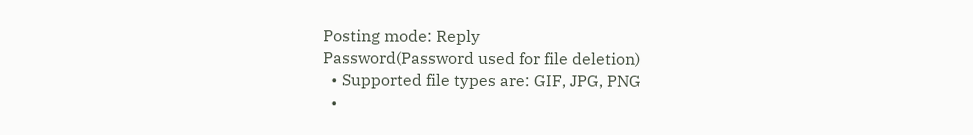Posting mode: Reply
Password(Password used for file deletion)
  • Supported file types are: GIF, JPG, PNG
  •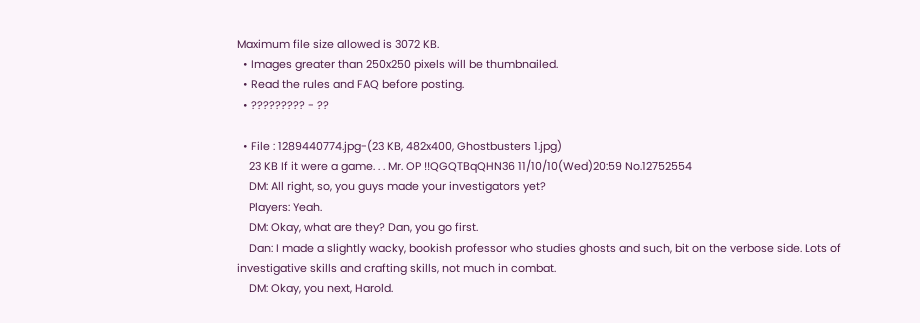Maximum file size allowed is 3072 KB.
  • Images greater than 250x250 pixels will be thumbnailed.
  • Read the rules and FAQ before posting.
  • ????????? - ??

  • File : 1289440774.jpg-(23 KB, 482x400, Ghostbusters 1.jpg)
    23 KB If it were a game. . . Mr. OP !!QGQTBqQHN36 11/10/10(Wed)20:59 No.12752554
    DM: All right, so, you guys made your investigators yet?
    Players: Yeah.
    DM: Okay, what are they? Dan, you go first.
    Dan: I made a slightly wacky, bookish professor who studies ghosts and such, bit on the verbose side. Lots of investigative skills and crafting skills, not much in combat.
    DM: Okay, you next, Harold.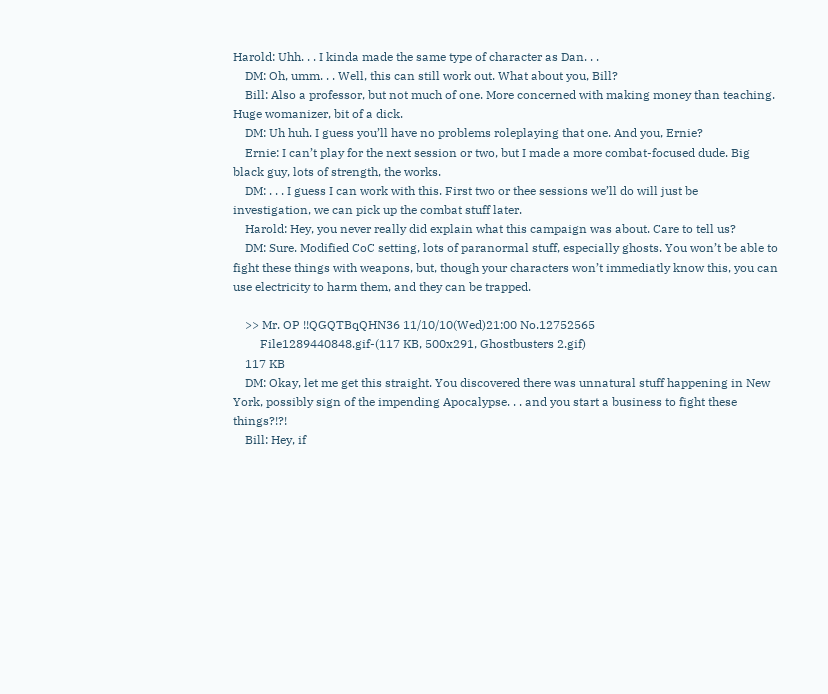Harold: Uhh. . . I kinda made the same type of character as Dan. . .
    DM: Oh, umm. . . Well, this can still work out. What about you, Bill?
    Bill: Also a professor, but not much of one. More concerned with making money than teaching. Huge womanizer, bit of a dick.
    DM: Uh huh. I guess you’ll have no problems roleplaying that one. And you, Ernie?
    Ernie: I can’t play for the next session or two, but I made a more combat-focused dude. Big black guy, lots of strength, the works.
    DM: . . . I guess I can work with this. First two or thee sessions we’ll do will just be investigation, we can pick up the combat stuff later.
    Harold: Hey, you never really did explain what this campaign was about. Care to tell us?
    DM: Sure. Modified CoC setting, lots of paranormal stuff, especially ghosts. You won’t be able to fight these things with weapons, but, though your characters won’t immediatly know this, you can use electricity to harm them, and they can be trapped.

    >> Mr. OP !!QGQTBqQHN36 11/10/10(Wed)21:00 No.12752565
         File1289440848.gif-(117 KB, 500x291, Ghostbusters 2.gif)
    117 KB
    DM: Okay, let me get this straight. You discovered there was unnatural stuff happening in New York, possibly sign of the impending Apocalypse. . . and you start a business to fight these things?!?!
    Bill: Hey, if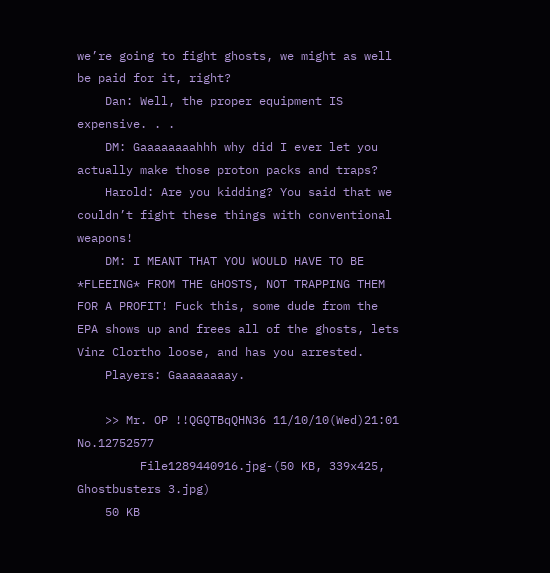we’re going to fight ghosts, we might as well be paid for it, right?
    Dan: Well, the proper equipment IS expensive. . .
    DM: Gaaaaaaaahhh why did I ever let you actually make those proton packs and traps?
    Harold: Are you kidding? You said that we couldn’t fight these things with conventional weapons!
    DM: I MEANT THAT YOU WOULD HAVE TO BE *FLEEING* FROM THE GHOSTS, NOT TRAPPING THEM FOR A PROFIT! Fuck this, some dude from the EPA shows up and frees all of the ghosts, lets Vinz Clortho loose, and has you arrested.
    Players: Gaaaaaaaay.

    >> Mr. OP !!QGQTBqQHN36 11/10/10(Wed)21:01 No.12752577
         File1289440916.jpg-(50 KB, 339x425, Ghostbusters 3.jpg)
    50 KB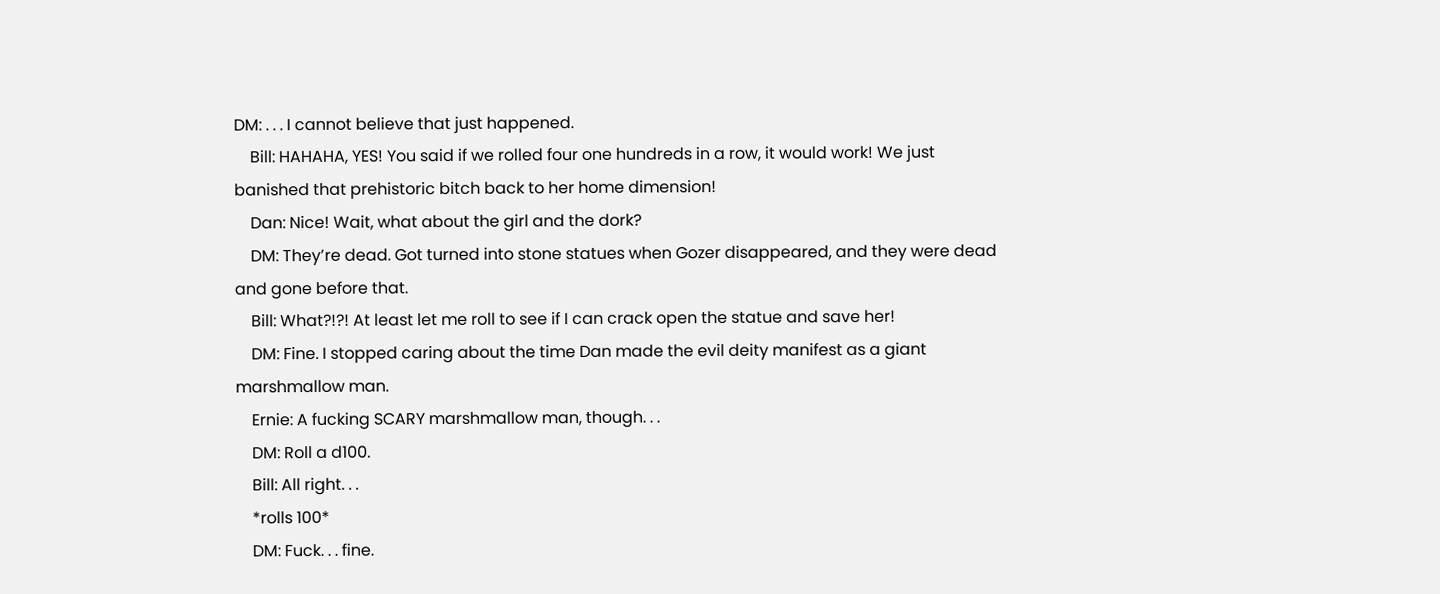DM: . . . I cannot believe that just happened.
    Bill: HAHAHA, YES! You said if we rolled four one hundreds in a row, it would work! We just banished that prehistoric bitch back to her home dimension!
    Dan: Nice! Wait, what about the girl and the dork?
    DM: They’re dead. Got turned into stone statues when Gozer disappeared, and they were dead and gone before that.
    Bill: What?!?! At least let me roll to see if I can crack open the statue and save her!
    DM: Fine. I stopped caring about the time Dan made the evil deity manifest as a giant marshmallow man.
    Ernie: A fucking SCARY marshmallow man, though. . .
    DM: Roll a d100.
    Bill: All right. . .
    *rolls 100*
    DM: Fuck. . . fine.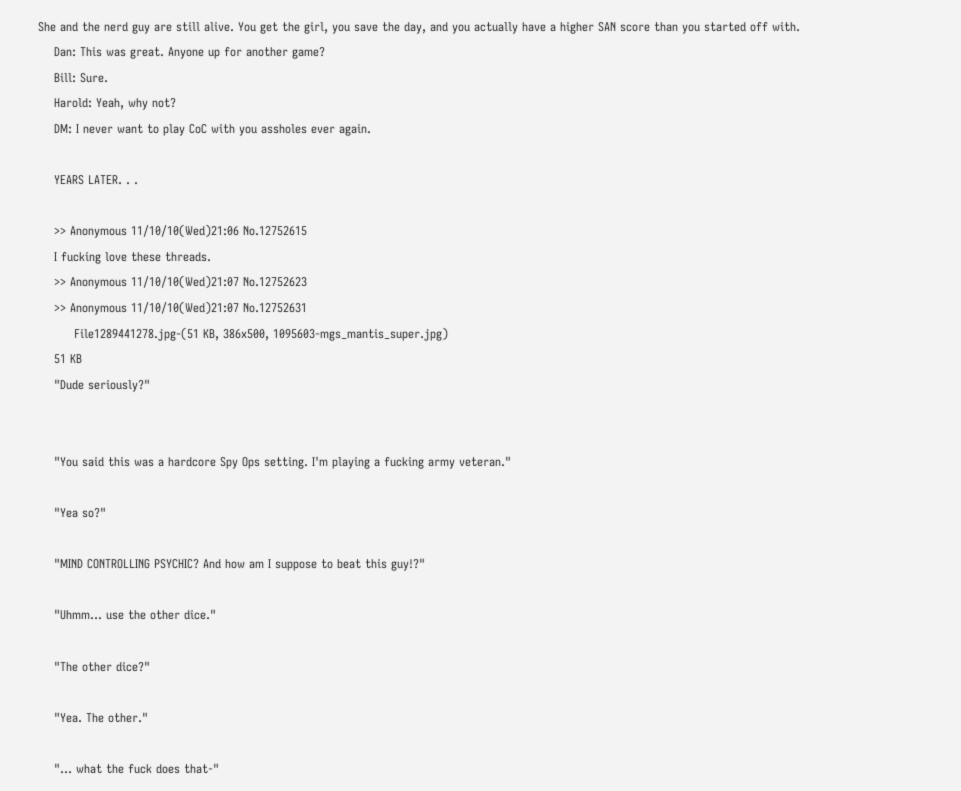She and the nerd guy are still alive. You get the girl, you save the day, and you actually have a higher SAN score than you started off with.
    Dan: This was great. Anyone up for another game?
    Bill: Sure.
    Harold: Yeah, why not?
    DM: I never want to play CoC with you assholes ever again.

    YEARS LATER. . .

    >> Anonymous 11/10/10(Wed)21:06 No.12752615
    I fucking love these threads.
    >> Anonymous 11/10/10(Wed)21:07 No.12752623
    >> Anonymous 11/10/10(Wed)21:07 No.12752631
         File1289441278.jpg-(51 KB, 386x500, 1095603-mgs_mantis_super.jpg)
    51 KB
    "Dude seriously?"


    "You said this was a hardcore Spy Ops setting. I'm playing a fucking army veteran."

    "Yea so?"

    "MIND CONTROLLING PSYCHIC? And how am I suppose to beat this guy!?"

    "Uhmm... use the other dice."

    "The other dice?"

    "Yea. The other."

    "... what the fuck does that-"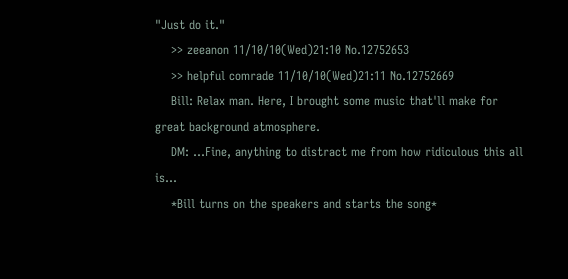"Just do it."
    >> zeeanon 11/10/10(Wed)21:10 No.12752653
    >> helpful comrade 11/10/10(Wed)21:11 No.12752669
    Bill: Relax man. Here, I brought some music that'll make for great background atmosphere.
    DM: ...Fine, anything to distract me from how ridiculous this all is...
    *Bill turns on the speakers and starts the song*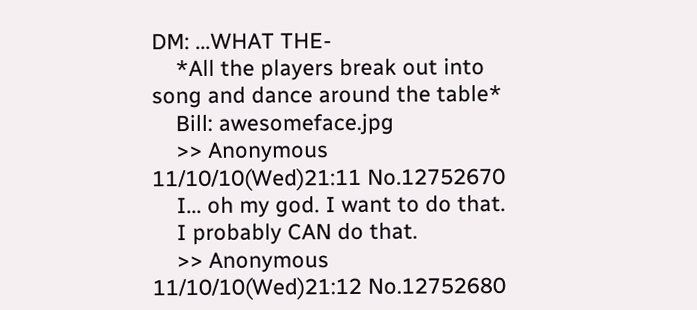DM: ...WHAT THE-
    *All the players break out into song and dance around the table*
    Bill: awesomeface.jpg
    >> Anonymous 11/10/10(Wed)21:11 No.12752670
    I... oh my god. I want to do that.
    I probably CAN do that.
    >> Anonymous 11/10/10(Wed)21:12 No.12752680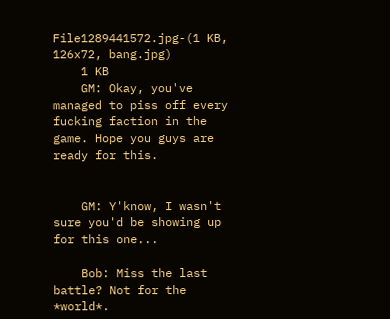File1289441572.jpg-(1 KB, 126x72, bang.jpg)
    1 KB
    GM: Okay, you've managed to piss off every fucking faction in the game. Hope you guys are ready for this.


    GM: Y'know, I wasn't sure you'd be showing up for this one...

    Bob: Miss the last battle? Not for the *world*.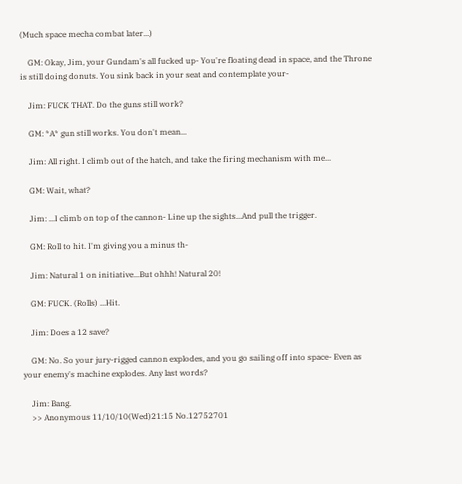(Much space mecha combat later...)

    GM: Okay, Jim, your Gundam's all fucked up- You're floating dead in space, and the Throne is still doing donuts. You sink back in your seat and contemplate your-

    Jim: FUCK THAT. Do the guns still work?

    GM: *A* gun still works. You don't mean...

    Jim: All right. I climb out of the hatch, and take the firing mechanism with me...

    GM: Wait, what?

    Jim: ...I climb on top of the cannon- Line up the sights...And pull the trigger.

    GM: Roll to hit. I'm giving you a minus th-

    Jim: Natural 1 on initiative...But ohhh! Natural 20!

    GM: FUCK. (Rolls) ...Hit.

    Jim: Does a 12 save?

    GM: No. So your jury-rigged cannon explodes, and you go sailing off into space- Even as your enemy's machine explodes. Any last words?

    Jim: Bang.
    >> Anonymous 11/10/10(Wed)21:15 No.12752701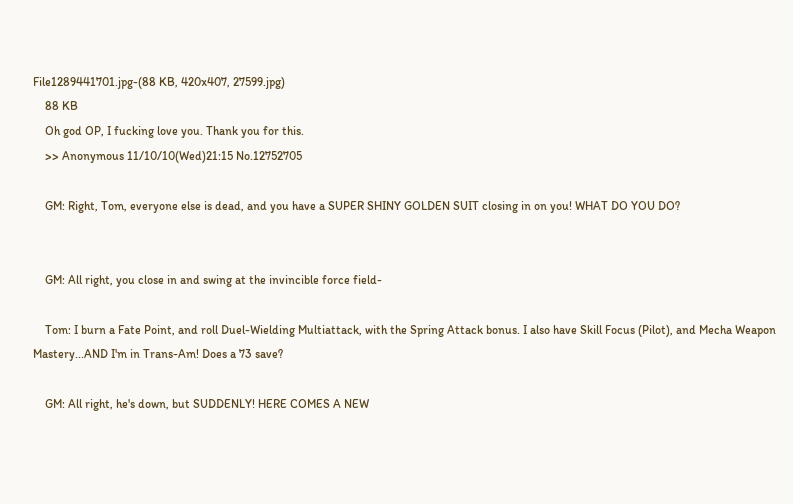File1289441701.jpg-(88 KB, 420x407, 27599.jpg)
    88 KB
    Oh god OP, I fucking love you. Thank you for this.
    >> Anonymous 11/10/10(Wed)21:15 No.12752705

    GM: Right, Tom, everyone else is dead, and you have a SUPER SHINY GOLDEN SUIT closing in on you! WHAT DO YOU DO?


    GM: All right, you close in and swing at the invincible force field-

    Tom: I burn a Fate Point, and roll Duel-Wielding Multiattack, with the Spring Attack bonus. I also have Skill Focus (Pilot), and Mecha Weapon Mastery...AND I'm in Trans-Am! Does a 73 save?

    GM: All right, he's down, but SUDDENLY! HERE COMES A NEW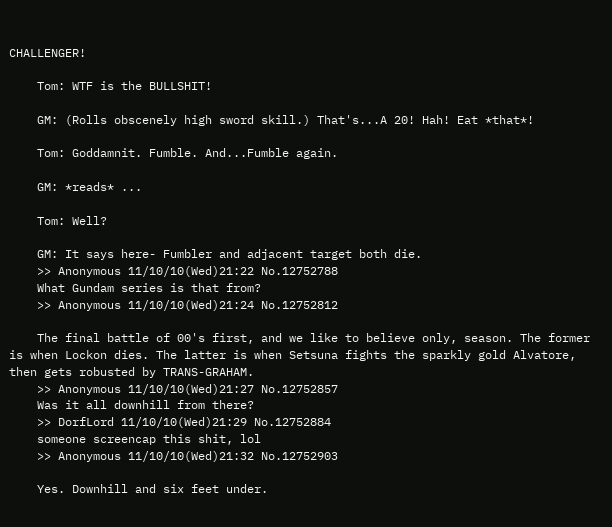CHALLENGER!

    Tom: WTF is the BULLSHIT!

    GM: (Rolls obscenely high sword skill.) That's...A 20! Hah! Eat *that*!

    Tom: Goddamnit. Fumble. And...Fumble again.

    GM: *reads* ...

    Tom: Well?

    GM: It says here- Fumbler and adjacent target both die.
    >> Anonymous 11/10/10(Wed)21:22 No.12752788
    What Gundam series is that from?
    >> Anonymous 11/10/10(Wed)21:24 No.12752812

    The final battle of 00's first, and we like to believe only, season. The former is when Lockon dies. The latter is when Setsuna fights the sparkly gold Alvatore, then gets robusted by TRANS-GRAHAM.
    >> Anonymous 11/10/10(Wed)21:27 No.12752857
    Was it all downhill from there?
    >> DorfLord 11/10/10(Wed)21:29 No.12752884
    someone screencap this shit, lol
    >> Anonymous 11/10/10(Wed)21:32 No.12752903

    Yes. Downhill and six feet under.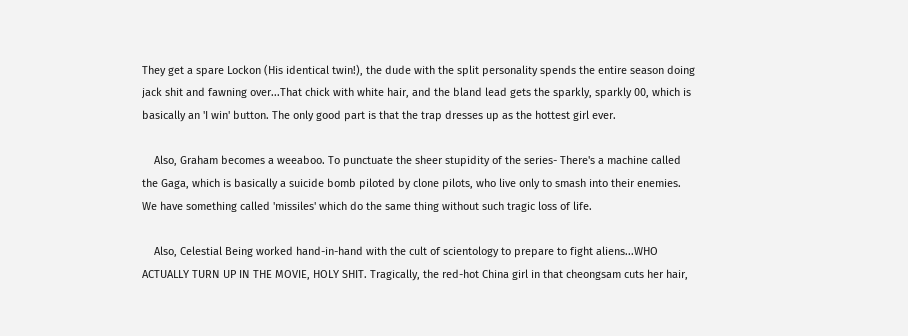They get a spare Lockon (His identical twin!), the dude with the split personality spends the entire season doing jack shit and fawning over...That chick with white hair, and the bland lead gets the sparkly, sparkly 00, which is basically an 'I win' button. The only good part is that the trap dresses up as the hottest girl ever.

    Also, Graham becomes a weeaboo. To punctuate the sheer stupidity of the series- There's a machine called the Gaga, which is basically a suicide bomb piloted by clone pilots, who live only to smash into their enemies. We have something called 'missiles' which do the same thing without such tragic loss of life.

    Also, Celestial Being worked hand-in-hand with the cult of scientology to prepare to fight aliens...WHO ACTUALLY TURN UP IN THE MOVIE, HOLY SHIT. Tragically, the red-hot China girl in that cheongsam cuts her hair,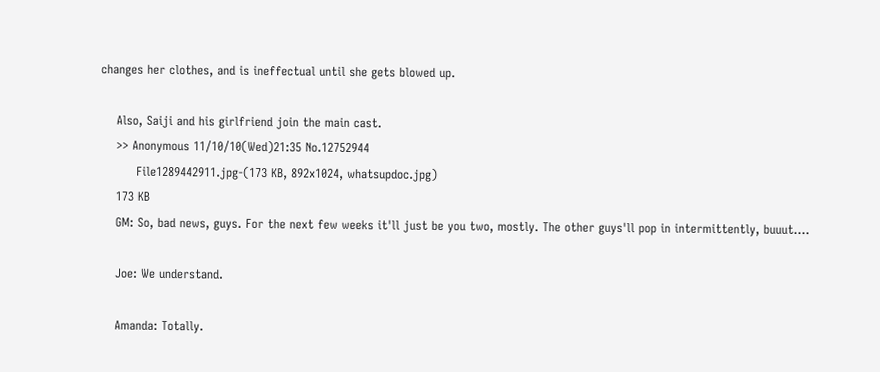changes her clothes, and is ineffectual until she gets blowed up.

    Also, Saiji and his girlfriend join the main cast.
    >> Anonymous 11/10/10(Wed)21:35 No.12752944
         File1289442911.jpg-(173 KB, 892x1024, whatsupdoc.jpg)
    173 KB
    GM: So, bad news, guys. For the next few weeks it'll just be you two, mostly. The other guys'll pop in intermittently, buuut....

    Joe: We understand.

    Amanda: Totally.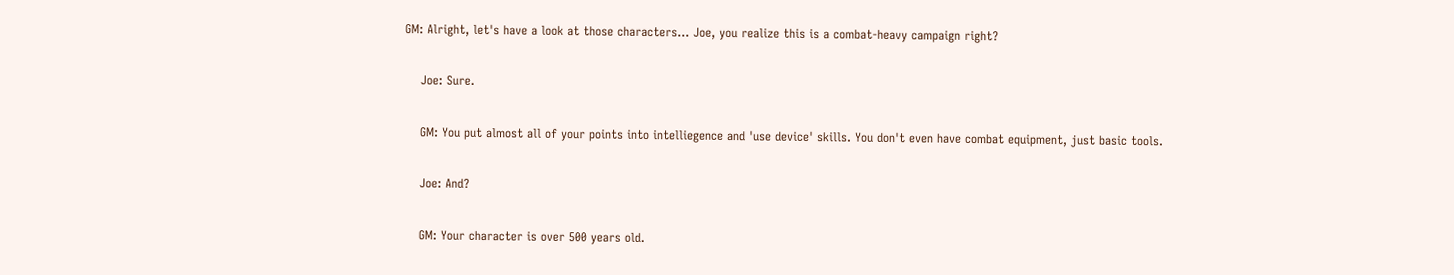GM: Alright, let's have a look at those characters... Joe, you realize this is a combat-heavy campaign right?

    Joe: Sure.

    GM: You put almost all of your points into intelliegence and 'use device' skills. You don't even have combat equipment, just basic tools.

    Joe: And?

    GM: Your character is over 500 years old.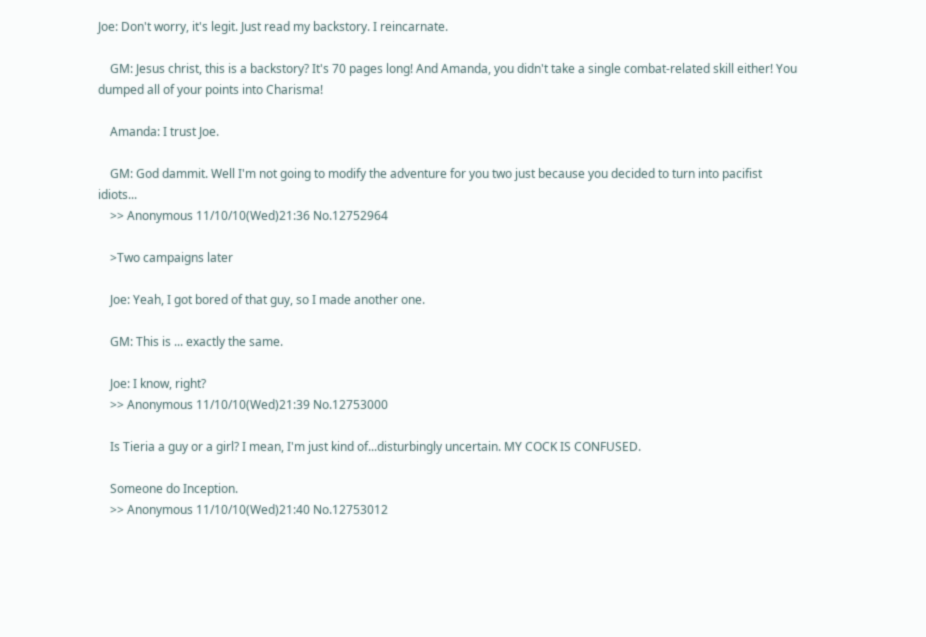Joe: Don't worry, it's legit. Just read my backstory. I reincarnate.

    GM: Jesus christ, this is a backstory? It's 70 pages long! And Amanda, you didn't take a single combat-related skill either! You dumped all of your points into Charisma!

    Amanda: I trust Joe.

    GM: God dammit. Well I'm not going to modify the adventure for you two just because you decided to turn into pacifist idiots...
    >> Anonymous 11/10/10(Wed)21:36 No.12752964

    >Two campaigns later

    Joe: Yeah, I got bored of that guy, so I made another one.

    GM: This is ... exactly the same.

    Joe: I know, right?
    >> Anonymous 11/10/10(Wed)21:39 No.12753000

    Is Tieria a guy or a girl? I mean, I'm just kind of...disturbingly uncertain. MY COCK IS CONFUSED.

    Someone do Inception.
    >> Anonymous 11/10/10(Wed)21:40 No.12753012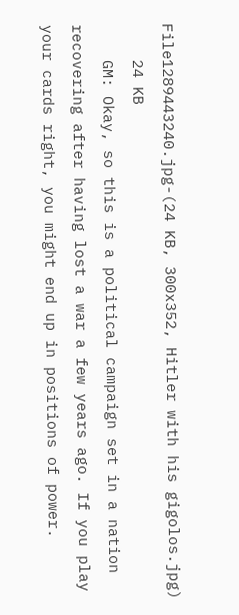File1289443240.jpg-(24 KB, 300x352, Hitler with his gigolos.jpg)
    24 KB
    GM: Okay, so this is a political campaign set in a nation recovering after having lost a war a few years ago. If you play your cards right, you might end up in positions of power.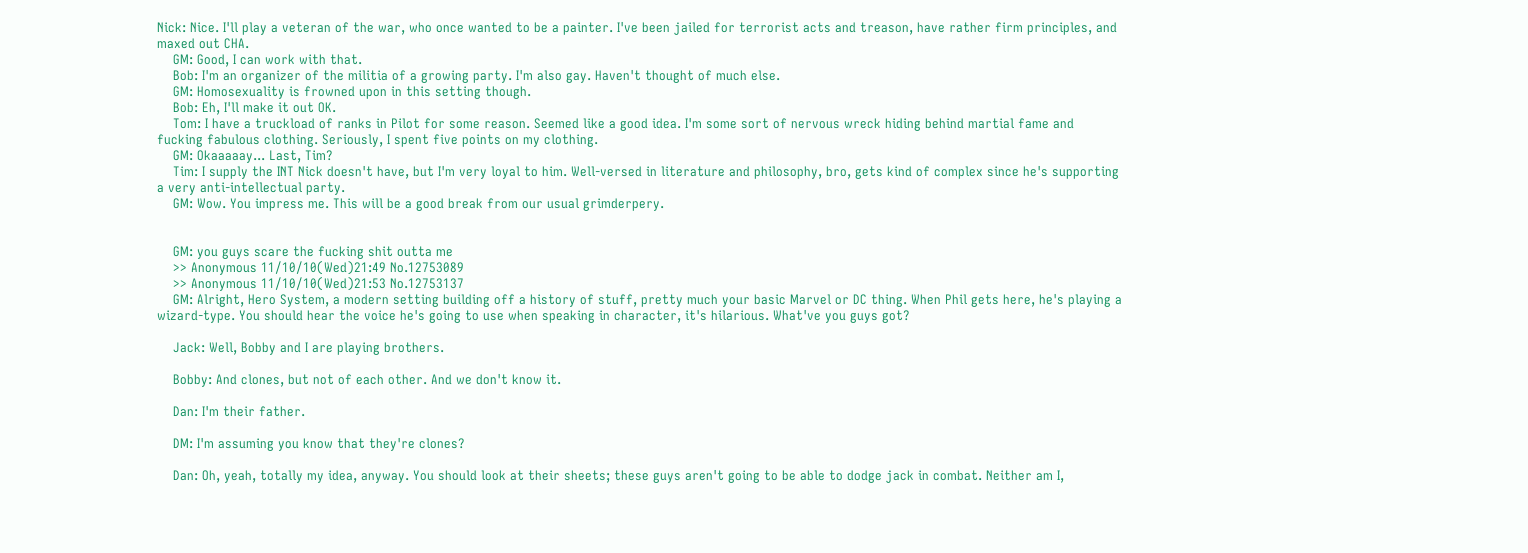Nick: Nice. I'll play a veteran of the war, who once wanted to be a painter. I've been jailed for terrorist acts and treason, have rather firm principles, and maxed out CHA.
    GM: Good, I can work with that.
    Bob: I'm an organizer of the militia of a growing party. I'm also gay. Haven't thought of much else.
    GM: Homosexuality is frowned upon in this setting though.
    Bob: Eh, I'll make it out OK.
    Tom: I have a truckload of ranks in Pilot for some reason. Seemed like a good idea. I'm some sort of nervous wreck hiding behind martial fame and fucking fabulous clothing. Seriously, I spent five points on my clothing.
    GM: Okaaaaay... Last, Tim?
    Tim: I supply the INT Nick doesn't have, but I'm very loyal to him. Well-versed in literature and philosophy, bro, gets kind of complex since he's supporting a very anti-intellectual party.
    GM: Wow. You impress me. This will be a good break from our usual grimderpery.


    GM: you guys scare the fucking shit outta me
    >> Anonymous 11/10/10(Wed)21:49 No.12753089
    >> Anonymous 11/10/10(Wed)21:53 No.12753137
    GM: Alright, Hero System, a modern setting building off a history of stuff, pretty much your basic Marvel or DC thing. When Phil gets here, he's playing a wizard-type. You should hear the voice he's going to use when speaking in character, it's hilarious. What've you guys got?

    Jack: Well, Bobby and I are playing brothers.

    Bobby: And clones, but not of each other. And we don't know it.

    Dan: I'm their father.

    DM: I'm assuming you know that they're clones?

    Dan: Oh, yeah, totally my idea, anyway. You should look at their sheets; these guys aren't going to be able to dodge jack in combat. Neither am I,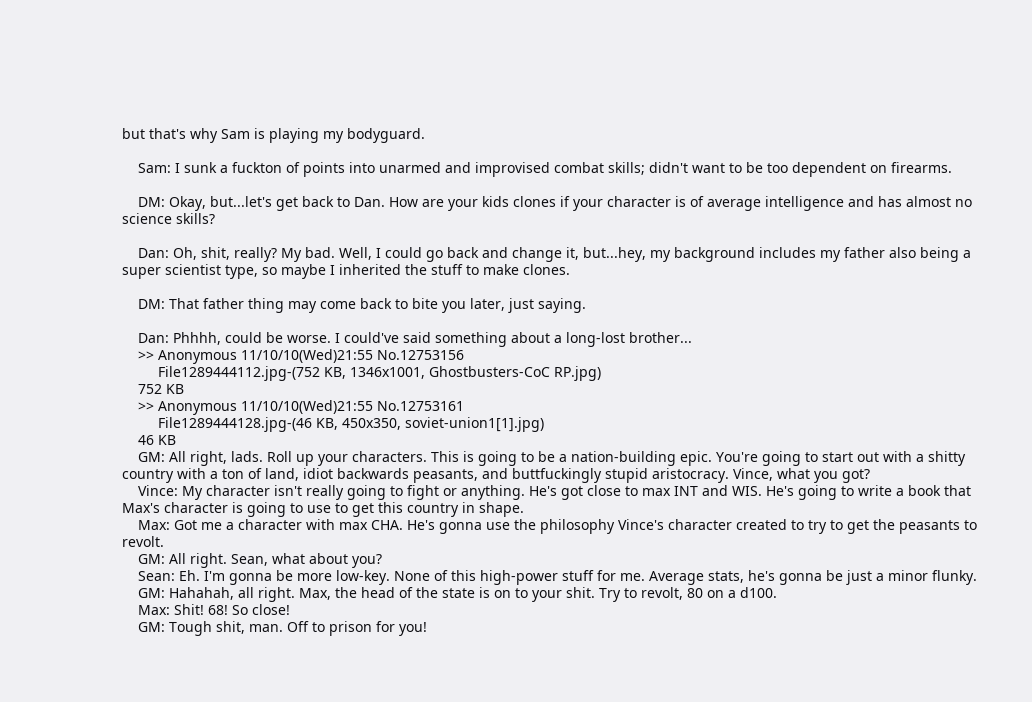but that's why Sam is playing my bodyguard.

    Sam: I sunk a fuckton of points into unarmed and improvised combat skills; didn't want to be too dependent on firearms.

    DM: Okay, but...let's get back to Dan. How are your kids clones if your character is of average intelligence and has almost no science skills?

    Dan: Oh, shit, really? My bad. Well, I could go back and change it, but...hey, my background includes my father also being a super scientist type, so maybe I inherited the stuff to make clones.

    DM: That father thing may come back to bite you later, just saying.

    Dan: Phhhh, could be worse. I could've said something about a long-lost brother...
    >> Anonymous 11/10/10(Wed)21:55 No.12753156
         File1289444112.jpg-(752 KB, 1346x1001, Ghostbusters-CoC RP.jpg)
    752 KB
    >> Anonymous 11/10/10(Wed)21:55 No.12753161
         File1289444128.jpg-(46 KB, 450x350, soviet-union1[1].jpg)
    46 KB
    GM: All right, lads. Roll up your characters. This is going to be a nation-building epic. You're going to start out with a shitty country with a ton of land, idiot backwards peasants, and buttfuckingly stupid aristocracy. Vince, what you got?
    Vince: My character isn't really going to fight or anything. He's got close to max INT and WIS. He's going to write a book that Max's character is going to use to get this country in shape.
    Max: Got me a character with max CHA. He's gonna use the philosophy Vince's character created to try to get the peasants to revolt.
    GM: All right. Sean, what about you?
    Sean: Eh. I'm gonna be more low-key. None of this high-power stuff for me. Average stats, he's gonna be just a minor flunky.
    GM: Hahahah, all right. Max, the head of the state is on to your shit. Try to revolt, 80 on a d100.
    Max: Shit! 68! So close!
    GM: Tough shit, man. Off to prison for you!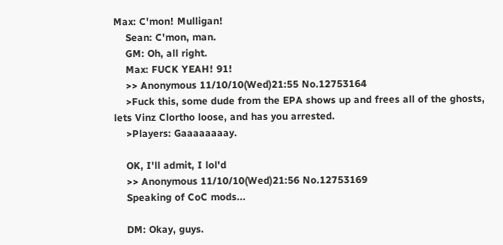Max: C'mon! Mulligan!
    Sean: C'mon, man.
    GM: Oh, all right.
    Max: FUCK YEAH! 91!
    >> Anonymous 11/10/10(Wed)21:55 No.12753164
    >Fuck this, some dude from the EPA shows up and frees all of the ghosts, lets Vinz Clortho loose, and has you arrested.
    >Players: Gaaaaaaaay.

    OK, I'll admit, I lol'd
    >> Anonymous 11/10/10(Wed)21:56 No.12753169
    Speaking of CoC mods...

    DM: Okay, guys.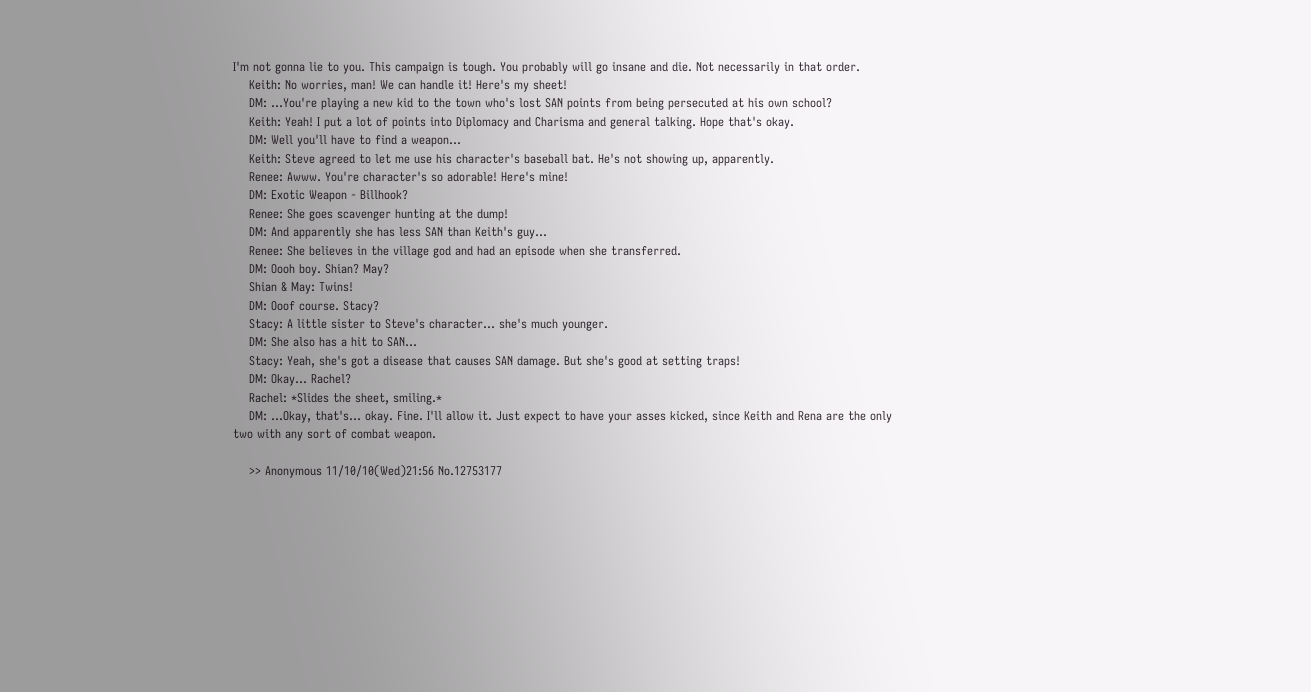I'm not gonna lie to you. This campaign is tough. You probably will go insane and die. Not necessarily in that order.
    Keith: No worries, man! We can handle it! Here's my sheet!
    DM: ...You're playing a new kid to the town who's lost SAN points from being persecuted at his own school?
    Keith: Yeah! I put a lot of points into Diplomacy and Charisma and general talking. Hope that's okay.
    DM: Well you'll have to find a weapon...
    Keith: Steve agreed to let me use his character's baseball bat. He's not showing up, apparently.
    Renee: Awww. You're character's so adorable! Here's mine!
    DM: Exotic Weapon - Billhook?
    Renee: She goes scavenger hunting at the dump!
    DM: And apparently she has less SAN than Keith's guy...
    Renee: She believes in the village god and had an episode when she transferred.
    DM: Oooh boy. Shian? May?
    Shian & May: Twins!
    DM: Ooof course. Stacy?
    Stacy: A little sister to Steve's character... she's much younger.
    DM: She also has a hit to SAN...
    Stacy: Yeah, she's got a disease that causes SAN damage. But she's good at setting traps!
    DM: Okay... Rachel?
    Rachel: *Slides the sheet, smiling.*
    DM: ...Okay, that's... okay. Fine. I'll allow it. Just expect to have your asses kicked, since Keith and Rena are the only two with any sort of combat weapon.

    >> Anonymous 11/10/10(Wed)21:56 No.12753177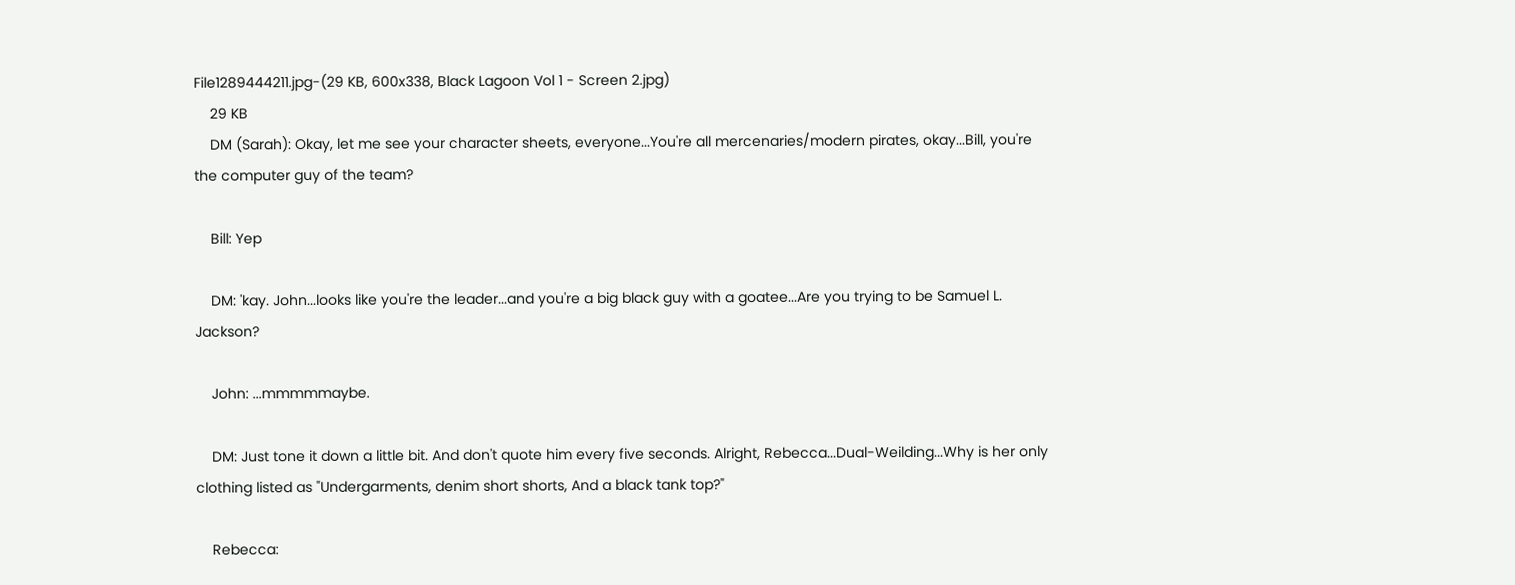File1289444211.jpg-(29 KB, 600x338, Black Lagoon Vol 1 - Screen 2.jpg)
    29 KB
    DM (Sarah): Okay, let me see your character sheets, everyone...You're all mercenaries/modern pirates, okay...Bill, you're the computer guy of the team?

    Bill: Yep

    DM: 'kay. John...looks like you're the leader...and you're a big black guy with a goatee...Are you trying to be Samuel L. Jackson?

    John: ...mmmmmaybe.

    DM: Just tone it down a little bit. And don't quote him every five seconds. Alright, Rebecca...Dual-Weilding...Why is her only clothing listed as "Undergarments, denim short shorts, And a black tank top?"

    Rebecca: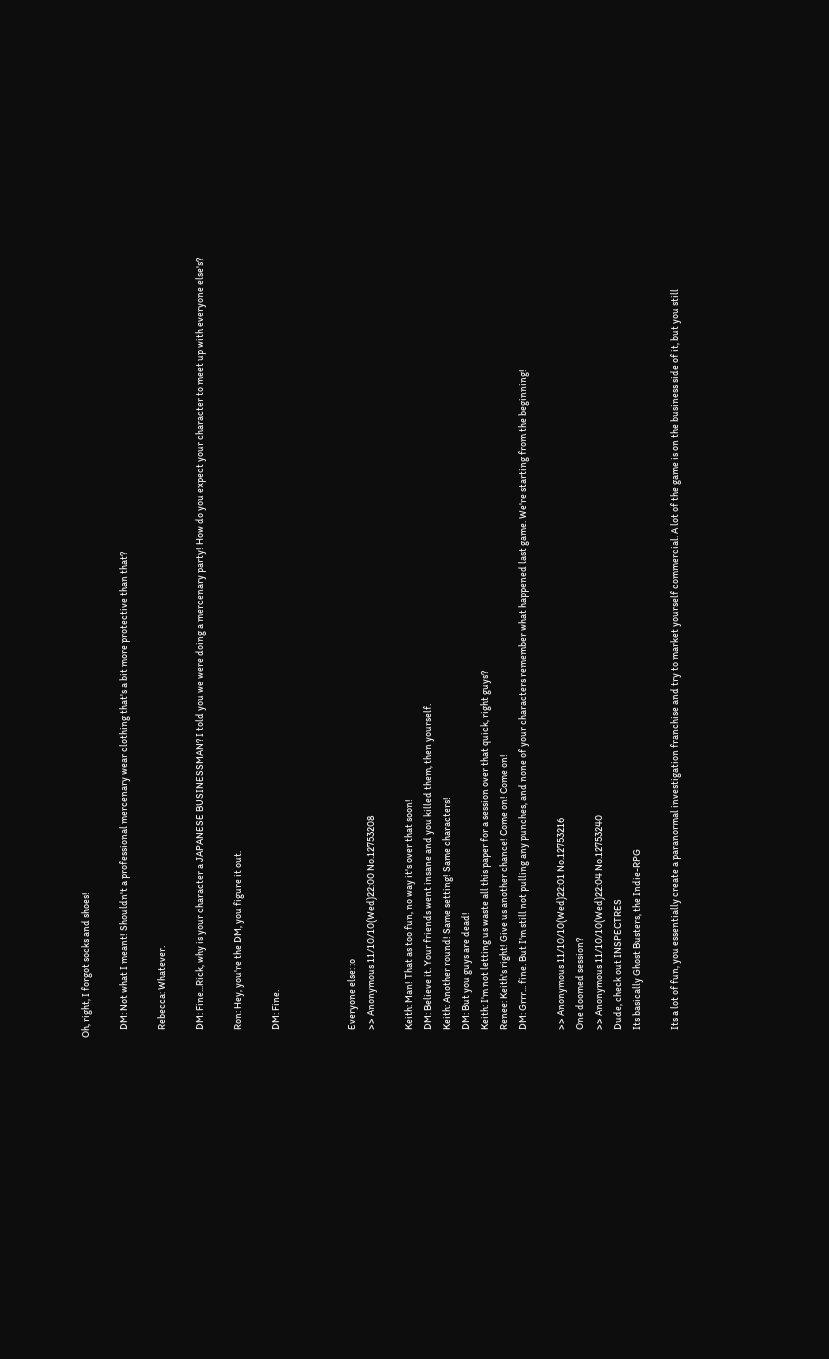Oh, right, I forgot socks and shoes!

    DM: Not what I meant! Shouldn't a professional mercenary wear clothing that's a bit more protective than that?

    Rebecca: Whatever.

    DM: Fine...Rick, why is your character a JAPANESE BUSINESSMAN? I told you we were doing a mercenary party! How do you expect your character to meet up with everyone else's?

    Ron: Hey, you're the DM, you figure it out.

    DM: Fine.



    Everyone else: :o
    >> Anonymous 11/10/10(Wed)22:00 No.12753208

    Keith: Man! That as too fun, no way it's over that soon!
    DM: Believe it. Your friends went insane and you killed them, then yourself.
    Keith: Another round! Same setting! Same characters!
    DM: But you guys are dead!
    Keith: I'm not letting us waste all this paper for a session over that quick, right guys?
    Renee: Keith's right! Give us another chance! Come on! Come on!
    DM: Grrr... fine. But I'm still not pulling any punches, and none of your characters remember what happened last game. We're starting from the beginning!

    >> Anonymous 11/10/10(Wed)22:01 No.12753216
    One doomed session?
    >> Anonymous 11/10/10(Wed)22:04 No.12753240
    Dude, check out INSPECTRES
    Its basically Ghost Busters, the Indie-RPG

    Its a lot of fun, you essentially create a paranormal investigation franchise and try to market yourself commercial. A lot of the game is on the business side of it, but you still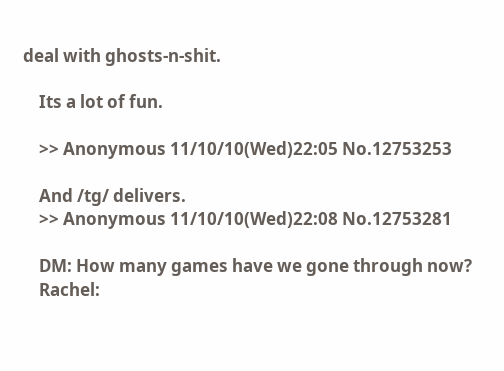deal with ghosts-n-shit.

    Its a lot of fun.

    >> Anonymous 11/10/10(Wed)22:05 No.12753253

    And /tg/ delivers.
    >> Anonymous 11/10/10(Wed)22:08 No.12753281

    DM: How many games have we gone through now?
    Rachel: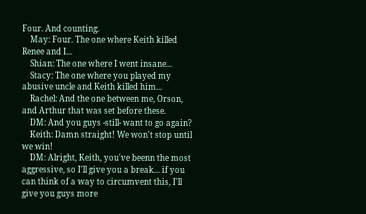Four. And counting.
    May: Four. The one where Keith killed Renee and I...
    Shian: The one where I went insane...
    Stacy: The one where you played my abusive uncle and Keith killed him...
    Rachel: And the one between me, Orson, and Arthur that was set before these.
    DM: And you guys -still- want to go again?
    Keith: Damn straight! We won't stop until we win!
    DM: Alright, Keith, you've beenn the most aggressive, so I'll give you a break... if you can think of a way to circumvent this, I'll give you guys more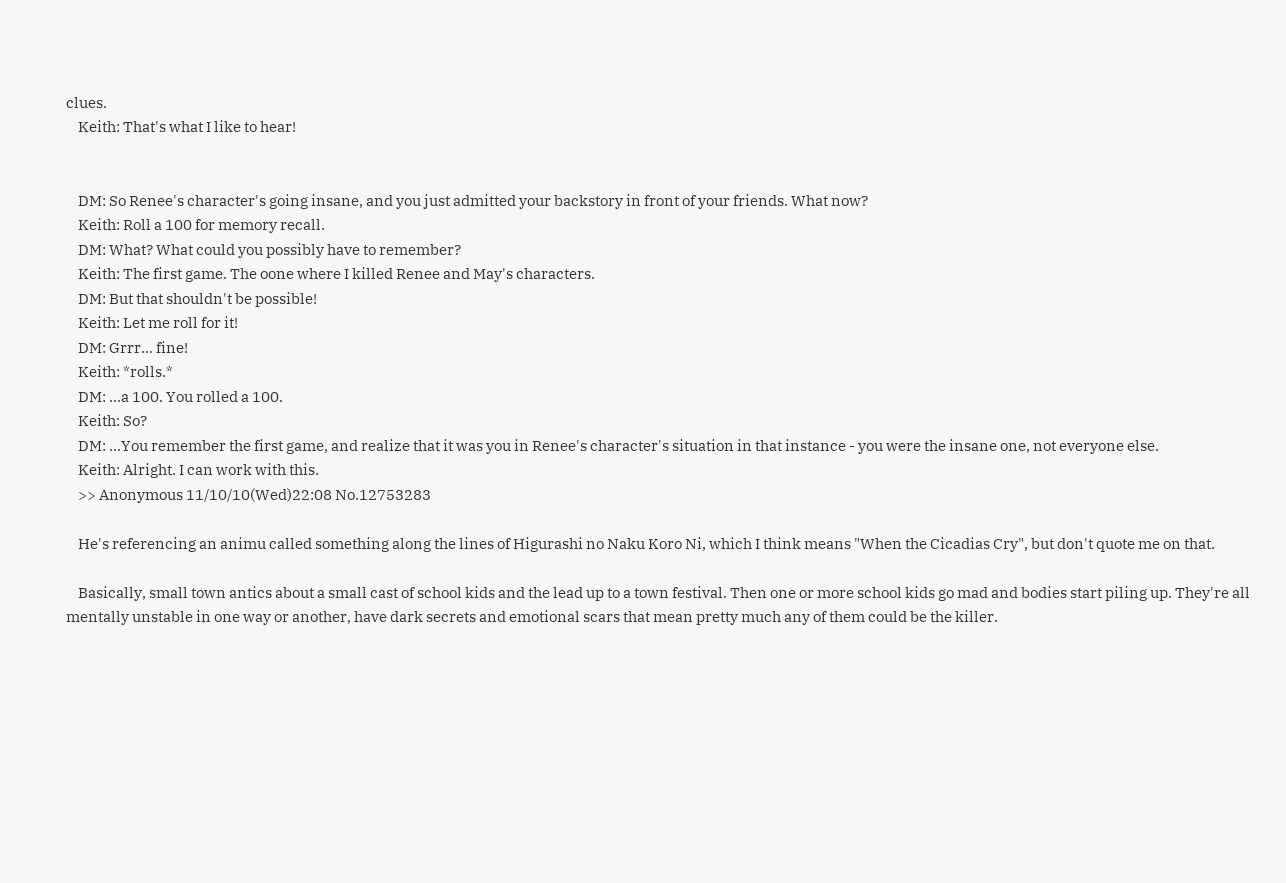clues.
    Keith: That's what I like to hear!


    DM: So Renee's character's going insane, and you just admitted your backstory in front of your friends. What now?
    Keith: Roll a 100 for memory recall.
    DM: What? What could you possibly have to remember?
    Keith: The first game. The oone where I killed Renee and May's characters.
    DM: But that shouldn't be possible!
    Keith: Let me roll for it!
    DM: Grrr... fine!
    Keith: *rolls.*
    DM: ...a 100. You rolled a 100.
    Keith: So?
    DM: ...You remember the first game, and realize that it was you in Renee's character's situation in that instance - you were the insane one, not everyone else.
    Keith: Alright. I can work with this.
    >> Anonymous 11/10/10(Wed)22:08 No.12753283

    He's referencing an animu called something along the lines of Higurashi no Naku Koro Ni, which I think means "When the Cicadias Cry", but don't quote me on that.

    Basically, small town antics about a small cast of school kids and the lead up to a town festival. Then one or more school kids go mad and bodies start piling up. They're all mentally unstable in one way or another, have dark secrets and emotional scars that mean pretty much any of them could be the killer.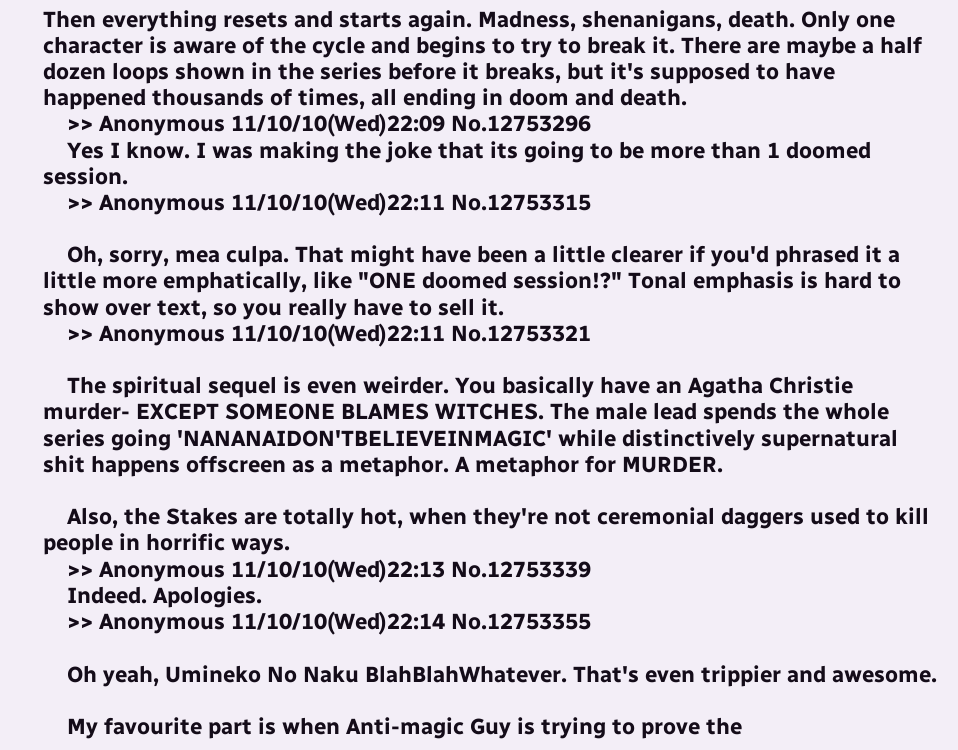Then everything resets and starts again. Madness, shenanigans, death. Only one character is aware of the cycle and begins to try to break it. There are maybe a half dozen loops shown in the series before it breaks, but it's supposed to have happened thousands of times, all ending in doom and death.
    >> Anonymous 11/10/10(Wed)22:09 No.12753296
    Yes I know. I was making the joke that its going to be more than 1 doomed session.
    >> Anonymous 11/10/10(Wed)22:11 No.12753315

    Oh, sorry, mea culpa. That might have been a little clearer if you'd phrased it a little more emphatically, like "ONE doomed session!?" Tonal emphasis is hard to show over text, so you really have to sell it.
    >> Anonymous 11/10/10(Wed)22:11 No.12753321

    The spiritual sequel is even weirder. You basically have an Agatha Christie murder- EXCEPT SOMEONE BLAMES WITCHES. The male lead spends the whole series going 'NANANAIDON'TBELIEVEINMAGIC' while distinctively supernatural shit happens offscreen as a metaphor. A metaphor for MURDER.

    Also, the Stakes are totally hot, when they're not ceremonial daggers used to kill people in horrific ways.
    >> Anonymous 11/10/10(Wed)22:13 No.12753339
    Indeed. Apologies.
    >> Anonymous 11/10/10(Wed)22:14 No.12753355

    Oh yeah, Umineko No Naku BlahBlahWhatever. That's even trippier and awesome.

    My favourite part is when Anti-magic Guy is trying to prove the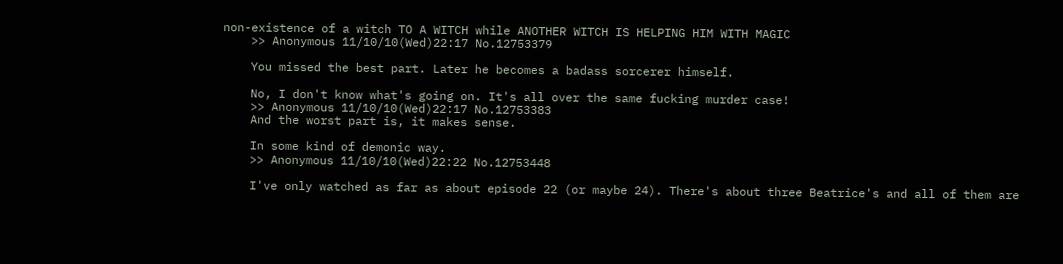non-existence of a witch TO A WITCH while ANOTHER WITCH IS HELPING HIM WITH MAGIC
    >> Anonymous 11/10/10(Wed)22:17 No.12753379

    You missed the best part. Later he becomes a badass sorcerer himself.

    No, I don't know what's going on. It's all over the same fucking murder case!
    >> Anonymous 11/10/10(Wed)22:17 No.12753383
    And the worst part is, it makes sense.

    In some kind of demonic way.
    >> Anonymous 11/10/10(Wed)22:22 No.12753448

    I've only watched as far as about episode 22 (or maybe 24). There's about three Beatrice's and all of them are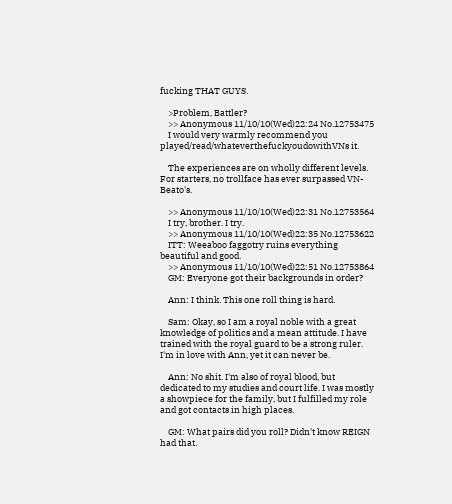fucking THAT GUYS.

    >Problem, Battler?
    >> Anonymous 11/10/10(Wed)22:24 No.12753475
    I would very warmly recommend you played/read/whateverthefuckyoudowithVNs it.

    The experiences are on wholly different levels. For starters, no trollface has ever surpassed VN-Beato's.

    >> Anonymous 11/10/10(Wed)22:31 No.12753564
    I try, brother. I try.
    >> Anonymous 11/10/10(Wed)22:35 No.12753622
    ITT: Weeaboo faggotry ruins everything beautiful and good.
    >> Anonymous 11/10/10(Wed)22:51 No.12753864
    GM: Everyone got their backgrounds in order?

    Ann: I think. This one roll thing is hard.

    Sam: Okay, so I am a royal noble with a great knowledge of politics and a mean attitude. I have trained with the royal guard to be a strong ruler. I'm in love with Ann, yet it can never be.

    Ann: No shit. I'm also of royal blood, but dedicated to my studies and court life. I was mostly a showpiece for the family, but I fulfilled my role and got contacts in high places.

    GM: What pairs did you roll? Didn't know REIGN had that.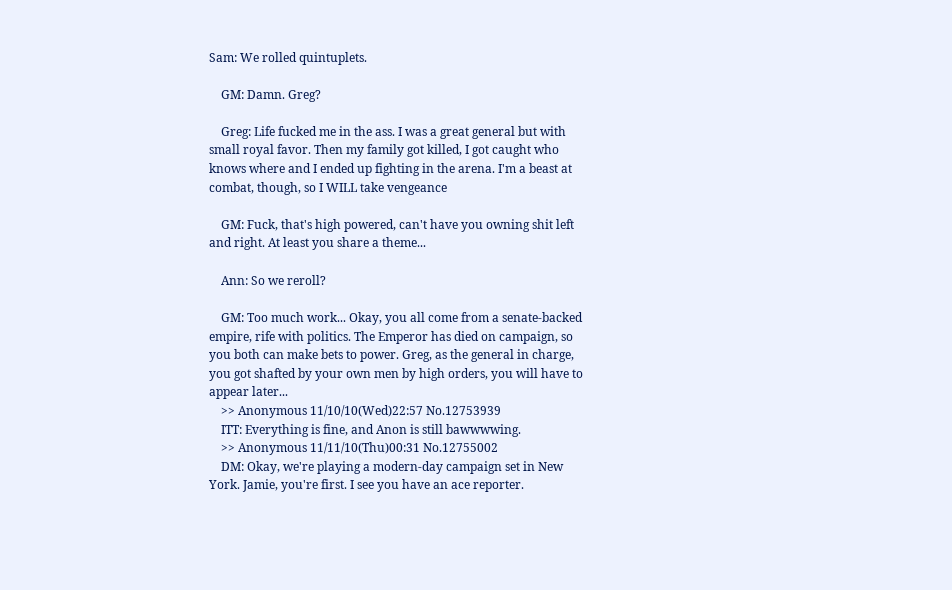Sam: We rolled quintuplets.

    GM: Damn. Greg?

    Greg: Life fucked me in the ass. I was a great general but with small royal favor. Then my family got killed, I got caught who knows where and I ended up fighting in the arena. I'm a beast at combat, though, so I WILL take vengeance

    GM: Fuck, that's high powered, can't have you owning shit left and right. At least you share a theme...

    Ann: So we reroll?

    GM: Too much work... Okay, you all come from a senate-backed empire, rife with politics. The Emperor has died on campaign, so you both can make bets to power. Greg, as the general in charge, you got shafted by your own men by high orders, you will have to appear later...
    >> Anonymous 11/10/10(Wed)22:57 No.12753939
    ITT: Everything is fine, and Anon is still bawwwwing.
    >> Anonymous 11/11/10(Thu)00:31 No.12755002
    DM: Okay, we're playing a modern-day campaign set in New York. Jamie, you're first. I see you have an ace reporter.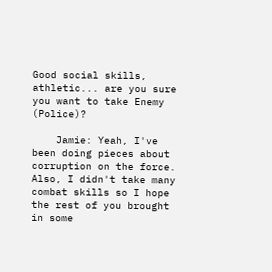Good social skills, athletic... are you sure you want to take Enemy (Police)?

    Jamie: Yeah, I've been doing pieces about corruption on the force. Also, I didn't take many combat skills so I hope the rest of you brought in some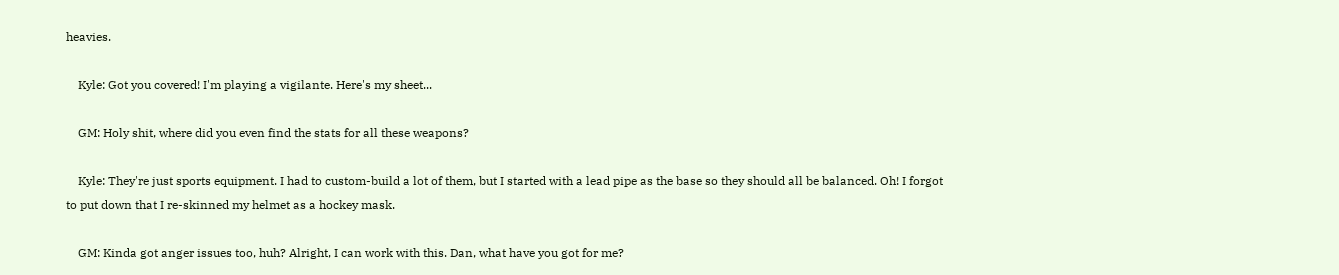heavies.

    Kyle: Got you covered! I'm playing a vigilante. Here's my sheet...

    GM: Holy shit, where did you even find the stats for all these weapons?

    Kyle: They're just sports equipment. I had to custom-build a lot of them, but I started with a lead pipe as the base so they should all be balanced. Oh! I forgot to put down that I re-skinned my helmet as a hockey mask.

    GM: Kinda got anger issues too, huh? Alright, I can work with this. Dan, what have you got for me?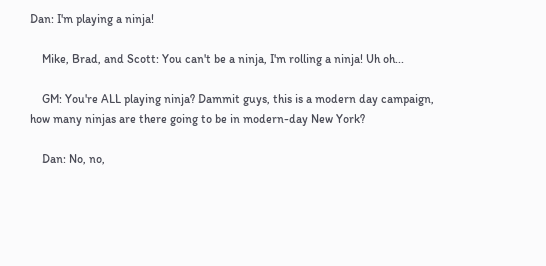Dan: I'm playing a ninja!

    Mike, Brad, and Scott: You can't be a ninja, I'm rolling a ninja! Uh oh...

    GM: You're ALL playing ninja? Dammit guys, this is a modern day campaign, how many ninjas are there going to be in modern-day New York?

    Dan: No, no,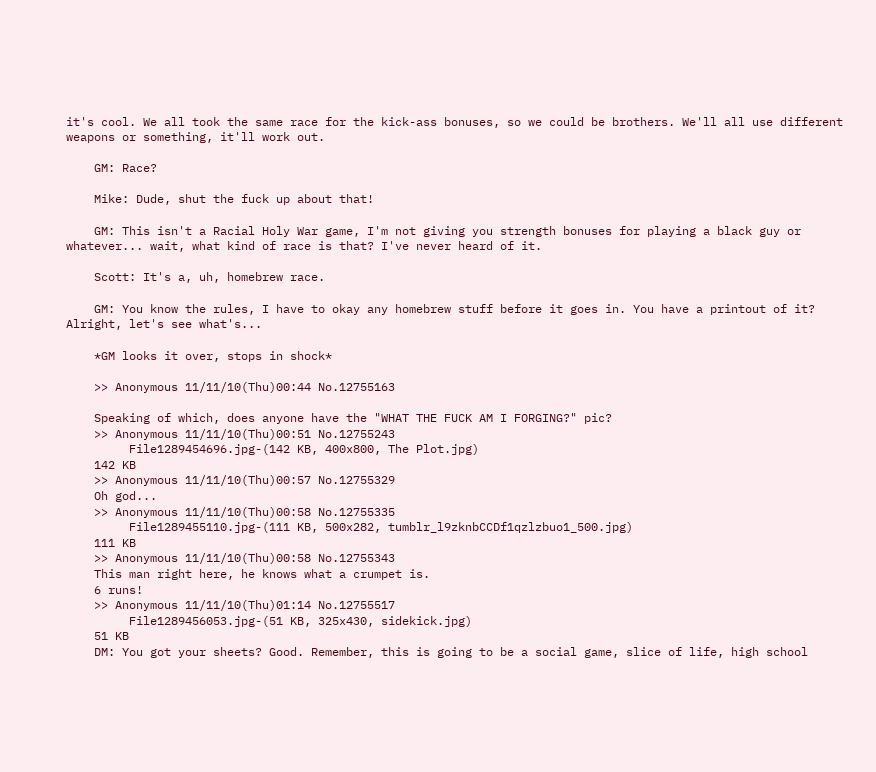it's cool. We all took the same race for the kick-ass bonuses, so we could be brothers. We'll all use different weapons or something, it'll work out.

    GM: Race?

    Mike: Dude, shut the fuck up about that!

    GM: This isn't a Racial Holy War game, I'm not giving you strength bonuses for playing a black guy or whatever... wait, what kind of race is that? I've never heard of it.

    Scott: It's a, uh, homebrew race.

    GM: You know the rules, I have to okay any homebrew stuff before it goes in. You have a printout of it? Alright, let's see what's...

    *GM looks it over, stops in shock*

    >> Anonymous 11/11/10(Thu)00:44 No.12755163

    Speaking of which, does anyone have the "WHAT THE FUCK AM I FORGING?" pic?
    >> Anonymous 11/11/10(Thu)00:51 No.12755243
         File1289454696.jpg-(142 KB, 400x800, The Plot.jpg)
    142 KB
    >> Anonymous 11/11/10(Thu)00:57 No.12755329
    Oh god...
    >> Anonymous 11/11/10(Thu)00:58 No.12755335
         File1289455110.jpg-(111 KB, 500x282, tumblr_l9zknbCCDf1qzlzbuo1_500.jpg)
    111 KB
    >> Anonymous 11/11/10(Thu)00:58 No.12755343
    This man right here, he knows what a crumpet is.
    6 runs!
    >> Anonymous 11/11/10(Thu)01:14 No.12755517
         File1289456053.jpg-(51 KB, 325x430, sidekick.jpg)
    51 KB
    DM: You got your sheets? Good. Remember, this is going to be a social game, slice of life, high school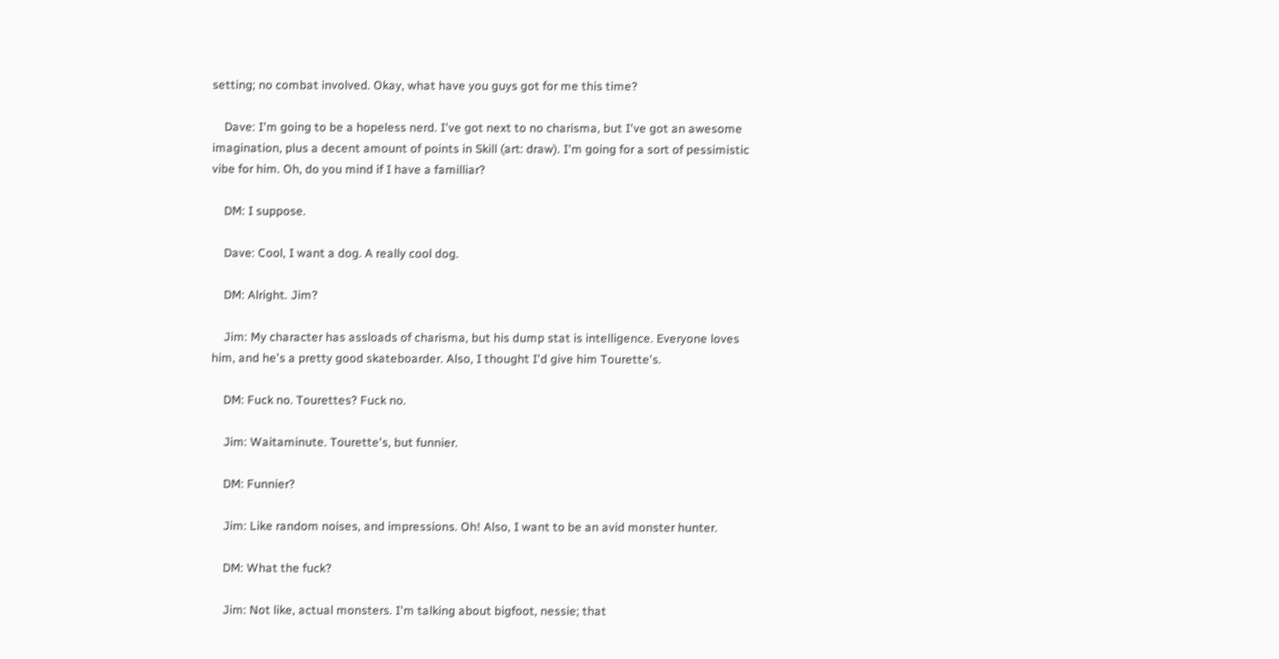setting; no combat involved. Okay, what have you guys got for me this time?

    Dave: I'm going to be a hopeless nerd. I've got next to no charisma, but I've got an awesome imagination, plus a decent amount of points in Skill (art: draw). I'm going for a sort of pessimistic vibe for him. Oh, do you mind if I have a familliar?

    DM: I suppose.

    Dave: Cool, I want a dog. A really cool dog.

    DM: Alright. Jim?

    Jim: My character has assloads of charisma, but his dump stat is intelligence. Everyone loves him, and he's a pretty good skateboarder. Also, I thought I'd give him Tourette's.

    DM: Fuck no. Tourettes? Fuck no.

    Jim: Waitaminute. Tourette's, but funnier.

    DM: Funnier?

    Jim: Like random noises, and impressions. Oh! Also, I want to be an avid monster hunter.

    DM: What the fuck?

    Jim: Not like, actual monsters. I'm talking about bigfoot, nessie; that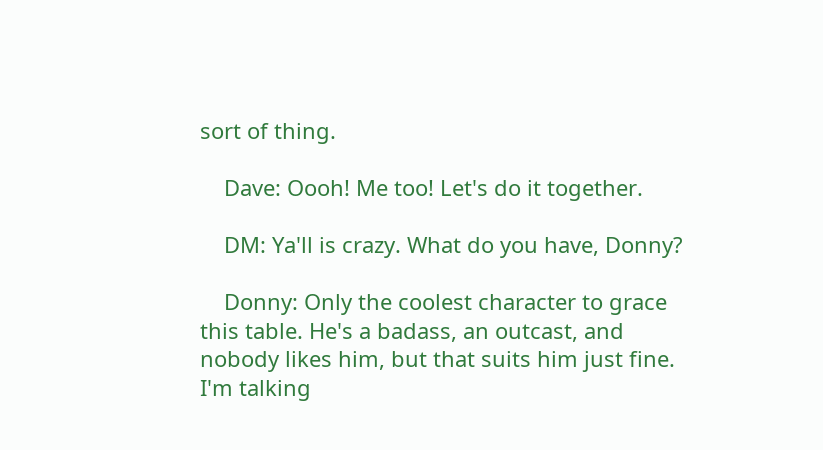sort of thing.

    Dave: Oooh! Me too! Let's do it together.

    DM: Ya'll is crazy. What do you have, Donny?

    Donny: Only the coolest character to grace this table. He's a badass, an outcast, and nobody likes him, but that suits him just fine. I'm talking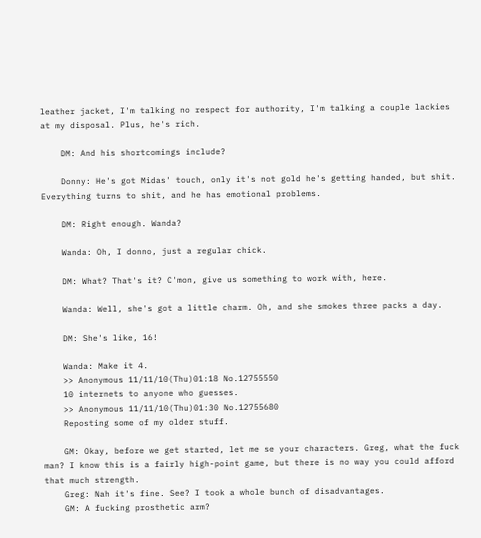leather jacket, I'm talking no respect for authority, I'm talking a couple lackies at my disposal. Plus, he's rich.

    DM: And his shortcomings include?

    Donny: He's got Midas' touch, only it's not gold he's getting handed, but shit. Everything turns to shit, and he has emotional problems.

    DM: Right enough. Wanda?

    Wanda: Oh, I donno, just a regular chick.

    DM: What? That's it? C'mon, give us something to work with, here.

    Wanda: Well, she's got a little charm. Oh, and she smokes three packs a day.

    DM: She's like, 16!

    Wanda: Make it 4.
    >> Anonymous 11/11/10(Thu)01:18 No.12755550
    10 internets to anyone who guesses.
    >> Anonymous 11/11/10(Thu)01:30 No.12755680
    Reposting some of my older stuff.

    GM: Okay, before we get started, let me se your characters. Greg, what the fuck man? I know this is a fairly high-point game, but there is no way you could afford that much strength.
    Greg: Nah it's fine. See? I took a whole bunch of disadvantages.
    GM: A fucking prosthetic arm?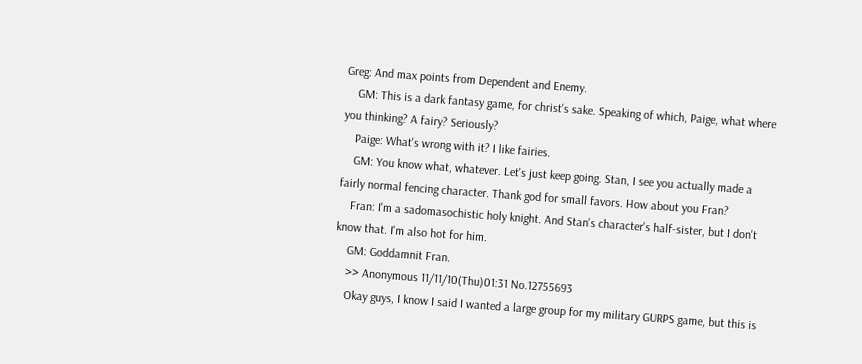Greg: And max points from Dependent and Enemy.
    GM: This is a dark fantasy game, for christ's sake. Speaking of which, Paige, what where you thinking? A fairy? Seriously?
    Paige: What's wrong with it? I like fairies.
    GM: You know what, whatever. Let's just keep going. Stan, I see you actually made a fairly normal fencing character. Thank god for small favors. How about you Fran?
    Fran: I'm a sadomasochistic holy knight. And Stan's character's half-sister, but I don't know that. I'm also hot for him.
    GM: Goddamnit Fran.
    >> Anonymous 11/11/10(Thu)01:31 No.12755693
    Okay guys, I know I said I wanted a large group for my military GURPS game, but this is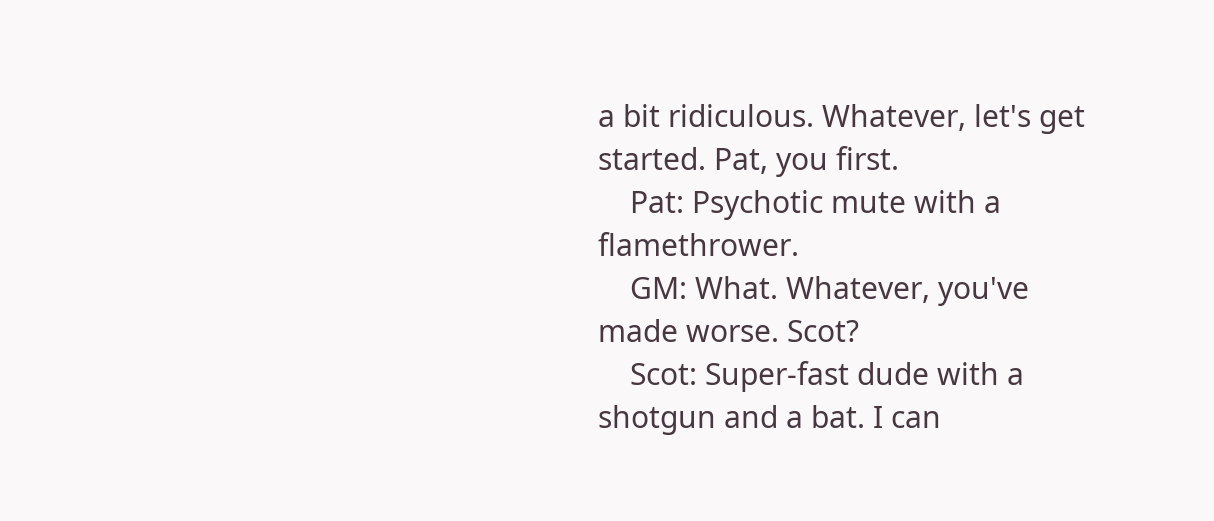a bit ridiculous. Whatever, let's get started. Pat, you first.
    Pat: Psychotic mute with a flamethrower.
    GM: What. Whatever, you've made worse. Scot?
    Scot: Super-fast dude with a shotgun and a bat. I can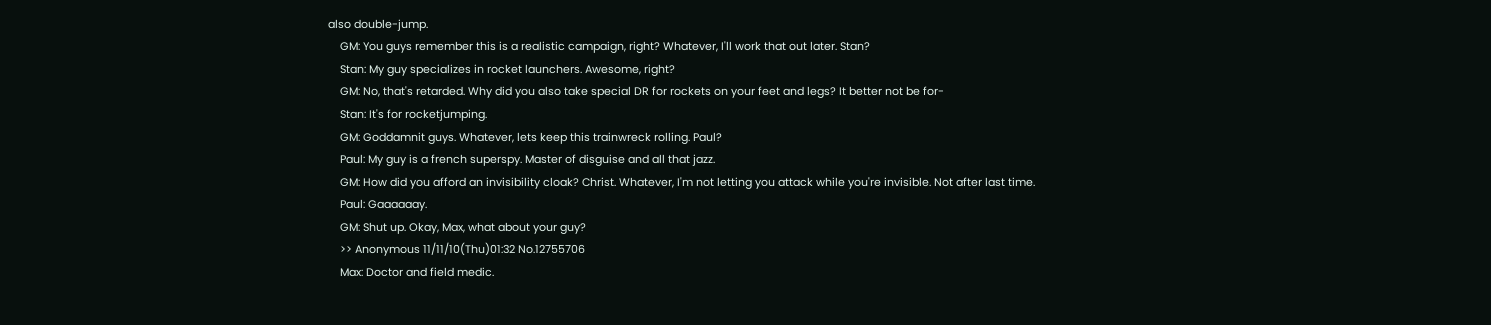also double-jump.
    GM: You guys remember this is a realistic campaign, right? Whatever, I'll work that out later. Stan?
    Stan: My guy specializes in rocket launchers. Awesome, right?
    GM: No, that's retarded. Why did you also take special DR for rockets on your feet and legs? It better not be for-
    Stan: It's for rocketjumping.
    GM: Goddamnit guys. Whatever, lets keep this trainwreck rolling. Paul?
    Paul: My guy is a french superspy. Master of disguise and all that jazz.
    GM: How did you afford an invisibility cloak? Christ. Whatever, I'm not letting you attack while you're invisible. Not after last time.
    Paul: Gaaaaaay.
    GM: Shut up. Okay, Max, what about your guy?
    >> Anonymous 11/11/10(Thu)01:32 No.12755706
    Max: Doctor and field medic.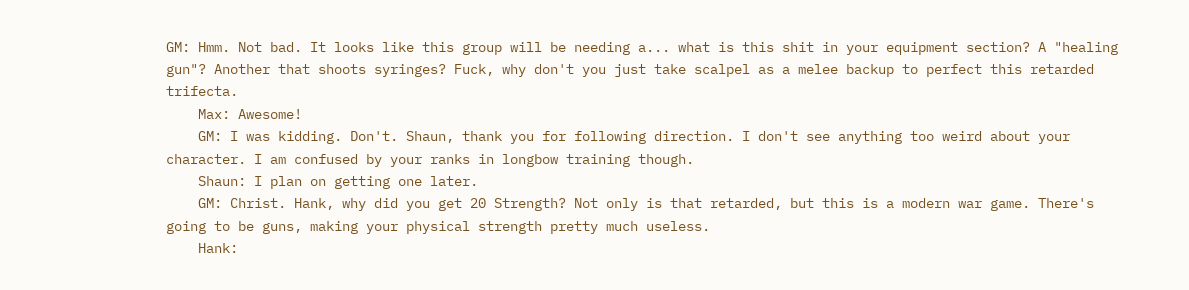GM: Hmm. Not bad. It looks like this group will be needing a... what is this shit in your equipment section? A "healing gun"? Another that shoots syringes? Fuck, why don't you just take scalpel as a melee backup to perfect this retarded trifecta.
    Max: Awesome!
    GM: I was kidding. Don't. Shaun, thank you for following direction. I don't see anything too weird about your character. I am confused by your ranks in longbow training though.
    Shaun: I plan on getting one later.
    GM: Christ. Hank, why did you get 20 Strength? Not only is that retarded, but this is a modern war game. There's going to be guns, making your physical strength pretty much useless.
    Hank: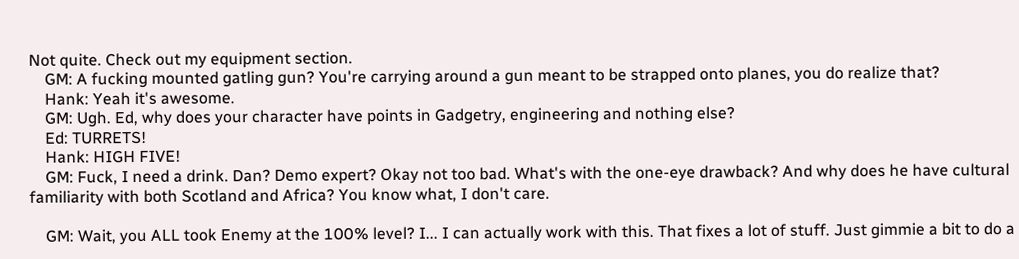Not quite. Check out my equipment section.
    GM: A fucking mounted gatling gun? You're carrying around a gun meant to be strapped onto planes, you do realize that?
    Hank: Yeah it's awesome.
    GM: Ugh. Ed, why does your character have points in Gadgetry, engineering and nothing else?
    Ed: TURRETS!
    Hank: HIGH FIVE!
    GM: Fuck, I need a drink. Dan? Demo expert? Okay not too bad. What's with the one-eye drawback? And why does he have cultural familiarity with both Scotland and Africa? You know what, I don't care.

    GM: Wait, you ALL took Enemy at the 100% level? I... I can actually work with this. That fixes a lot of stuff. Just gimmie a bit to do a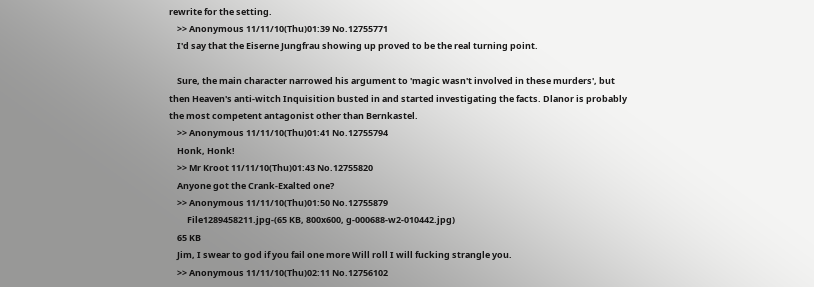rewrite for the setting.
    >> Anonymous 11/11/10(Thu)01:39 No.12755771
    I'd say that the Eiserne Jungfrau showing up proved to be the real turning point.

    Sure, the main character narrowed his argument to 'magic wasn't involved in these murders', but then Heaven's anti-witch Inquisition busted in and started investigating the facts. Dlanor is probably the most competent antagonist other than Bernkastel.
    >> Anonymous 11/11/10(Thu)01:41 No.12755794
    Honk, Honk!
    >> Mr Kroot 11/11/10(Thu)01:43 No.12755820
    Anyone got the Crank-Exalted one?
    >> Anonymous 11/11/10(Thu)01:50 No.12755879
         File1289458211.jpg-(65 KB, 800x600, g-000688-w2-010442.jpg)
    65 KB
    Jim, I swear to god if you fail one more Will roll I will fucking strangle you.
    >> Anonymous 11/11/10(Thu)02:11 No.12756102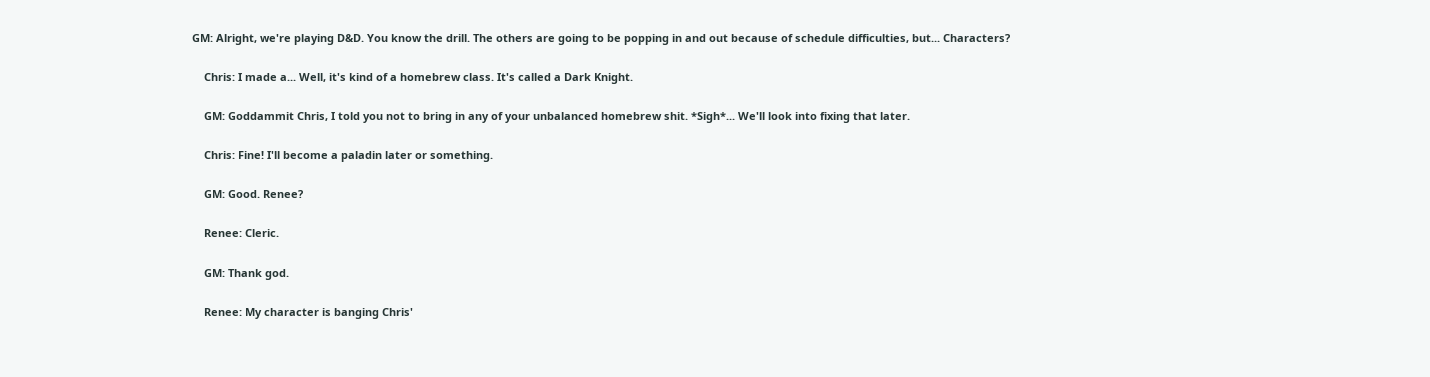GM: Alright, we're playing D&D. You know the drill. The others are going to be popping in and out because of schedule difficulties, but... Characters?

    Chris: I made a... Well, it's kind of a homebrew class. It's called a Dark Knight.

    GM: Goddammit Chris, I told you not to bring in any of your unbalanced homebrew shit. *Sigh*... We'll look into fixing that later.

    Chris: Fine! I'll become a paladin later or something.

    GM: Good. Renee?

    Renee: Cleric.

    GM: Thank god.

    Renee: My character is banging Chris'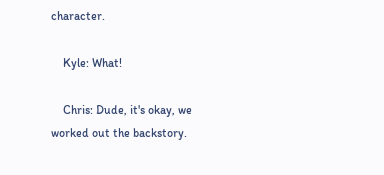character.

    Kyle: What!

    Chris: Dude, it's okay, we worked out the backstory.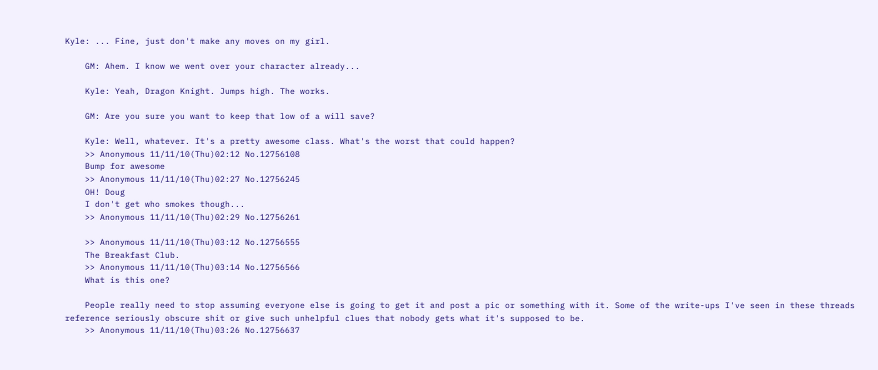Kyle: ... Fine, just don't make any moves on my girl.

    GM: Ahem. I know we went over your character already...

    Kyle: Yeah, Dragon Knight. Jumps high. The works.

    GM: Are you sure you want to keep that low of a will save?

    Kyle: Well, whatever. It's a pretty awesome class. What's the worst that could happen?
    >> Anonymous 11/11/10(Thu)02:12 No.12756108
    Bump for awesome
    >> Anonymous 11/11/10(Thu)02:27 No.12756245
    OH! Doug
    I don't get who smokes though...
    >> Anonymous 11/11/10(Thu)02:29 No.12756261

    >> Anonymous 11/11/10(Thu)03:12 No.12756555
    The Breakfast Club.
    >> Anonymous 11/11/10(Thu)03:14 No.12756566
    What is this one?

    People really need to stop assuming everyone else is going to get it and post a pic or something with it. Some of the write-ups I've seen in these threads reference seriously obscure shit or give such unhelpful clues that nobody gets what it's supposed to be.
    >> Anonymous 11/11/10(Thu)03:26 No.12756637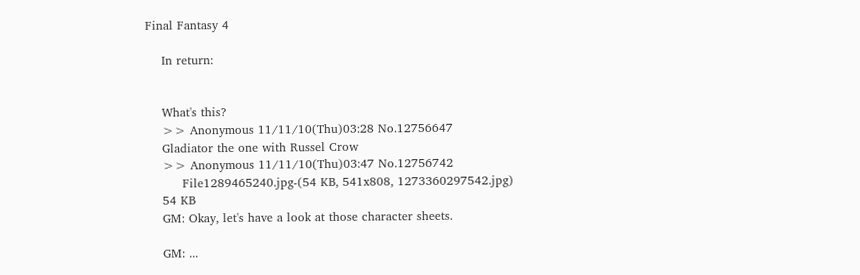Final Fantasy 4

    In return:


    What's this?
    >> Anonymous 11/11/10(Thu)03:28 No.12756647
    Gladiator the one with Russel Crow
    >> Anonymous 11/11/10(Thu)03:47 No.12756742
         File1289465240.jpg-(54 KB, 541x808, 1273360297542.jpg)
    54 KB
    GM: Okay, let's have a look at those character sheets.

    GM: ...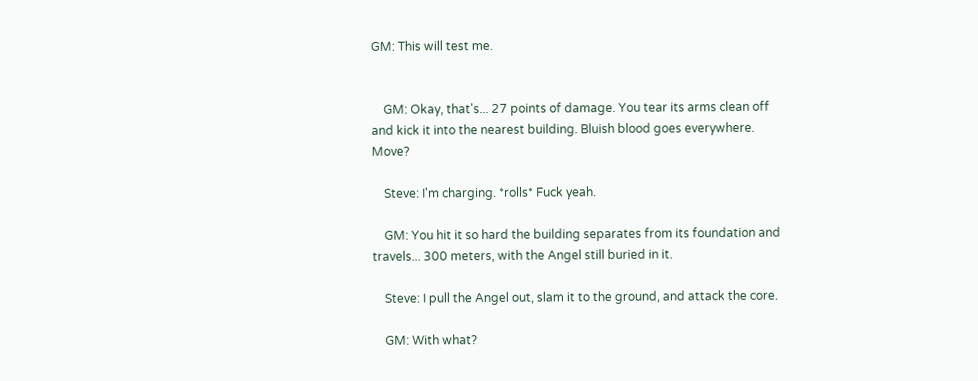GM: This will test me.


    GM: Okay, that's... 27 points of damage. You tear its arms clean off and kick it into the nearest building. Bluish blood goes everywhere. Move?

    Steve: I'm charging. *rolls* Fuck yeah.

    GM: You hit it so hard the building separates from its foundation and travels... 300 meters, with the Angel still buried in it.

    Steve: I pull the Angel out, slam it to the ground, and attack the core.

    GM: With what?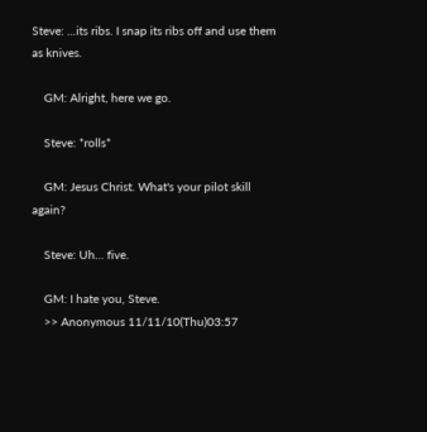Steve: ...its ribs. I snap its ribs off and use them as knives.

    GM: Alright, here we go.

    Steve: *rolls*

    GM: Jesus Christ. What's your pilot skill again?

    Steve: Uh... five.

    GM: I hate you, Steve.
    >> Anonymous 11/11/10(Thu)03:57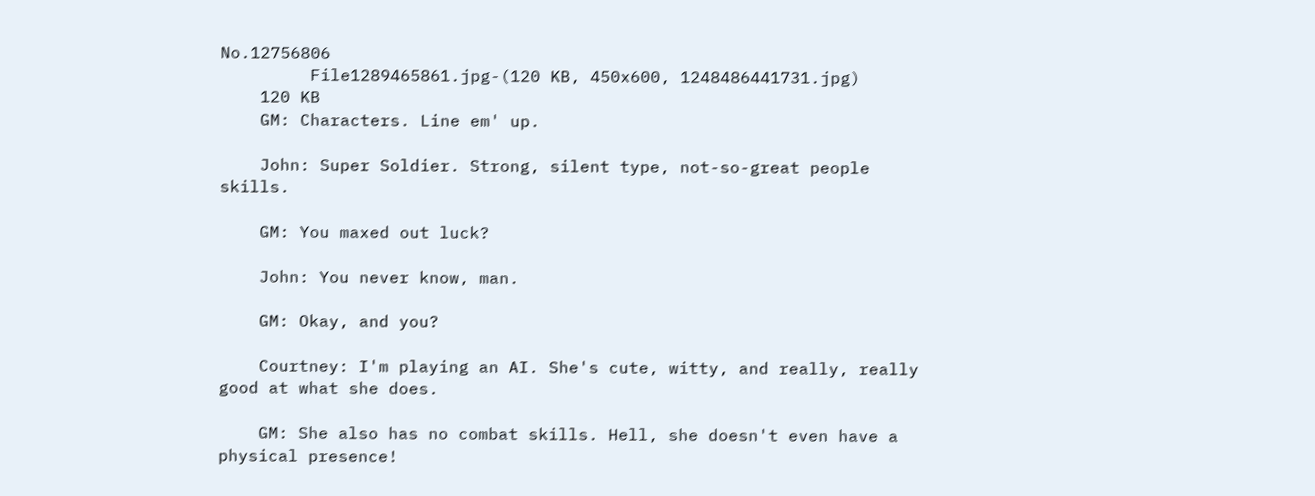No.12756806
         File1289465861.jpg-(120 KB, 450x600, 1248486441731.jpg)
    120 KB
    GM: Characters. Line em' up.

    John: Super Soldier. Strong, silent type, not-so-great people skills.

    GM: You maxed out luck?

    John: You never know, man.

    GM: Okay, and you?

    Courtney: I'm playing an AI. She's cute, witty, and really, really good at what she does.

    GM: She also has no combat skills. Hell, she doesn't even have a physical presence!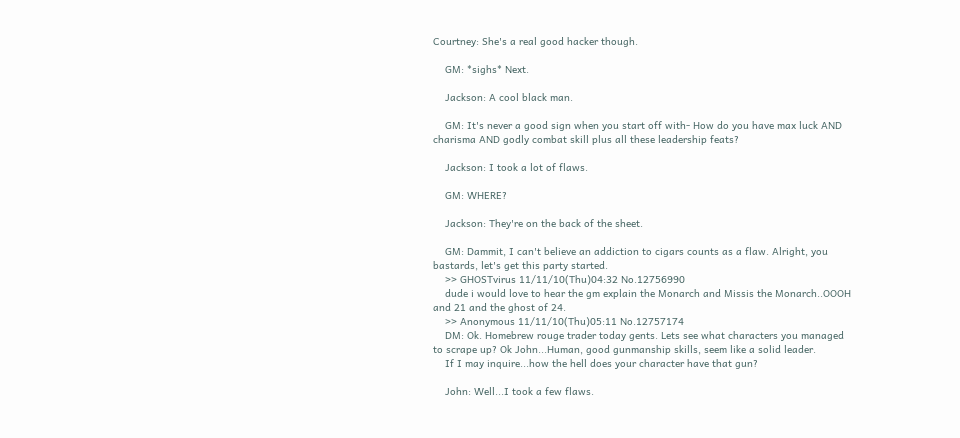Courtney: She's a real good hacker though.

    GM: *sighs* Next.

    Jackson: A cool black man.

    GM: It's never a good sign when you start off with- How do you have max luck AND charisma AND godly combat skill plus all these leadership feats?

    Jackson: I took a lot of flaws.

    GM: WHERE?

    Jackson: They're on the back of the sheet.

    GM: Dammit, I can't believe an addiction to cigars counts as a flaw. Alright, you bastards, let's get this party started.
    >> GHOSTvirus 11/11/10(Thu)04:32 No.12756990
    dude i would love to hear the gm explain the Monarch and Missis the Monarch..OOOH and 21 and the ghost of 24.
    >> Anonymous 11/11/10(Thu)05:11 No.12757174
    DM: Ok. Homebrew rouge trader today gents. Lets see what characters you managed to scrape up? Ok John...Human, good gunmanship skills, seem like a solid leader.
    If I may inquire...how the hell does your character have that gun?

    John: Well...I took a few flaws.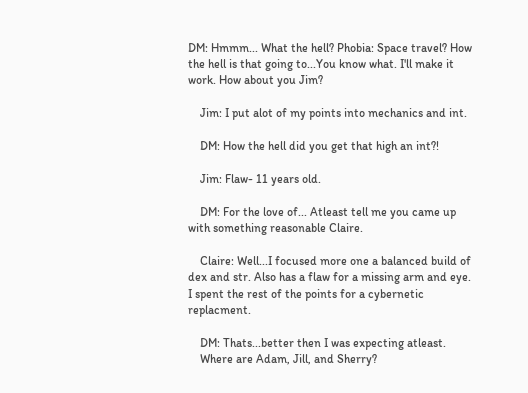DM: Hmmm... What the hell? Phobia: Space travel? How the hell is that going to...You know what. I'll make it work. How about you Jim?

    Jim: I put alot of my points into mechanics and int.

    DM: How the hell did you get that high an int?!

    Jim: Flaw- 11 years old.

    DM: For the love of... Atleast tell me you came up with something reasonable Claire.

    Claire: Well...I focused more one a balanced build of dex and str. Also has a flaw for a missing arm and eye. I spent the rest of the points for a cybernetic replacment.

    DM: Thats...better then I was expecting atleast.
    Where are Adam, Jill, and Sherry?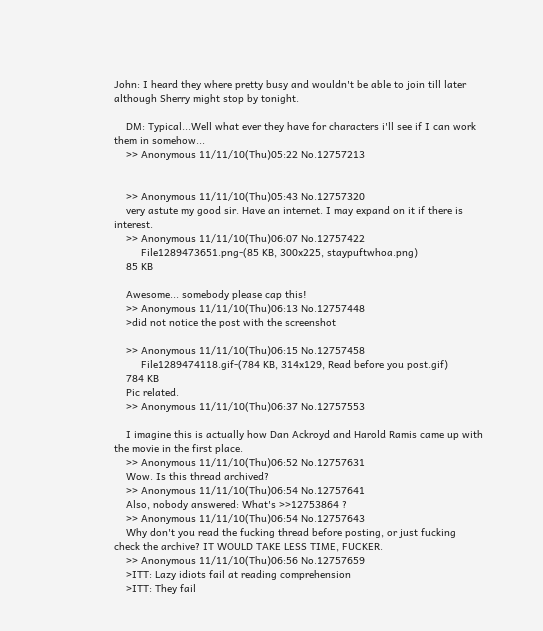John: I heard they where pretty busy and wouldn't be able to join till later although Sherry might stop by tonight.

    DM: Typical...Well what ever they have for characters i'll see if I can work them in somehow...
    >> Anonymous 11/11/10(Thu)05:22 No.12757213


    >> Anonymous 11/11/10(Thu)05:43 No.12757320
    very astute my good sir. Have an internet. I may expand on it if there is interest.
    >> Anonymous 11/11/10(Thu)06:07 No.12757422
         File1289473651.png-(85 KB, 300x225, staypuftwhoa.png)
    85 KB

    Awesome... somebody please cap this!
    >> Anonymous 11/11/10(Thu)06:13 No.12757448
    >did not notice the post with the screenshot

    >> Anonymous 11/11/10(Thu)06:15 No.12757458
         File1289474118.gif-(784 KB, 314x129, Read before you post.gif)
    784 KB
    Pic related.
    >> Anonymous 11/11/10(Thu)06:37 No.12757553

    I imagine this is actually how Dan Ackroyd and Harold Ramis came up with the movie in the first place.
    >> Anonymous 11/11/10(Thu)06:52 No.12757631
    Wow. Is this thread archived?
    >> Anonymous 11/11/10(Thu)06:54 No.12757641
    Also, nobody answered: What's >>12753864 ?
    >> Anonymous 11/11/10(Thu)06:54 No.12757643
    Why don't you read the fucking thread before posting, or just fucking check the archive? IT WOULD TAKE LESS TIME, FUCKER.
    >> Anonymous 11/11/10(Thu)06:56 No.12757659
    >ITT: Lazy idiots fail at reading comprehension
    >ITT: They fail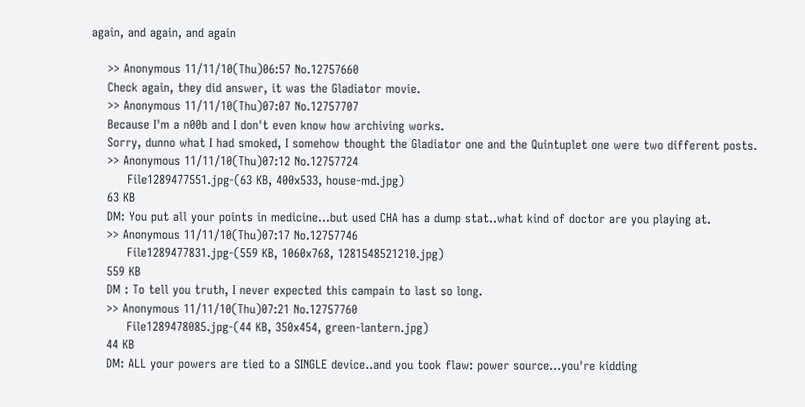again, and again, and again

    >> Anonymous 11/11/10(Thu)06:57 No.12757660
    Check again, they did answer, it was the Gladiator movie.
    >> Anonymous 11/11/10(Thu)07:07 No.12757707
    Because I'm a n00b and I don't even know how archiving works.
    Sorry, dunno what I had smoked, I somehow thought the Gladiator one and the Quintuplet one were two different posts.
    >> Anonymous 11/11/10(Thu)07:12 No.12757724
         File1289477551.jpg-(63 KB, 400x533, house-md.jpg)
    63 KB
    DM: You put all your points in medicine...but used CHA has a dump stat..what kind of doctor are you playing at.
    >> Anonymous 11/11/10(Thu)07:17 No.12757746
         File1289477831.jpg-(559 KB, 1060x768, 1281548521210.jpg)
    559 KB
    DM : To tell you truth, I never expected this campain to last so long.
    >> Anonymous 11/11/10(Thu)07:21 No.12757760
         File1289478085.jpg-(44 KB, 350x454, green-lantern.jpg)
    44 KB
    DM: ALL your powers are tied to a SINGLE device..and you took flaw: power source...you're kidding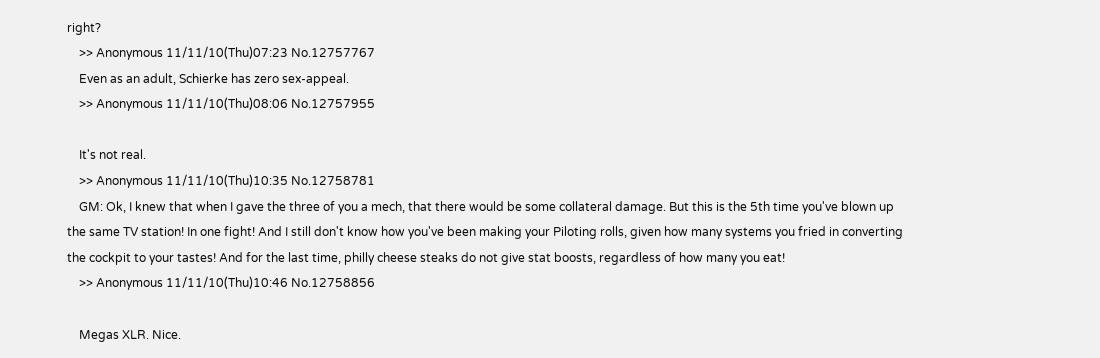right?
    >> Anonymous 11/11/10(Thu)07:23 No.12757767
    Even as an adult, Schierke has zero sex-appeal.
    >> Anonymous 11/11/10(Thu)08:06 No.12757955

    It's not real.
    >> Anonymous 11/11/10(Thu)10:35 No.12758781
    GM: Ok, I knew that when I gave the three of you a mech, that there would be some collateral damage. But this is the 5th time you've blown up the same TV station! In one fight! And I still don't know how you've been making your Piloting rolls, given how many systems you fried in converting the cockpit to your tastes! And for the last time, philly cheese steaks do not give stat boosts, regardless of how many you eat!
    >> Anonymous 11/11/10(Thu)10:46 No.12758856

    Megas XLR. Nice.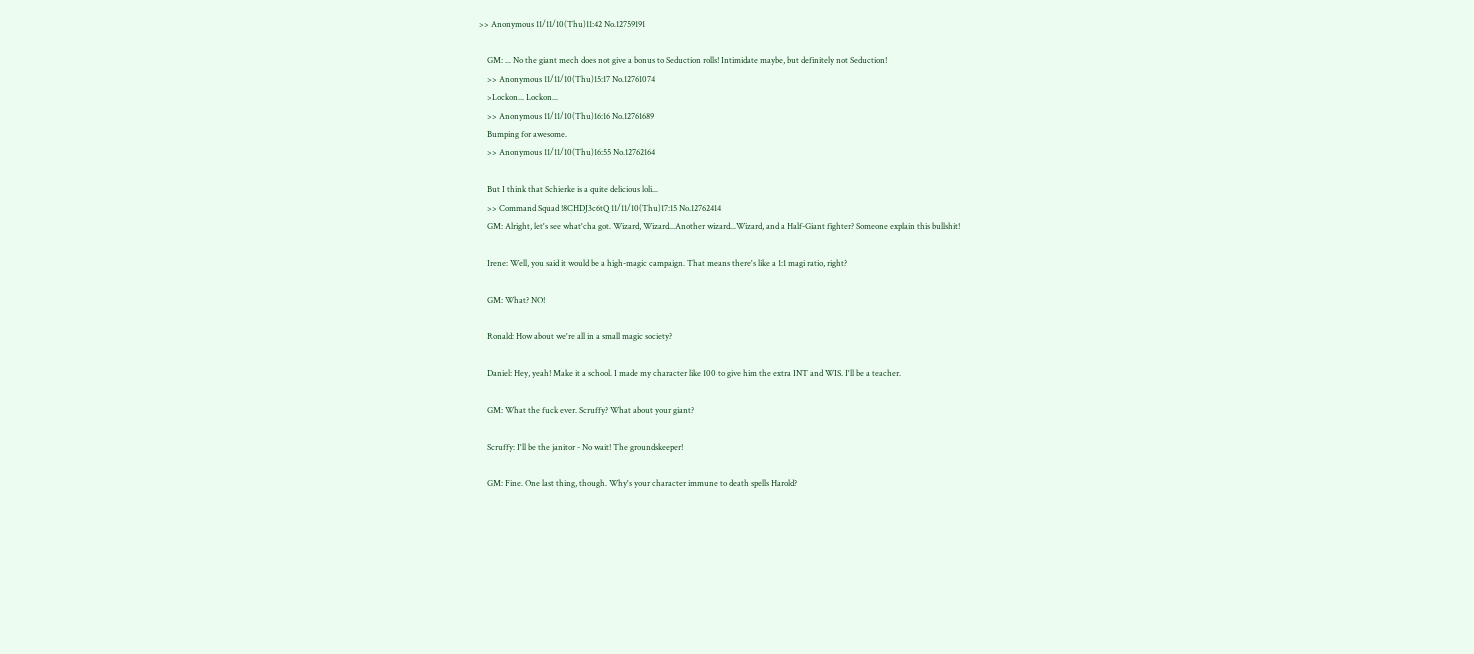>> Anonymous 11/11/10(Thu)11:42 No.12759191

    GM: ... No the giant mech does not give a bonus to Seduction rolls! Intimidate maybe, but definitely not Seduction!
    >> Anonymous 11/11/10(Thu)15:17 No.12761074
    >Lockon... Lockon...
    >> Anonymous 11/11/10(Thu)16:16 No.12761689
    Bumping for awesome.
    >> Anonymous 11/11/10(Thu)16:55 No.12762164

    But I think that Schierke is a quite delicious loli...
    >> Command Squad !8CHDJ3c6tQ 11/11/10(Thu)17:15 No.12762414
    GM: Alright, let's see what'cha got. Wizard, Wizard...Another wizard...Wizard, and a Half-Giant fighter? Someone explain this bullshit!

    Irene: Well, you said it would be a high-magic campaign. That means there's like a 1:1 magi ratio, right?

    GM: What? NO!

    Ronald: How about we're all in a small magic society?

    Daniel: Hey, yeah! Make it a school. I made my character like 100 to give him the extra INT and WIS. I'll be a teacher.

    GM: What the fuck ever. Scruffy? What about your giant?

    Scruffy: I'll be the janitor - No wait! The groundskeeper!

    GM: Fine. One last thing, though. Why's your character immune to death spells Harold?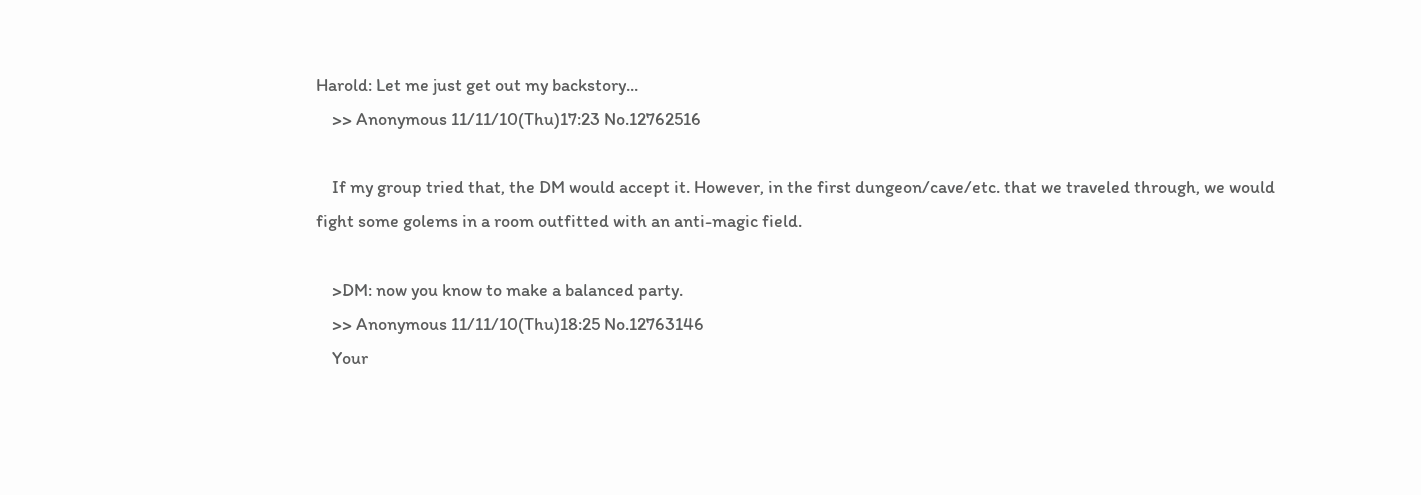Harold: Let me just get out my backstory...
    >> Anonymous 11/11/10(Thu)17:23 No.12762516

    If my group tried that, the DM would accept it. However, in the first dungeon/cave/etc. that we traveled through, we would fight some golems in a room outfitted with an anti-magic field.

    >DM: now you know to make a balanced party.
    >> Anonymous 11/11/10(Thu)18:25 No.12763146
    Your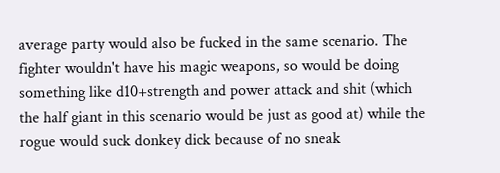average party would also be fucked in the same scenario. The fighter wouldn't have his magic weapons, so would be doing something like d10+strength and power attack and shit (which the half giant in this scenario would be just as good at) while the rogue would suck donkey dick because of no sneak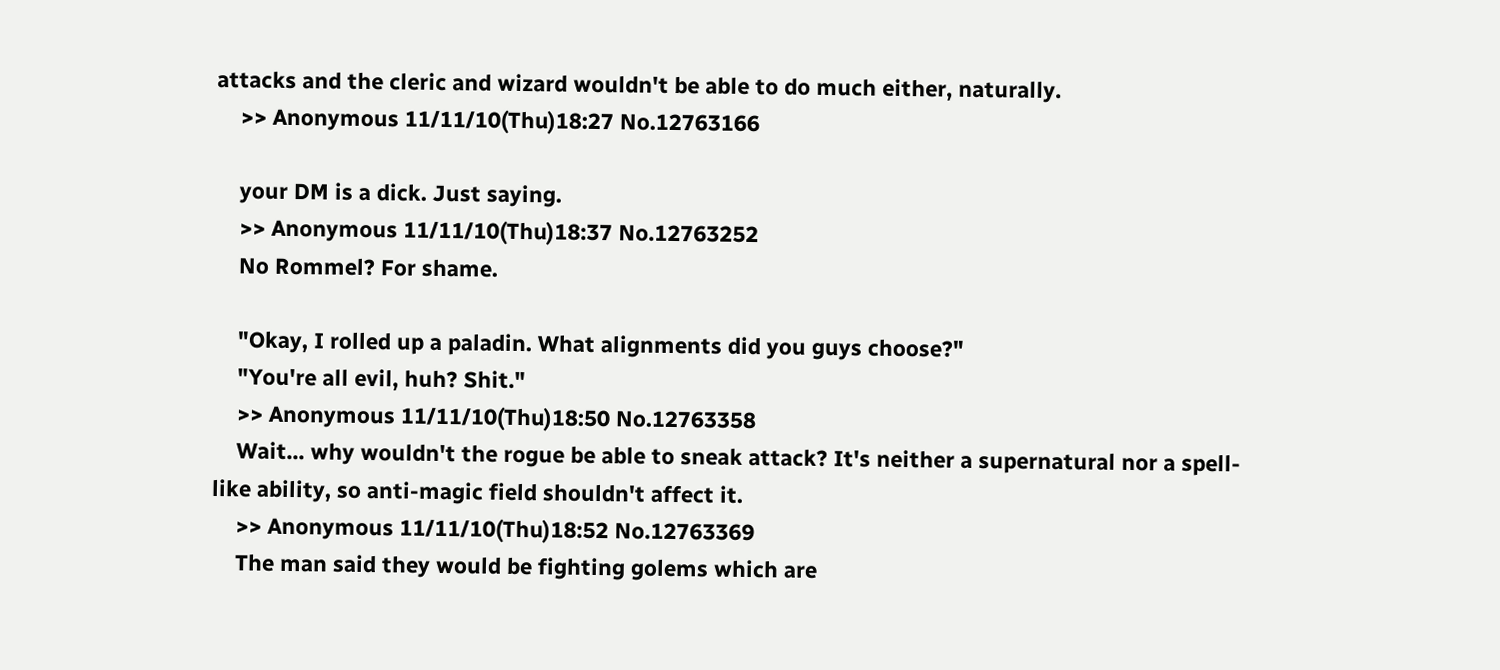attacks and the cleric and wizard wouldn't be able to do much either, naturally.
    >> Anonymous 11/11/10(Thu)18:27 No.12763166

    your DM is a dick. Just saying.
    >> Anonymous 11/11/10(Thu)18:37 No.12763252
    No Rommel? For shame.

    "Okay, I rolled up a paladin. What alignments did you guys choose?"
    "You're all evil, huh? Shit."
    >> Anonymous 11/11/10(Thu)18:50 No.12763358
    Wait... why wouldn't the rogue be able to sneak attack? It's neither a supernatural nor a spell-like ability, so anti-magic field shouldn't affect it.
    >> Anonymous 11/11/10(Thu)18:52 No.12763369
    The man said they would be fighting golems which are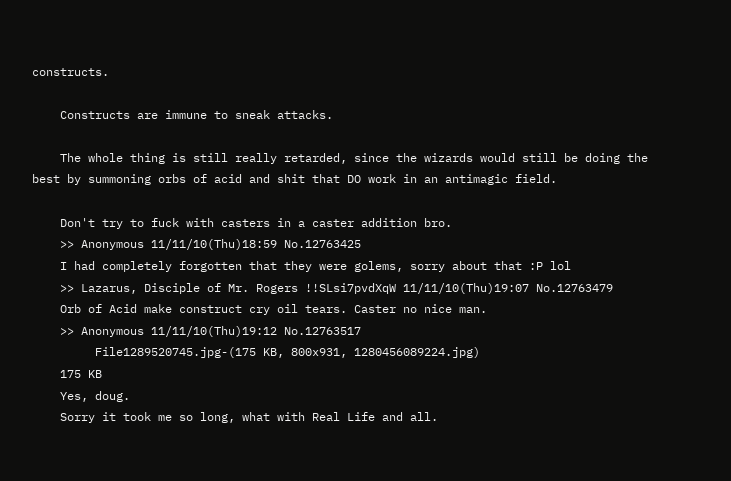constructs.

    Constructs are immune to sneak attacks.

    The whole thing is still really retarded, since the wizards would still be doing the best by summoning orbs of acid and shit that DO work in an antimagic field.

    Don't try to fuck with casters in a caster addition bro.
    >> Anonymous 11/11/10(Thu)18:59 No.12763425
    I had completely forgotten that they were golems, sorry about that :P lol
    >> Lazarus, Disciple of Mr. Rogers !!SLsi7pvdXqW 11/11/10(Thu)19:07 No.12763479
    Orb of Acid make construct cry oil tears. Caster no nice man.
    >> Anonymous 11/11/10(Thu)19:12 No.12763517
         File1289520745.jpg-(175 KB, 800x931, 1280456089224.jpg)
    175 KB
    Yes, doug.
    Sorry it took me so long, what with Real Life and all.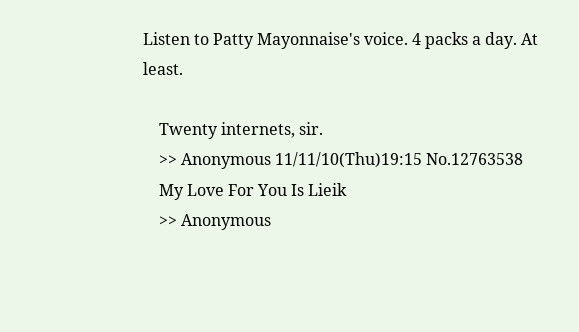Listen to Patty Mayonnaise's voice. 4 packs a day. At least.

    Twenty internets, sir.
    >> Anonymous 11/11/10(Thu)19:15 No.12763538
    My Love For You Is Lieik
    >> Anonymous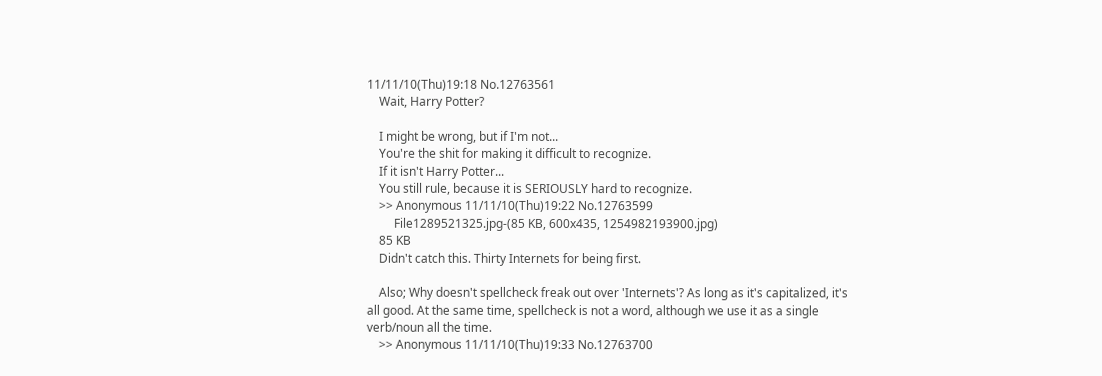11/11/10(Thu)19:18 No.12763561
    Wait, Harry Potter?

    I might be wrong, but if I'm not...
    You're the shit for making it difficult to recognize.
    If it isn't Harry Potter...
    You still rule, because it is SERIOUSLY hard to recognize.
    >> Anonymous 11/11/10(Thu)19:22 No.12763599
         File1289521325.jpg-(85 KB, 600x435, 1254982193900.jpg)
    85 KB
    Didn't catch this. Thirty Internets for being first.

    Also; Why doesn't spellcheck freak out over 'Internets'? As long as it's capitalized, it's all good. At the same time, spellcheck is not a word, although we use it as a single verb/noun all the time.
    >> Anonymous 11/11/10(Thu)19:33 No.12763700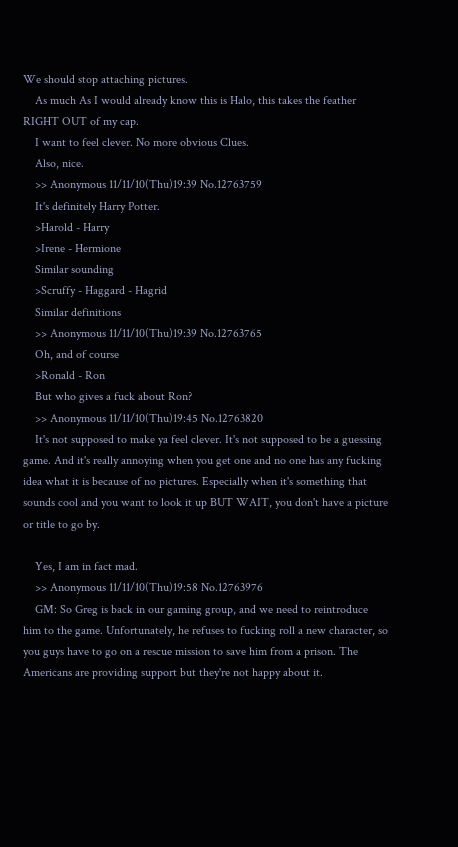We should stop attaching pictures.
    As much As I would already know this is Halo, this takes the feather RIGHT OUT of my cap.
    I want to feel clever. No more obvious Clues.
    Also, nice.
    >> Anonymous 11/11/10(Thu)19:39 No.12763759
    It's definitely Harry Potter.
    >Harold - Harry
    >Irene - Hermione
    Similar sounding
    >Scruffy - Haggard - Hagrid
    Similar definitions
    >> Anonymous 11/11/10(Thu)19:39 No.12763765
    Oh, and of course
    >Ronald - Ron
    But who gives a fuck about Ron?
    >> Anonymous 11/11/10(Thu)19:45 No.12763820
    It's not supposed to make ya feel clever. It's not supposed to be a guessing game. And it's really annoying when you get one and no one has any fucking idea what it is because of no pictures. Especially when it's something that sounds cool and you want to look it up BUT WAIT, you don't have a picture or title to go by.

    Yes, I am in fact mad.
    >> Anonymous 11/11/10(Thu)19:58 No.12763976
    GM: So Greg is back in our gaming group, and we need to reintroduce him to the game. Unfortunately, he refuses to fucking roll a new character, so you guys have to go on a rescue mission to save him from a prison. The Americans are providing support but they're not happy about it.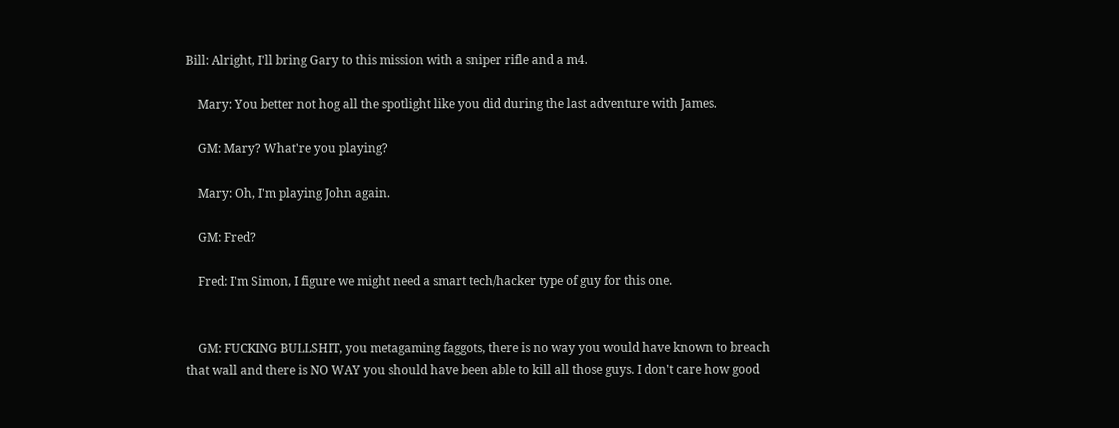Bill: Alright, I'll bring Gary to this mission with a sniper rifle and a m4.

    Mary: You better not hog all the spotlight like you did during the last adventure with James.

    GM: Mary? What're you playing?

    Mary: Oh, I'm playing John again.

    GM: Fred?

    Fred: I'm Simon, I figure we might need a smart tech/hacker type of guy for this one.


    GM: FUCKING BULLSHIT, you metagaming faggots, there is no way you would have known to breach that wall and there is NO WAY you should have been able to kill all those guys. I don't care how good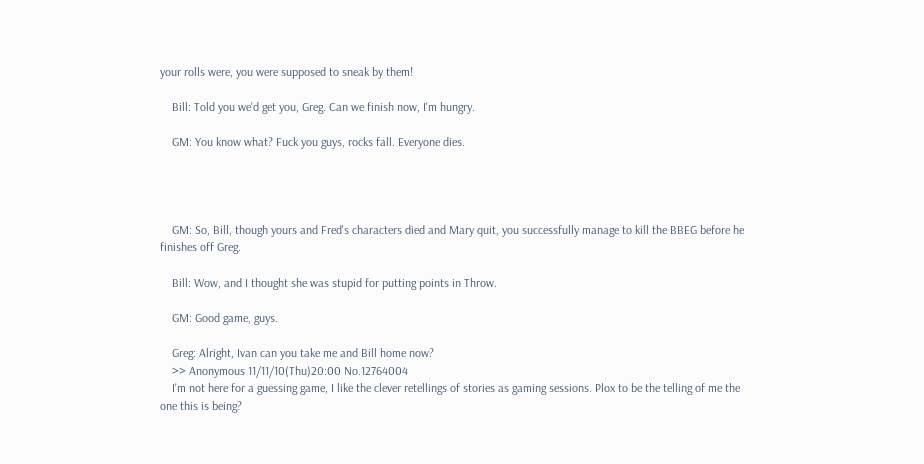your rolls were, you were supposed to sneak by them!

    Bill: Told you we'd get you, Greg. Can we finish now, I'm hungry.

    GM: You know what? Fuck you guys, rocks fall. Everyone dies.




    GM: So, Bill, though yours and Fred's characters died and Mary quit, you successfully manage to kill the BBEG before he finishes off Greg.

    Bill: Wow, and I thought she was stupid for putting points in Throw.

    GM: Good game, guys.

    Greg: Alright, Ivan can you take me and Bill home now?
    >> Anonymous 11/11/10(Thu)20:00 No.12764004
    I'm not here for a guessing game, I like the clever retellings of stories as gaming sessions. Plox to be the telling of me the one this is being?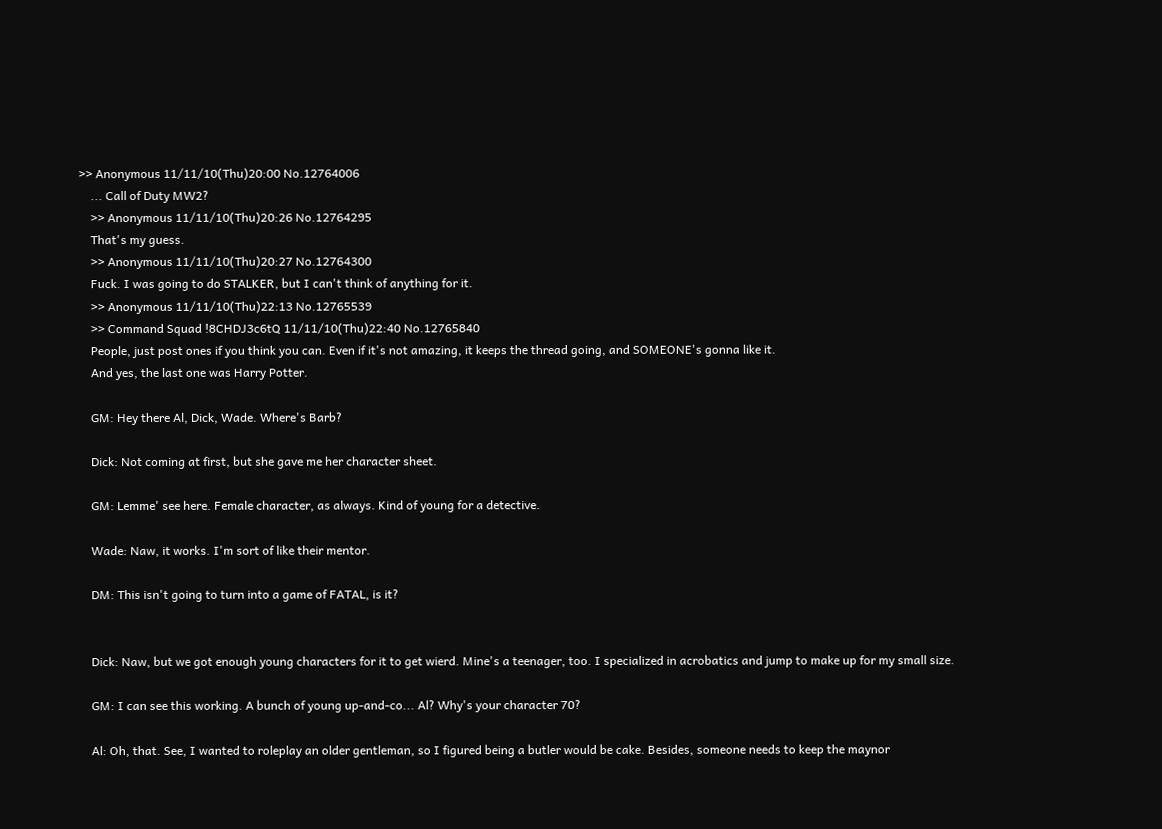>> Anonymous 11/11/10(Thu)20:00 No.12764006
    ... Call of Duty MW2?
    >> Anonymous 11/11/10(Thu)20:26 No.12764295
    That's my guess.
    >> Anonymous 11/11/10(Thu)20:27 No.12764300
    Fuck. I was going to do STALKER, but I can't think of anything for it.
    >> Anonymous 11/11/10(Thu)22:13 No.12765539
    >> Command Squad !8CHDJ3c6tQ 11/11/10(Thu)22:40 No.12765840
    People, just post ones if you think you can. Even if it's not amazing, it keeps the thread going, and SOMEONE's gonna like it.
    And yes, the last one was Harry Potter.

    GM: Hey there Al, Dick, Wade. Where's Barb?

    Dick: Not coming at first, but she gave me her character sheet.

    GM: Lemme' see here. Female character, as always. Kind of young for a detective.

    Wade: Naw, it works. I'm sort of like their mentor.

    DM: This isn't going to turn into a game of FATAL, is it?


    Dick: Naw, but we got enough young characters for it to get wierd. Mine's a teenager, too. I specialized in acrobatics and jump to make up for my small size.

    GM: I can see this working. A bunch of young up-and-co... Al? Why's your character 70?

    Al: Oh, that. See, I wanted to roleplay an older gentleman, so I figured being a butler would be cake. Besides, someone needs to keep the maynor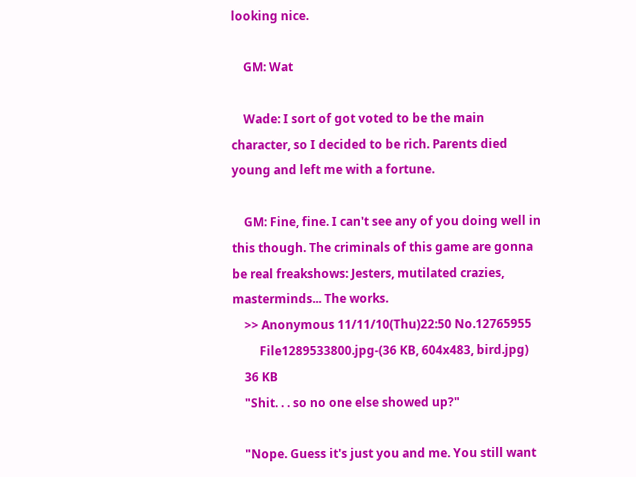looking nice.

    GM: Wat

    Wade: I sort of got voted to be the main character, so I decided to be rich. Parents died young and left me with a fortune.

    GM: Fine, fine. I can't see any of you doing well in this though. The criminals of this game are gonna be real freakshows: Jesters, mutilated crazies, masterminds... The works.
    >> Anonymous 11/11/10(Thu)22:50 No.12765955
         File1289533800.jpg-(36 KB, 604x483, bird.jpg)
    36 KB
    "Shit. . . so no one else showed up?"

    "Nope. Guess it's just you and me. You still want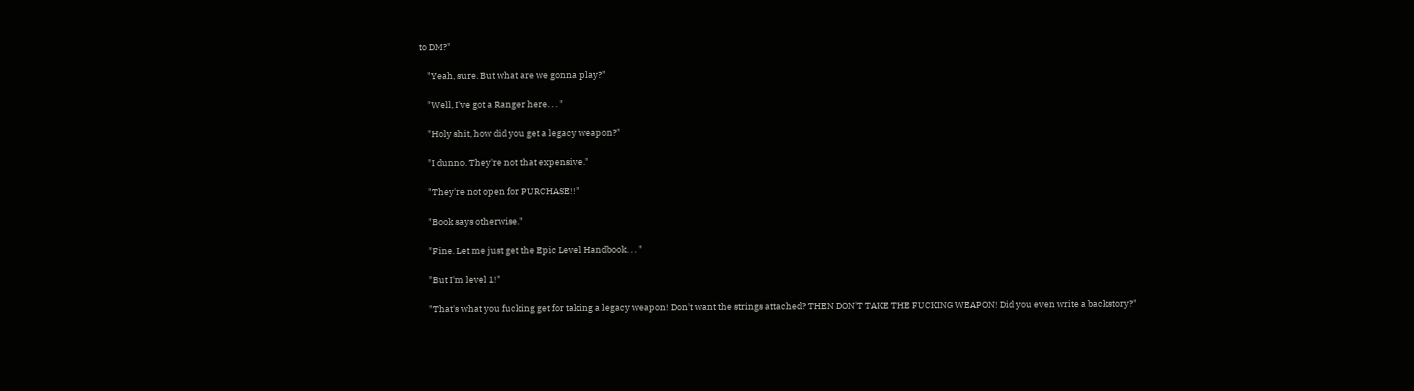to DM?"

    "Yeah, sure. But what are we gonna play?"

    "Well, I've got a Ranger here. . . "

    "Holy shit, how did you get a legacy weapon?"

    "I dunno. They're not that expensive."

    "They're not open for PURCHASE!!"

    "Book says otherwise."

    "Fine. Let me just get the Epic Level Handbook. . . "

    "But I'm level 1!"

    "That's what you fucking get for taking a legacy weapon! Don't want the strings attached? THEN DON'T TAKE THE FUCKING WEAPON! Did you even write a backstory?"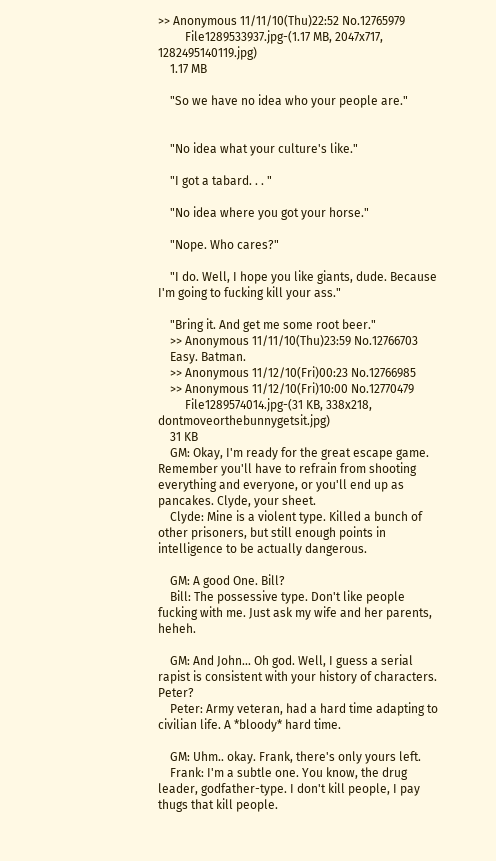>> Anonymous 11/11/10(Thu)22:52 No.12765979
         File1289533937.jpg-(1.17 MB, 2047x717, 1282495140119.jpg)
    1.17 MB

    "So we have no idea who your people are."


    "No idea what your culture's like."

    "I got a tabard. . . "

    "No idea where you got your horse."

    "Nope. Who cares?"

    "I do. Well, I hope you like giants, dude. Because I'm going to fucking kill your ass."

    "Bring it. And get me some root beer."
    >> Anonymous 11/11/10(Thu)23:59 No.12766703
    Easy. Batman.
    >> Anonymous 11/12/10(Fri)00:23 No.12766985
    >> Anonymous 11/12/10(Fri)10:00 No.12770479
         File1289574014.jpg-(31 KB, 338x218, dontmoveorthebunnygetsit.jpg)
    31 KB
    GM: Okay, I'm ready for the great escape game. Remember you'll have to refrain from shooting everything and everyone, or you'll end up as pancakes. Clyde, your sheet.
    Clyde: Mine is a violent type. Killed a bunch of other prisoners, but still enough points in intelligence to be actually dangerous.

    GM: A good One. Bill?
    Bill: The possessive type. Don't like people fucking with me. Just ask my wife and her parents, heheh.

    GM: And John... Oh god. Well, I guess a serial rapist is consistent with your history of characters. Peter?
    Peter: Army veteran, had a hard time adapting to civilian life. A *bloody* hard time.

    GM: Uhm.. okay. Frank, there's only yours left.
    Frank: I'm a subtle one. You know, the drug leader, godfather-type. I don't kill people, I pay thugs that kill people.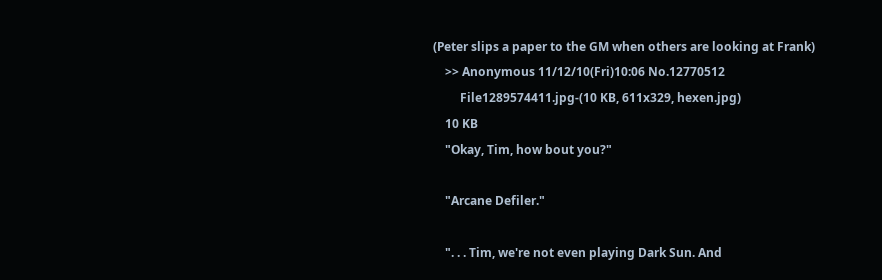(Peter slips a paper to the GM when others are looking at Frank)
    >> Anonymous 11/12/10(Fri)10:06 No.12770512
         File1289574411.jpg-(10 KB, 611x329, hexen.jpg)
    10 KB
    "Okay, Tim, how bout you?"

    "Arcane Defiler."

    ". . . Tim, we're not even playing Dark Sun. And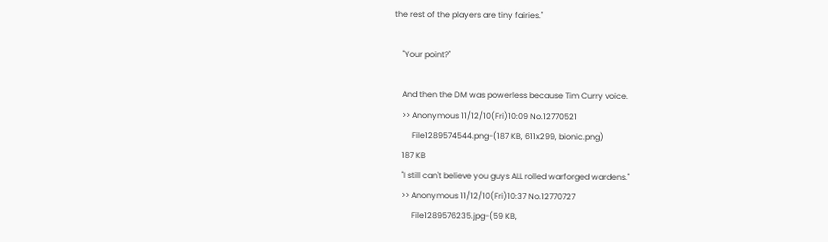the rest of the players are tiny fairies."

    "Your point?"

    And then the DM was powerless because Tim Curry voice.
    >> Anonymous 11/12/10(Fri)10:09 No.12770521
         File1289574544.png-(187 KB, 611x299, bionic.png)
    187 KB
    "I still can't believe you guys ALL rolled warforged wardens."
    >> Anonymous 11/12/10(Fri)10:37 No.12770727
         File1289576235.jpg-(59 KB,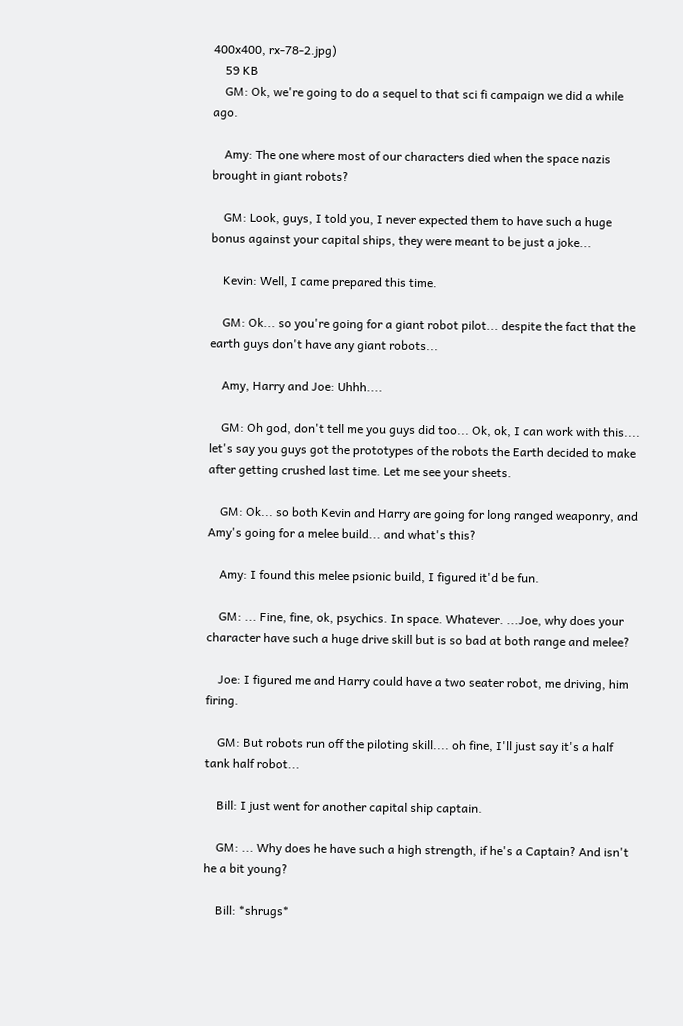400x400, rx-78-2.jpg)
    59 KB
    GM: Ok, we're going to do a sequel to that sci fi campaign we did a while ago.

    Amy: The one where most of our characters died when the space nazis brought in giant robots?

    GM: Look, guys, I told you, I never expected them to have such a huge bonus against your capital ships, they were meant to be just a joke...

    Kevin: Well, I came prepared this time.

    GM: Ok... so you're going for a giant robot pilot... despite the fact that the earth guys don't have any giant robots...

    Amy, Harry and Joe: Uhhh....

    GM: Oh god, don't tell me you guys did too... Ok, ok, I can work with this.... let's say you guys got the prototypes of the robots the Earth decided to make after getting crushed last time. Let me see your sheets.

    GM: Ok... so both Kevin and Harry are going for long ranged weaponry, and Amy's going for a melee build... and what's this?

    Amy: I found this melee psionic build, I figured it'd be fun.

    GM: ... Fine, fine, ok, psychics. In space. Whatever. ...Joe, why does your character have such a huge drive skill but is so bad at both range and melee?

    Joe: I figured me and Harry could have a two seater robot, me driving, him firing.

    GM: But robots run off the piloting skill.... oh fine, I'll just say it's a half tank half robot...

    Bill: I just went for another capital ship captain.

    GM: ... Why does he have such a high strength, if he's a Captain? And isn't he a bit young?

    Bill: *shrugs*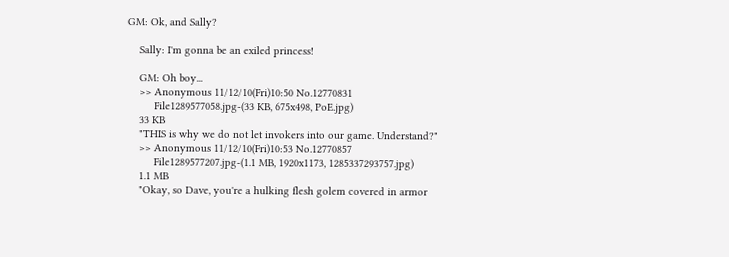GM: Ok, and Sally?

    Sally: I'm gonna be an exiled princess!

    GM: Oh boy...
    >> Anonymous 11/12/10(Fri)10:50 No.12770831
         File1289577058.jpg-(33 KB, 675x498, PoE.jpg)
    33 KB
    "THIS is why we do not let invokers into our game. Understand?"
    >> Anonymous 11/12/10(Fri)10:53 No.12770857
         File1289577207.jpg-(1.1 MB, 1920x1173, 1285337293757.jpg)
    1.1 MB
    "Okay, so Dave, you're a hulking flesh golem covered in armor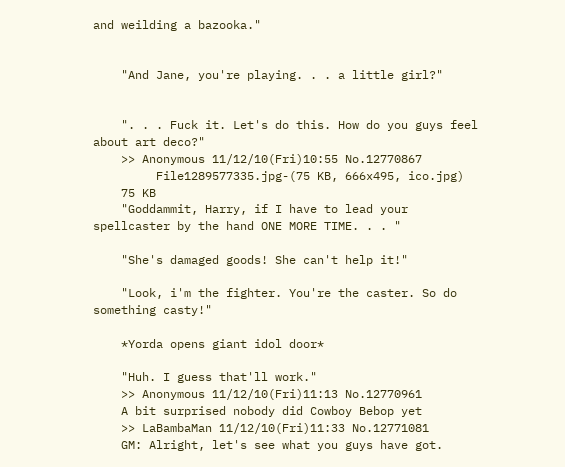and weilding a bazooka."


    "And Jane, you're playing. . . a little girl?"


    ". . . Fuck it. Let's do this. How do you guys feel about art deco?"
    >> Anonymous 11/12/10(Fri)10:55 No.12770867
         File1289577335.jpg-(75 KB, 666x495, ico.jpg)
    75 KB
    "Goddammit, Harry, if I have to lead your spellcaster by the hand ONE MORE TIME. . . "

    "She's damaged goods! She can't help it!"

    "Look, i'm the fighter. You're the caster. So do something casty!"

    *Yorda opens giant idol door*

    "Huh. I guess that'll work."
    >> Anonymous 11/12/10(Fri)11:13 No.12770961
    A bit surprised nobody did Cowboy Bebop yet
    >> LaBambaMan 11/12/10(Fri)11:33 No.12771081
    GM: Alright, let's see what you guys have got.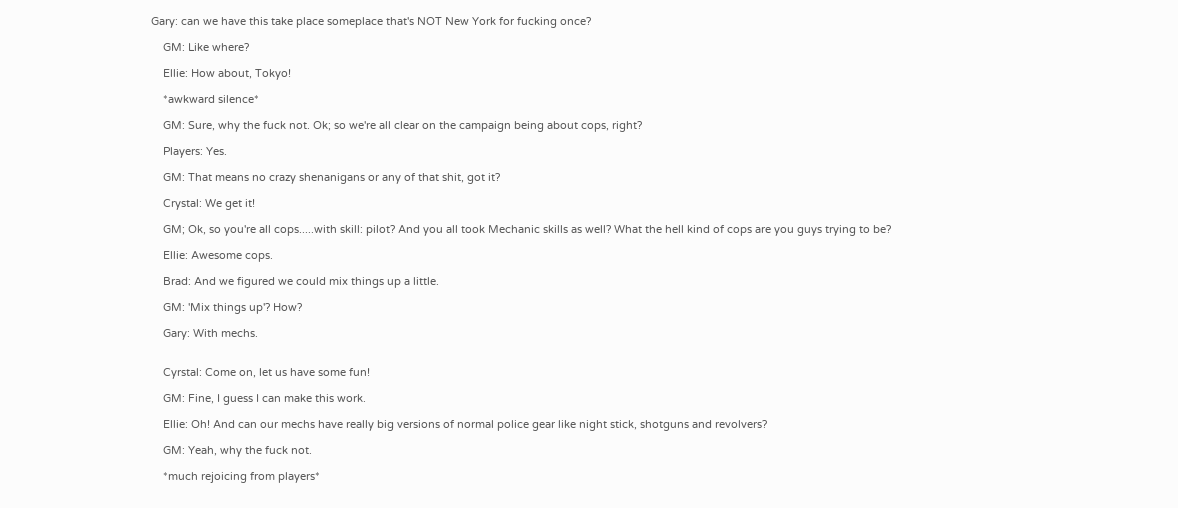Gary: can we have this take place someplace that's NOT New York for fucking once?

    GM: Like where?

    Ellie: How about, Tokyo!

    *awkward silence*

    GM: Sure, why the fuck not. Ok; so we're all clear on the campaign being about cops, right?

    Players: Yes.

    GM: That means no crazy shenanigans or any of that shit, got it?

    Crystal: We get it!

    GM; Ok, so you're all cops.....with skill: pilot? And you all took Mechanic skills as well? What the hell kind of cops are you guys trying to be?

    Ellie: Awesome cops.

    Brad: And we figured we could mix things up a little.

    GM: 'Mix things up'? How?

    Gary: With mechs.


    Cyrstal: Come on, let us have some fun!

    GM: Fine, I guess I can make this work.

    Ellie: Oh! And can our mechs have really big versions of normal police gear like night stick, shotguns and revolvers?

    GM: Yeah, why the fuck not.

    *much rejoicing from players*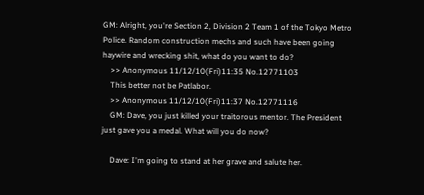GM: Alright, you're Section 2, Division 2 Team 1 of the Tokyo Metro Police. Random construction mechs and such have been going haywire and wrecking shit, what do you want to do?
    >> Anonymous 11/12/10(Fri)11:35 No.12771103
    This better not be Patlabor.
    >> Anonymous 11/12/10(Fri)11:37 No.12771116
    GM: Dave, you just killed your traitorous mentor. The President just gave you a medal. What will you do now?

    Dave: I'm going to stand at her grave and salute her.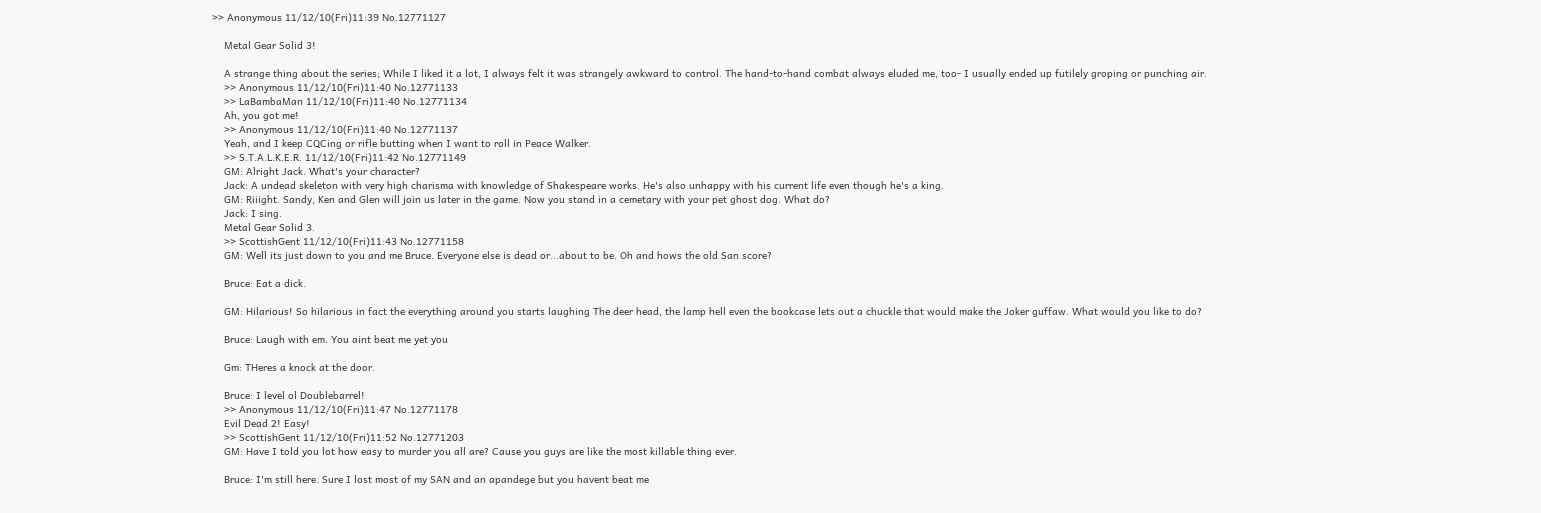>> Anonymous 11/12/10(Fri)11:39 No.12771127

    Metal Gear Solid 3!

    A strange thing about the series; While I liked it a lot, I always felt it was strangely awkward to control. The hand-to-hand combat always eluded me, too- I usually ended up futilely groping or punching air.
    >> Anonymous 11/12/10(Fri)11:40 No.12771133
    >> LaBambaMan 11/12/10(Fri)11:40 No.12771134
    Ah, you got me!
    >> Anonymous 11/12/10(Fri)11:40 No.12771137
    Yeah, and I keep CQCing or rifle butting when I want to roll in Peace Walker.
    >> S.T.A.L.K.E.R. 11/12/10(Fri)11:42 No.12771149
    GM: Alright Jack. What's your character?
    Jack: A undead skeleton with very high charisma with knowledge of Shakespeare works. He's also unhappy with his current life even though he's a king.
    GM: Riiight. Sandy, Ken and Glen will join us later in the game. Now you stand in a cemetary with your pet ghost dog. What do?
    Jack: I sing.
    Metal Gear Solid 3.
    >> ScottishGent 11/12/10(Fri)11:43 No.12771158
    GM: Well its just down to you and me Bruce. Everyone else is dead or...about to be. Oh and hows the old San score?

    Bruce: Eat a dick.

    GM: Hilarious! So hilarious in fact the everything around you starts laughing The deer head, the lamp hell even the bookcase lets out a chuckle that would make the Joker guffaw. What would you like to do?

    Bruce: Laugh with em. You aint beat me yet you

    Gm: THeres a knock at the door.

    Bruce: I level ol Doublebarrel!
    >> Anonymous 11/12/10(Fri)11:47 No.12771178
    Evil Dead 2! Easy!
    >> ScottishGent 11/12/10(Fri)11:52 No.12771203
    GM: Have I told you lot how easy to murder you all are? Cause you guys are like the most killable thing ever.

    Bruce: I'm still here. Sure I lost most of my SAN and an apandege but you havent beat me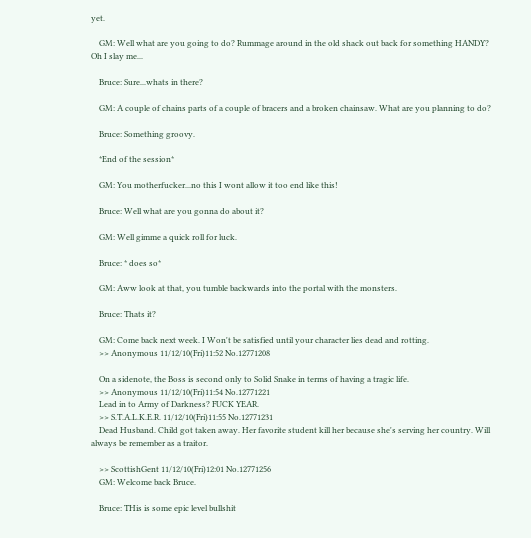yet.

    GM: Well what are you going to do? Rummage around in the old shack out back for something HANDY? Oh I slay me...

    Bruce: Sure...whats in there?

    GM: A couple of chains parts of a couple of bracers and a broken chainsaw. What are you planning to do?

    Bruce: Something groovy.

    *End of the session*

    GM: You motherfucker...no this I wont allow it too end like this!

    Bruce: Well what are you gonna do about it?

    GM: Well gimme a quick roll for luck.

    Bruce: * does so*

    GM: Aww look at that, you tumble backwards into the portal with the monsters.

    Bruce: Thats it?

    GM: Come back next week. I Won't be satisfied until your character lies dead and rotting.
    >> Anonymous 11/12/10(Fri)11:52 No.12771208

    On a sidenote, the Boss is second only to Solid Snake in terms of having a tragic life.
    >> Anonymous 11/12/10(Fri)11:54 No.12771221
    Lead in to Army of Darkness? FUCK YEAR.
    >> S.T.A.L.K.E.R. 11/12/10(Fri)11:55 No.12771231
    Dead Husband. Child got taken away. Her favorite student kill her because she's serving her country. Will always be remember as a traitor.

    >> ScottishGent 11/12/10(Fri)12:01 No.12771256
    GM: Welcome back Bruce.

    Bruce: THis is some epic level bullshit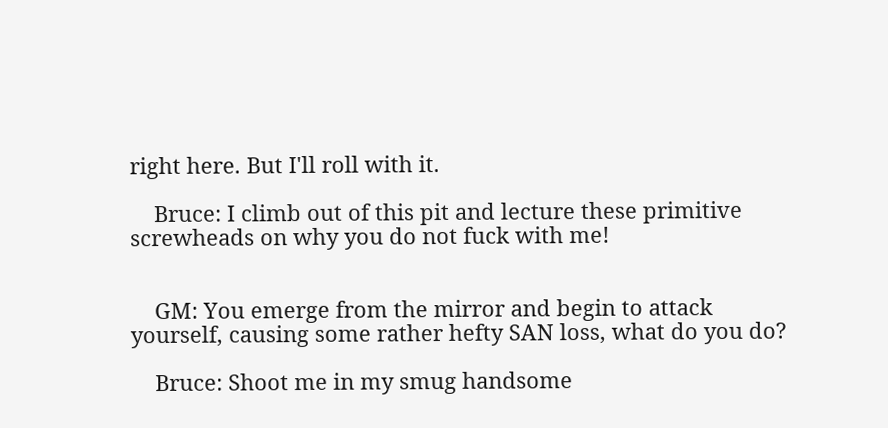right here. But I'll roll with it.

    Bruce: I climb out of this pit and lecture these primitive screwheads on why you do not fuck with me!


    GM: You emerge from the mirror and begin to attack yourself, causing some rather hefty SAN loss, what do you do?

    Bruce: Shoot me in my smug handsome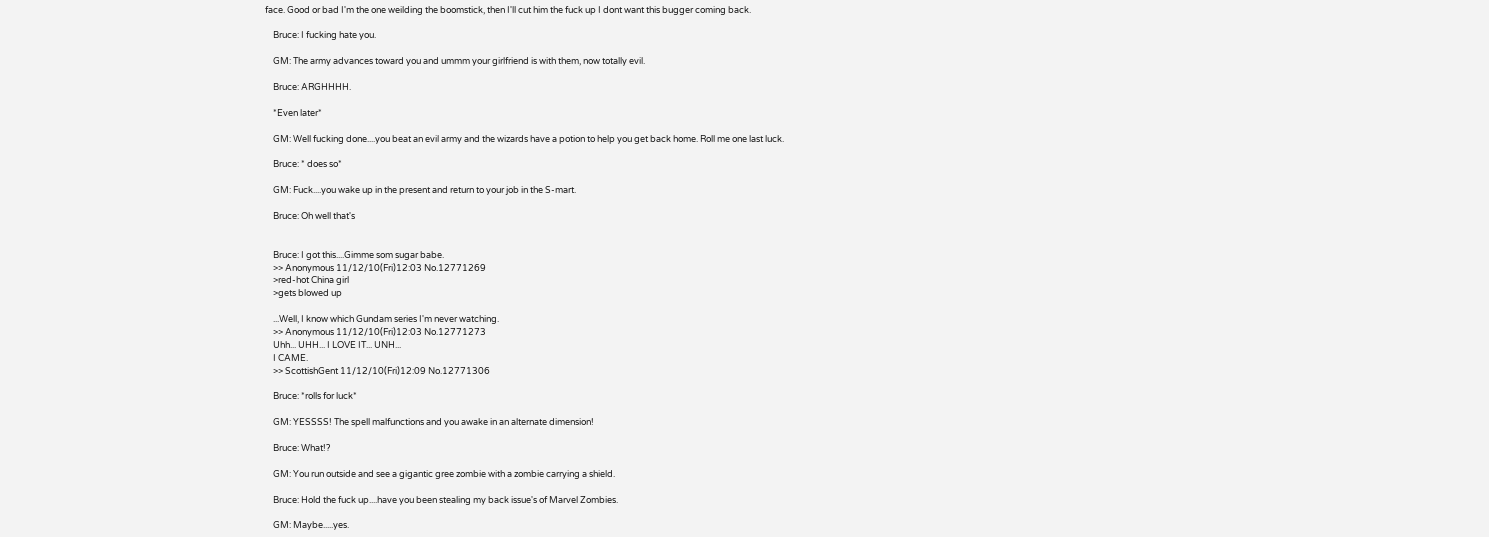face. Good or bad I'm the one weilding the boomstick, then I'll cut him the fuck up I dont want this bugger coming back.

    Bruce: I fucking hate you.

    GM: The army advances toward you and ummm your girlfriend is with them, now totally evil.

    Bruce: ARGHHHH.

    *Even later*

    GM: Well fucking done....you beat an evil army and the wizards have a potion to help you get back home. Roll me one last luck.

    Bruce: * does so*

    GM: Fuck....you wake up in the present and return to your job in the S-mart.

    Bruce: Oh well that's


    Bruce: I got this....Gimme som sugar babe.
    >> Anonymous 11/12/10(Fri)12:03 No.12771269
    >red-hot China girl
    >gets blowed up

    ...Well, I know which Gundam series I'm never watching.
    >> Anonymous 11/12/10(Fri)12:03 No.12771273
    Uhh... UHH... I LOVE IT... UNH...
    I CAME.
    >> ScottishGent 11/12/10(Fri)12:09 No.12771306

    Bruce: *rolls for luck*

    GM: YESSSS! The spell malfunctions and you awake in an alternate dimension!

    Bruce: What!?

    GM: You run outside and see a gigantic gree zombie with a zombie carrying a shield.

    Bruce: Hold the fuck up....have you been stealing my back issue's of Marvel Zombies.

    GM: Maybe.....yes.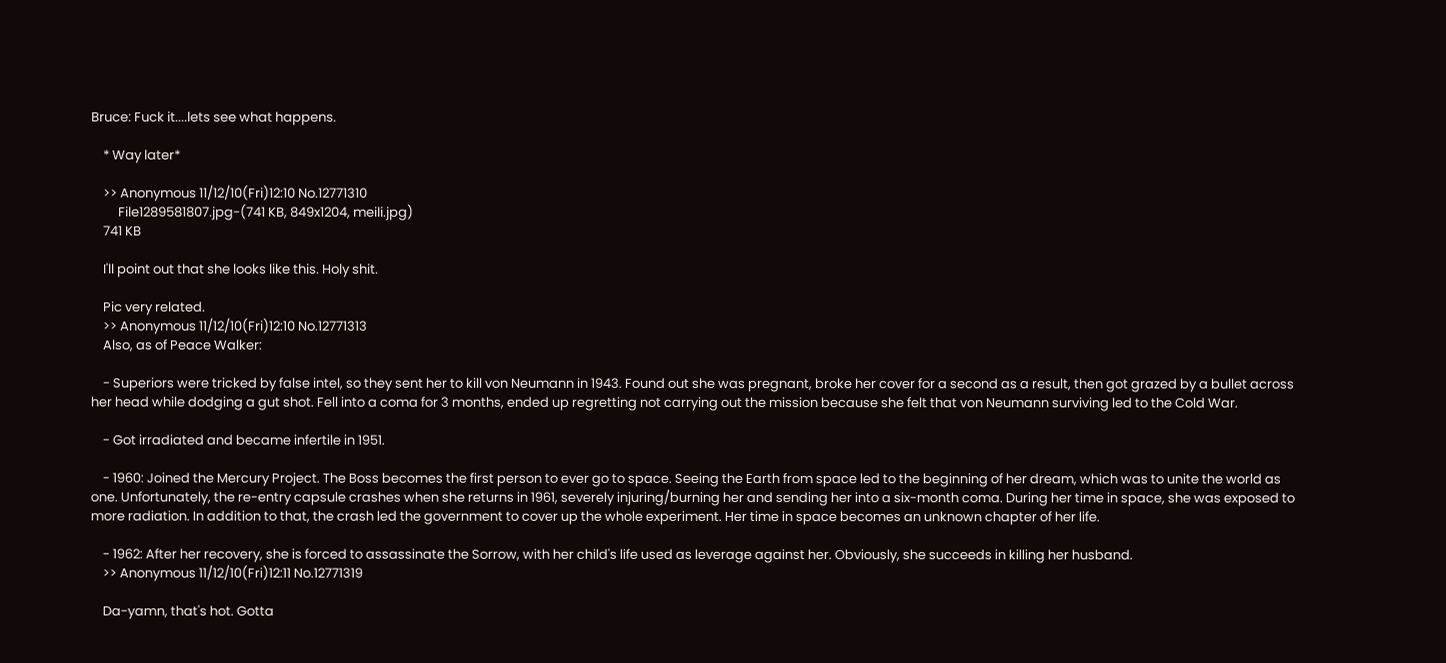Bruce: Fuck it....lets see what happens.

    * Way later*

    >> Anonymous 11/12/10(Fri)12:10 No.12771310
         File1289581807.jpg-(741 KB, 849x1204, meili.jpg)
    741 KB

    I'll point out that she looks like this. Holy shit.

    Pic very related.
    >> Anonymous 11/12/10(Fri)12:10 No.12771313
    Also, as of Peace Walker:

    - Superiors were tricked by false intel, so they sent her to kill von Neumann in 1943. Found out she was pregnant, broke her cover for a second as a result, then got grazed by a bullet across her head while dodging a gut shot. Fell into a coma for 3 months, ended up regretting not carrying out the mission because she felt that von Neumann surviving led to the Cold War.

    - Got irradiated and became infertile in 1951.

    - 1960: Joined the Mercury Project. The Boss becomes the first person to ever go to space. Seeing the Earth from space led to the beginning of her dream, which was to unite the world as one. Unfortunately, the re-entry capsule crashes when she returns in 1961, severely injuring/burning her and sending her into a six-month coma. During her time in space, she was exposed to more radiation. In addition to that, the crash led the government to cover up the whole experiment. Her time in space becomes an unknown chapter of her life.

    - 1962: After her recovery, she is forced to assassinate the Sorrow, with her child's life used as leverage against her. Obviously, she succeeds in killing her husband.
    >> Anonymous 11/12/10(Fri)12:11 No.12771319

    Da-yamn, that's hot. Gotta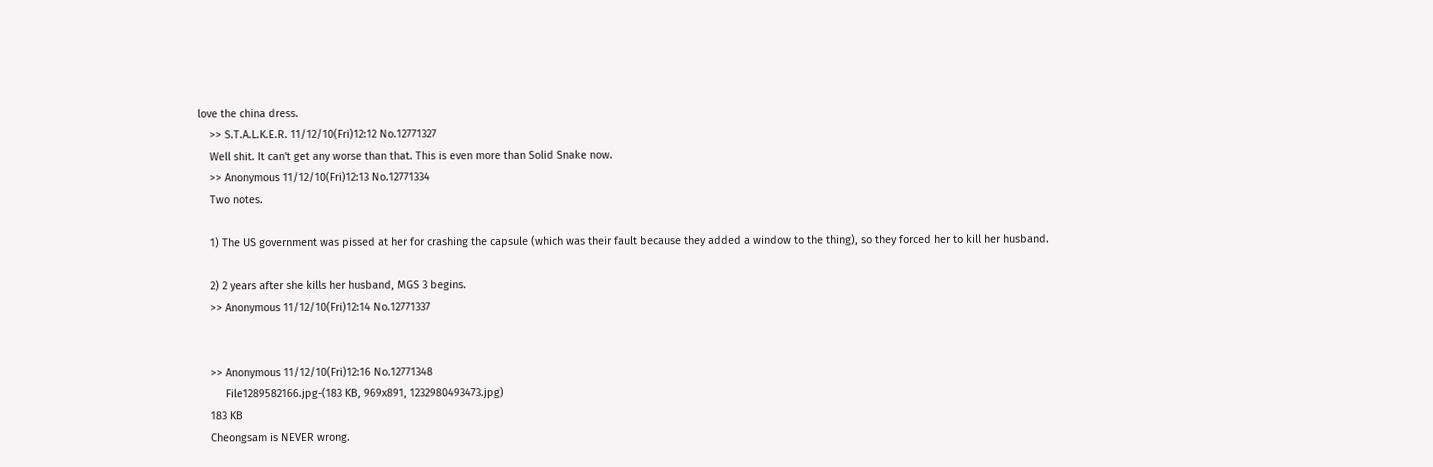love the china dress.
    >> S.T.A.L.K.E.R. 11/12/10(Fri)12:12 No.12771327
    Well shit. It can't get any worse than that. This is even more than Solid Snake now.
    >> Anonymous 11/12/10(Fri)12:13 No.12771334
    Two notes.

    1) The US government was pissed at her for crashing the capsule (which was their fault because they added a window to the thing), so they forced her to kill her husband.

    2) 2 years after she kills her husband, MGS 3 begins.
    >> Anonymous 11/12/10(Fri)12:14 No.12771337


    >> Anonymous 11/12/10(Fri)12:16 No.12771348
         File1289582166.jpg-(183 KB, 969x891, 1232980493473.jpg)
    183 KB
    Cheongsam is NEVER wrong.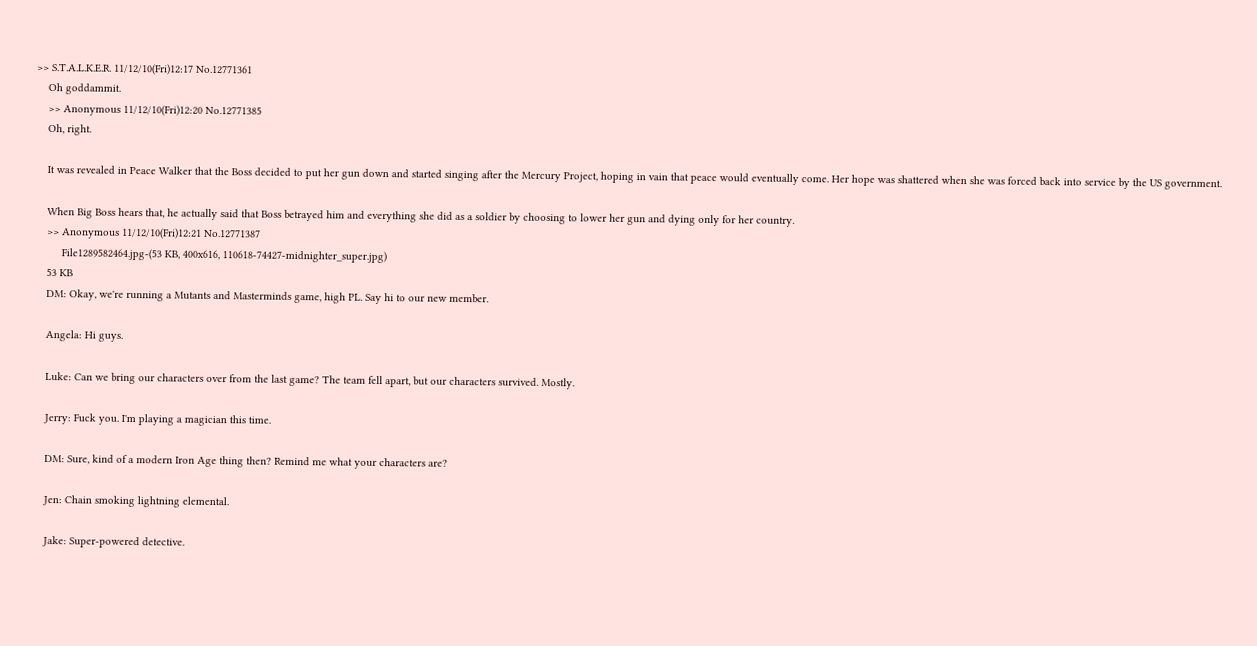>> S.T.A.L.K.E.R. 11/12/10(Fri)12:17 No.12771361
    Oh goddammit.
    >> Anonymous 11/12/10(Fri)12:20 No.12771385
    Oh, right.

    It was revealed in Peace Walker that the Boss decided to put her gun down and started singing after the Mercury Project, hoping in vain that peace would eventually come. Her hope was shattered when she was forced back into service by the US government.

    When Big Boss hears that, he actually said that Boss betrayed him and everything she did as a soldier by choosing to lower her gun and dying only for her country.
    >> Anonymous 11/12/10(Fri)12:21 No.12771387
         File1289582464.jpg-(53 KB, 400x616, 110618-74427-midnighter_super.jpg)
    53 KB
    DM: Okay, we're running a Mutants and Masterminds game, high PL. Say hi to our new member.

    Angela: Hi guys.

    Luke: Can we bring our characters over from the last game? The team fell apart, but our characters survived. Mostly.

    Jerry: Fuck you. I'm playing a magician this time.

    DM: Sure, kind of a modern Iron Age thing then? Remind me what your characters are?

    Jen: Chain smoking lightning elemental.

    Jake: Super-powered detective.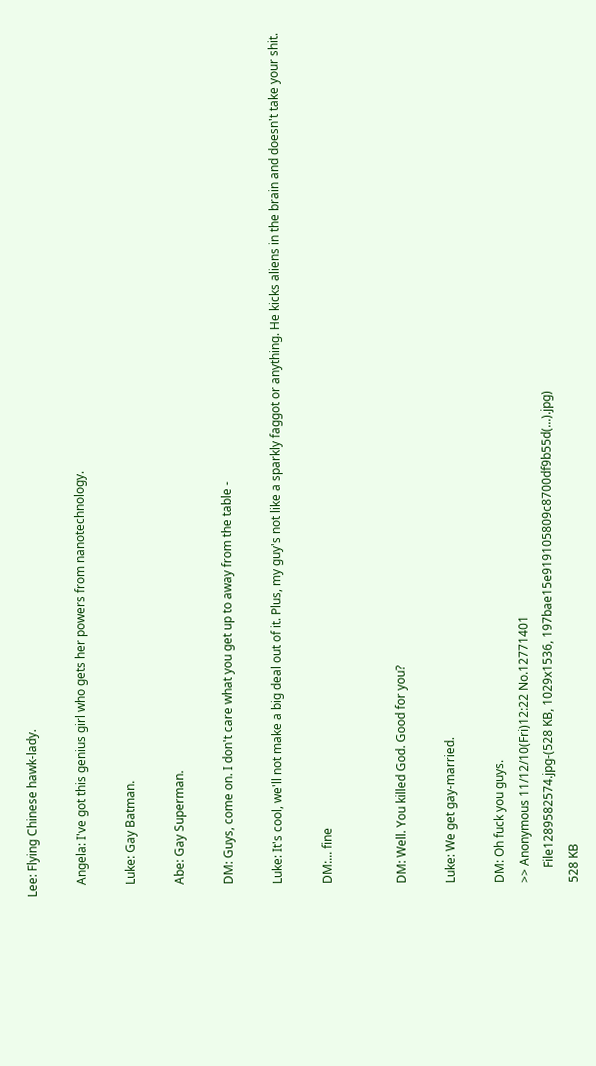Lee: Flying Chinese hawk-lady.

    Angela: I've got this genius girl who gets her powers from nanotechnology.

    Luke: Gay Batman.

    Abe: Gay Superman.

    DM: Guys, come on. I don't care what you get up to away from the table -

    Luke: It's cool, we'll not make a big deal out of it. Plus, my guy's not like a sparkly faggot or anything. He kicks aliens in the brain and doesn't take your shit.

    DM:... fine


    DM: Well. You killed God. Good for you?

    Luke: We get gay-married.

    DM: Oh fuck you guys.
    >> Anonymous 11/12/10(Fri)12:22 No.12771401
         File1289582574.jpg-(528 KB, 1029x1536, 197bae15e919105809c8700df9b55d(...).jpg)
    528 KB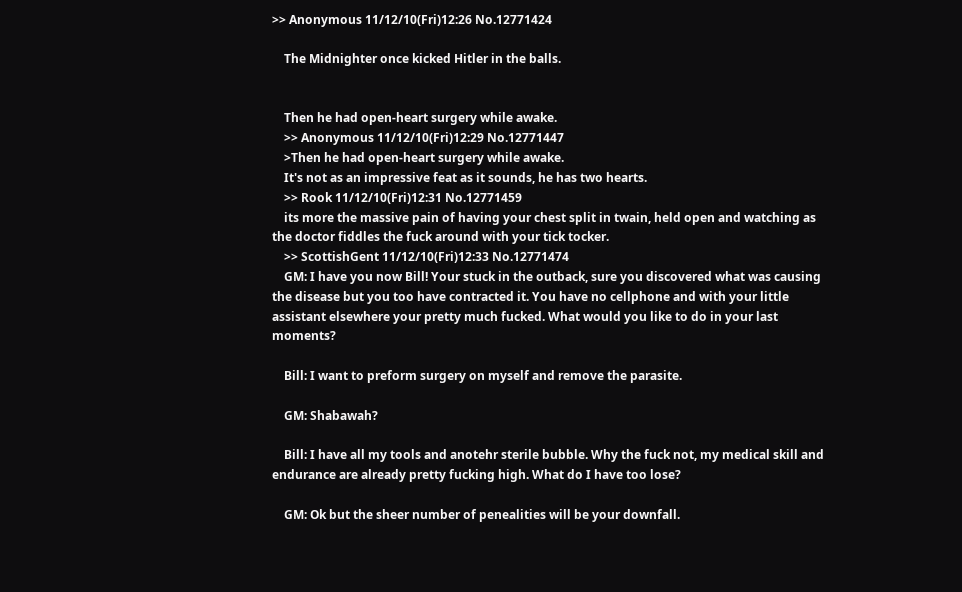>> Anonymous 11/12/10(Fri)12:26 No.12771424

    The Midnighter once kicked Hitler in the balls.


    Then he had open-heart surgery while awake.
    >> Anonymous 11/12/10(Fri)12:29 No.12771447
    >Then he had open-heart surgery while awake.
    It's not as an impressive feat as it sounds, he has two hearts.
    >> Rook 11/12/10(Fri)12:31 No.12771459
    its more the massive pain of having your chest split in twain, held open and watching as the doctor fiddles the fuck around with your tick tocker.
    >> ScottishGent 11/12/10(Fri)12:33 No.12771474
    GM: I have you now Bill! Your stuck in the outback, sure you discovered what was causing the disease but you too have contracted it. You have no cellphone and with your little assistant elsewhere your pretty much fucked. What would you like to do in your last moments?

    Bill: I want to preform surgery on myself and remove the parasite.

    GM: Shabawah?

    Bill: I have all my tools and anotehr sterile bubble. Why the fuck not, my medical skill and endurance are already pretty fucking high. What do I have too lose?

    GM: Ok but the sheer number of penealities will be your downfall.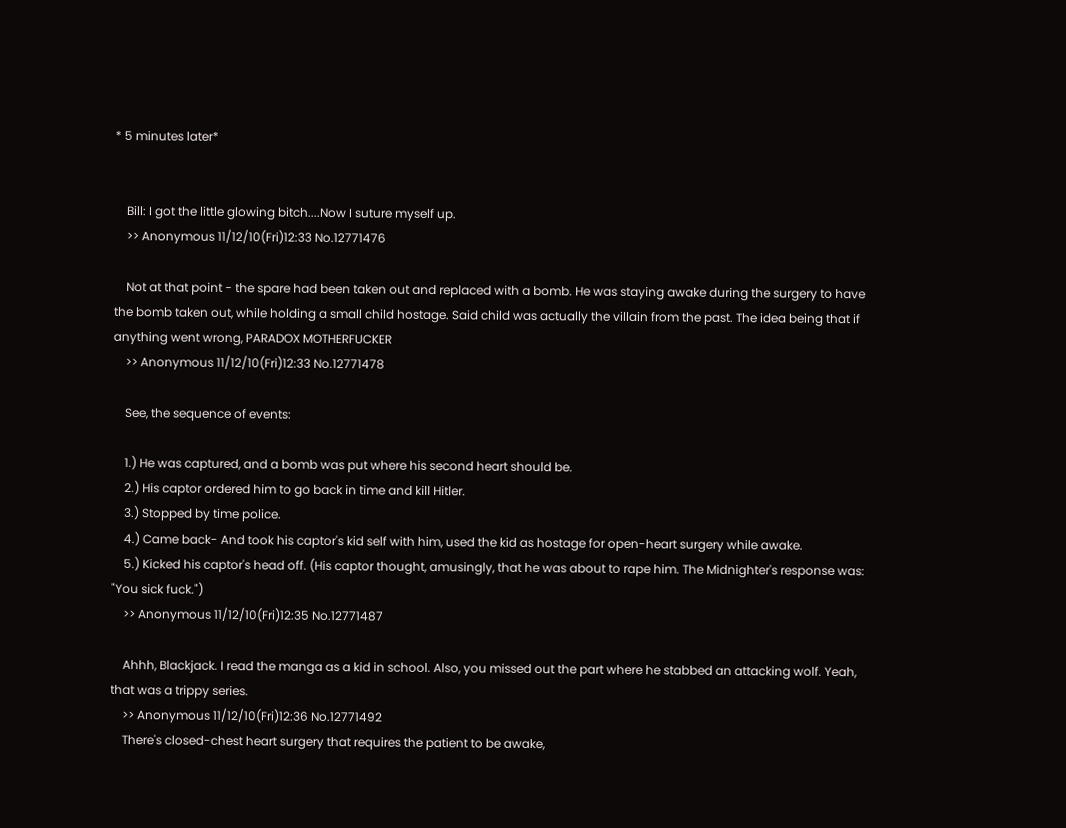* 5 minutes later*


    Bill: I got the little glowing bitch....Now I suture myself up.
    >> Anonymous 11/12/10(Fri)12:33 No.12771476

    Not at that point - the spare had been taken out and replaced with a bomb. He was staying awake during the surgery to have the bomb taken out, while holding a small child hostage. Said child was actually the villain from the past. The idea being that if anything went wrong, PARADOX MOTHERFUCKER
    >> Anonymous 11/12/10(Fri)12:33 No.12771478

    See, the sequence of events:

    1.) He was captured, and a bomb was put where his second heart should be.
    2.) His captor ordered him to go back in time and kill Hitler.
    3.) Stopped by time police.
    4.) Came back- And took his captor's kid self with him, used the kid as hostage for open-heart surgery while awake.
    5.) Kicked his captor's head off. (His captor thought, amusingly, that he was about to rape him. The Midnighter's response was: "You sick fuck.")
    >> Anonymous 11/12/10(Fri)12:35 No.12771487

    Ahhh, Blackjack. I read the manga as a kid in school. Also, you missed out the part where he stabbed an attacking wolf. Yeah, that was a trippy series.
    >> Anonymous 11/12/10(Fri)12:36 No.12771492
    There's closed-chest heart surgery that requires the patient to be awake,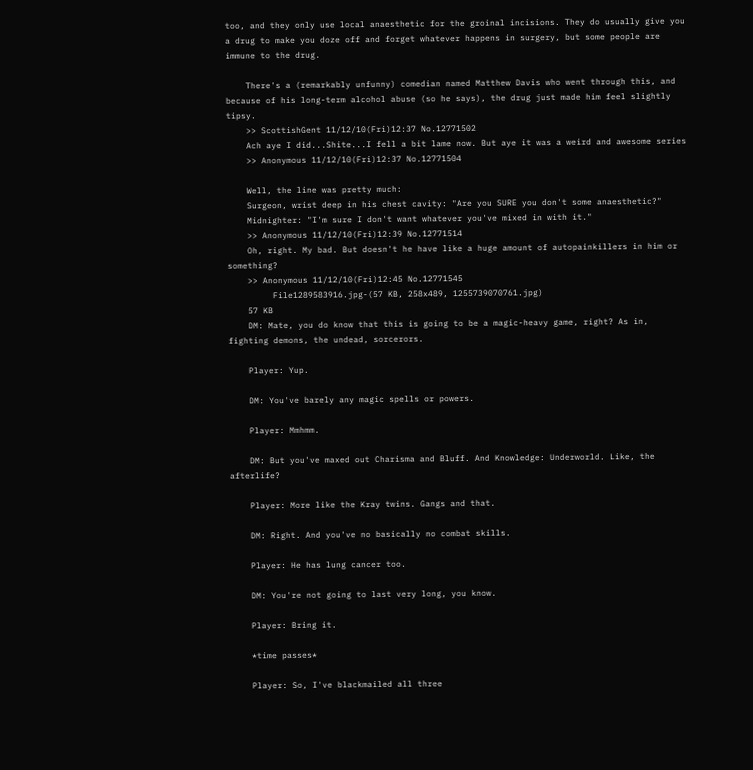too, and they only use local anaesthetic for the groinal incisions. They do usually give you a drug to make you doze off and forget whatever happens in surgery, but some people are immune to the drug.

    There's a (remarkably unfunny) comedian named Matthew Davis who went through this, and because of his long-term alcohol abuse (so he says), the drug just made him feel slightly tipsy.
    >> ScottishGent 11/12/10(Fri)12:37 No.12771502
    Ach aye I did...Shite...I fell a bit lame now. But aye it was a weird and awesome series
    >> Anonymous 11/12/10(Fri)12:37 No.12771504

    Well, the line was pretty much:
    Surgeon, wrist deep in his chest cavity: "Are you SURE you don't some anaesthetic?"
    Midnighter: "I'm sure I don't want whatever you've mixed in with it."
    >> Anonymous 11/12/10(Fri)12:39 No.12771514
    Oh, right. My bad. But doesn't he have like a huge amount of autopainkillers in him or something?
    >> Anonymous 11/12/10(Fri)12:45 No.12771545
         File1289583916.jpg-(57 KB, 258x489, 1255739070761.jpg)
    57 KB
    DM: Mate, you do know that this is going to be a magic-heavy game, right? As in, fighting demons, the undead, sorcerors.

    Player: Yup.

    DM: You've barely any magic spells or powers.

    Player: Mmhmm.

    DM: But you've maxed out Charisma and Bluff. And Knowledge: Underworld. Like, the afterlife?

    Player: More like the Kray twins. Gangs and that.

    DM: Right. And you've no basically no combat skills.

    Player: He has lung cancer too.

    DM: You're not going to last very long, you know.

    Player: Bring it.

    *time passes*

    Player: So, I've blackmailed all three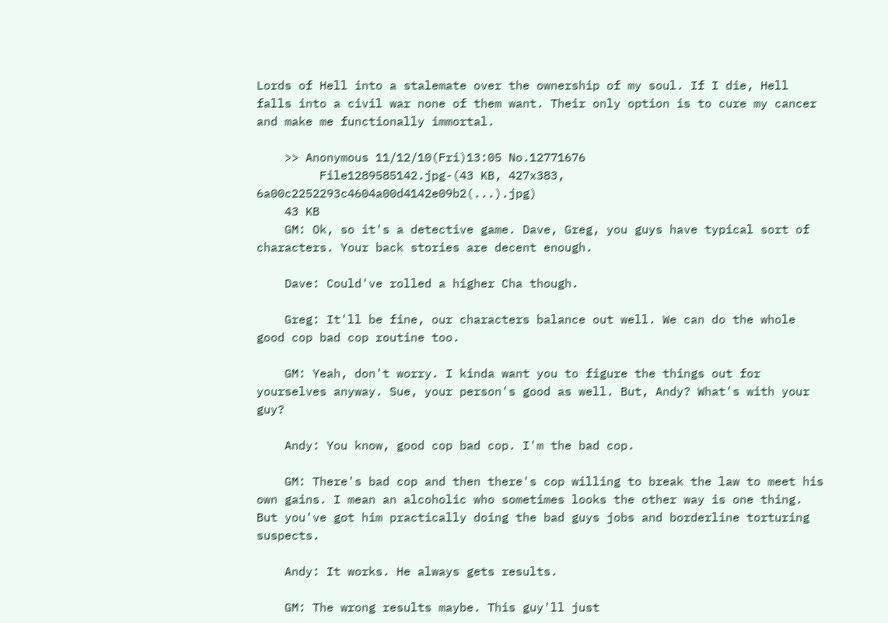Lords of Hell into a stalemate over the ownership of my soul. If I die, Hell falls into a civil war none of them want. Their only option is to cure my cancer and make me functionally immortal.

    >> Anonymous 11/12/10(Fri)13:05 No.12771676
         File1289585142.jpg-(43 KB, 427x383, 6a00c2252293c4604a00d4142e09b2(...).jpg)
    43 KB
    GM: Ok, so it's a detective game. Dave, Greg, you guys have typical sort of characters. Your back stories are decent enough.

    Dave: Could've rolled a higher Cha though.

    Greg: It'll be fine, our characters balance out well. We can do the whole good cop bad cop routine too.

    GM: Yeah, don't worry. I kinda want you to figure the things out for yourselves anyway. Sue, your person's good as well. But, Andy? What's with your guy?

    Andy: You know, good cop bad cop. I'm the bad cop.

    GM: There's bad cop and then there's cop willing to break the law to meet his own gains. I mean an alcoholic who sometimes looks the other way is one thing. But you've got him practically doing the bad guys jobs and borderline torturing suspects.

    Andy: It works. He always gets results.

    GM: The wrong results maybe. This guy'll just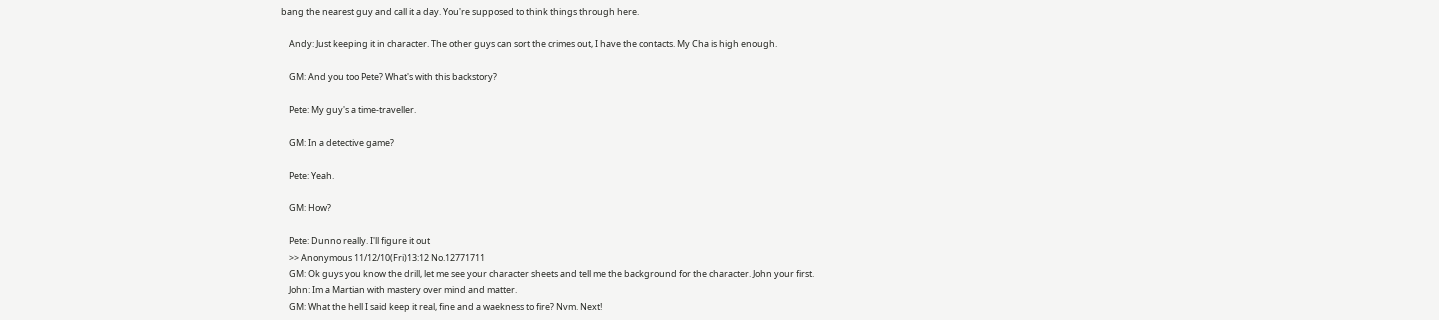bang the nearest guy and call it a day. You're supposed to think things through here.

    Andy: Just keeping it in character. The other guys can sort the crimes out, I have the contacts. My Cha is high enough.

    GM: And you too Pete? What's with this backstory?

    Pete: My guy's a time-traveller.

    GM: In a detective game?

    Pete: Yeah.

    GM: How?

    Pete: Dunno really. I'll figure it out
    >> Anonymous 11/12/10(Fri)13:12 No.12771711
    GM: Ok guys you know the drill, let me see your character sheets and tell me the background for the character. John your first.
    John: Im a Martian with mastery over mind and matter.
    GM: What the hell I said keep it real, fine and a waekness to fire? Nvm. Next!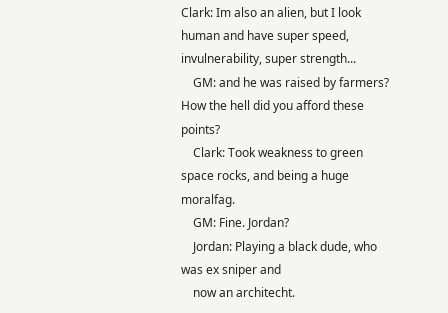Clark: Im also an alien, but I look human and have super speed, invulnerability, super strength...
    GM: and he was raised by farmers? How the hell did you afford these points?
    Clark: Took weakness to green space rocks, and being a huge moralfag.
    GM: Fine. Jordan?
    Jordan: Playing a black dude, who was ex sniper and
    now an architecht.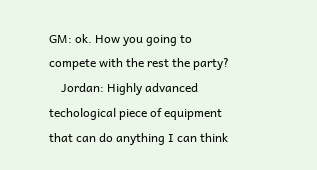GM: ok. How you going to compete with the rest the party?
    Jordan: Highly advanced techological piece of equipment that can do anything I can think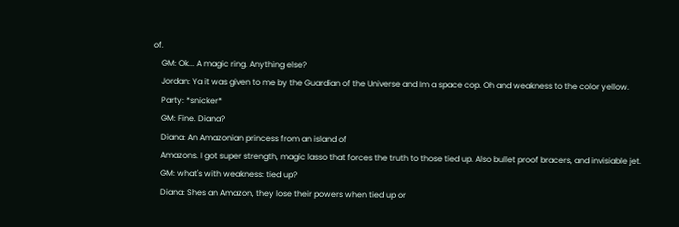of.
    GM: Ok... A magic ring. Anything else?
    Jordan: Ya it was given to me by the Guardian of the Universe and Im a space cop. Oh and weakness to the color yellow.
    Party: *snicker*
    GM: Fine. Diana?
    Diana: An Amazonian princess from an island of
    Amazons. I got super strength, magic lasso that forces the truth to those tied up. Also bullet proof bracers, and invisiable jet.
    GM: what's with weakness: tied up?
    Diana: Shes an Amazon, they lose their powers when tied up or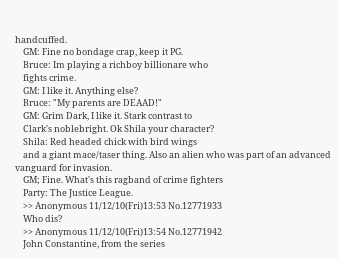handcuffed.
    GM: Fine no bondage crap, keep it PG.
    Bruce: Im playing a richboy billionare who
    fights crime.
    GM: I like it. Anything else?
    Bruce: "My parents are DEAAD!"
    GM: Grim Dark, I like it. Stark contrast to
    Clark's noblebright. Ok Shila your character?
    Shila: Red headed chick with bird wings
    and a giant mace/taser thing. Also an alien who was part of an advanced vanguard for invasion.
    GM; Fine. What's this ragband of crime fighters
    Party: The Justice League.
    >> Anonymous 11/12/10(Fri)13:53 No.12771933
    Who dis?
    >> Anonymous 11/12/10(Fri)13:54 No.12771942
    John Constantine, from the series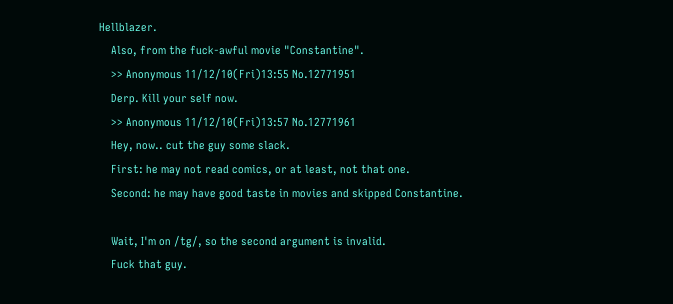Hellblazer.
    Also, from the fuck-awful movie "Constantine".
    >> Anonymous 11/12/10(Fri)13:55 No.12771951
    Derp. Kill your self now.
    >> Anonymous 11/12/10(Fri)13:57 No.12771961
    Hey, now.. cut the guy some slack.
    First: he may not read comics, or at least, not that one.
    Second: he may have good taste in movies and skipped Constantine.

    Wait, I'm on /tg/, so the second argument is invalid.
    Fuck that guy.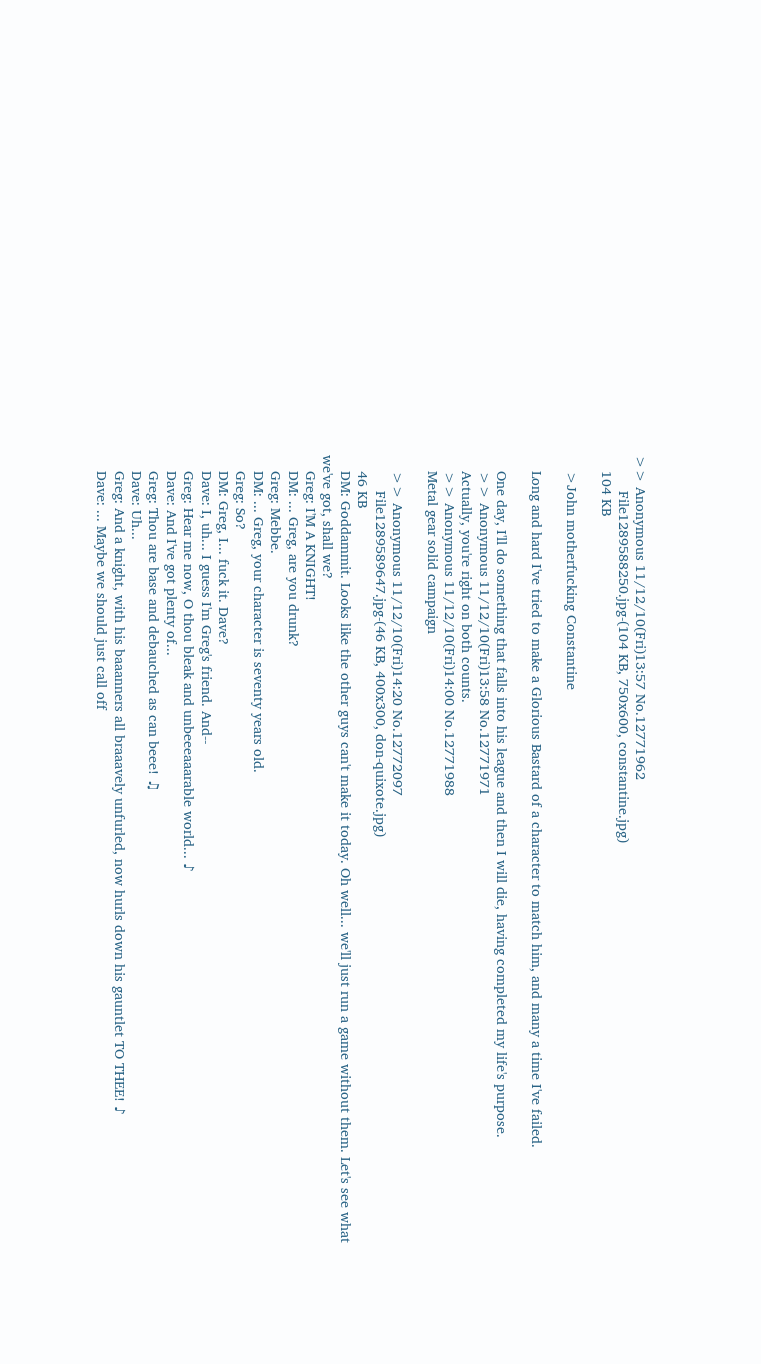>> Anonymous 11/12/10(Fri)13:57 No.12771962
         File1289588250.jpg-(104 KB, 750x600, constantine.jpg)
    104 KB

    >John motherfucking Constantine

    Long and hard I've tried to make a Glorious Bastard of a character to match him, and many a time I've failed.

    One day, I'll do something that falls into his league and then I will die, having completed my life's purpose.
    >> Anonymous 11/12/10(Fri)13:58 No.12771971
    Actually, you're right on both counts.
    >> Anonymous 11/12/10(Fri)14:00 No.12771988
    Metal gear solid campaign

    >> Anonymous 11/12/10(Fri)14:20 No.12772097
         File1289589647.jpg-(46 KB, 400x300, don-quixote.jpg)
    46 KB
    DM: Goddammit. Looks like the other guys can't make it today. Oh well... we'll just run a game without them. Let's see what we've got, shall we?
    Greg: I'M A KNIGHT!
    DM: ... Greg, are you drunk?
    Greg: Mebbe.
    DM: ... Greg, your character is seventy years old.
    Greg: So?
    DM: Greg, I... fuck it. Dave?
    Dave: I, uh... I guess I'm Greg's friend. And--
    Greg: Hear me now, O thou bleak and unbeeeaaarable world... ♪
    Dave: And I've got plenty of...
    Greg: Thou are base and debauched as can beee! ♫
    Dave: Uh...
    Greg: And a knight, with his baaanners all braaavely unfurled, now hurls down his gauntlet TO THEE! ♪
    Dave: ... Maybe we should just call off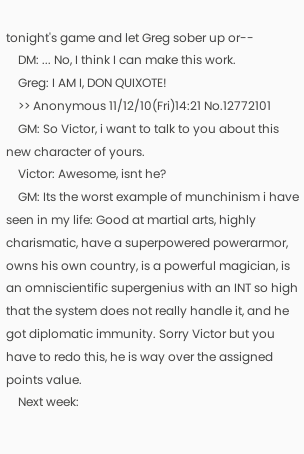tonight's game and let Greg sober up or--
    DM: ... No, I think I can make this work.
    Greg: I AM I, DON QUIXOTE!
    >> Anonymous 11/12/10(Fri)14:21 No.12772101
    GM: So Victor, i want to talk to you about this new character of yours.
    Victor: Awesome, isnt he?
    GM: Its the worst example of munchinism i have seen in my life: Good at martial arts, highly charismatic, have a superpowered powerarmor, owns his own country, is a powerful magician, is an omniscientific supergenius with an INT so high that the system does not really handle it, and he got diplomatic immunity. Sorry Victor but you have to redo this, he is way over the assigned points value.
    Next week: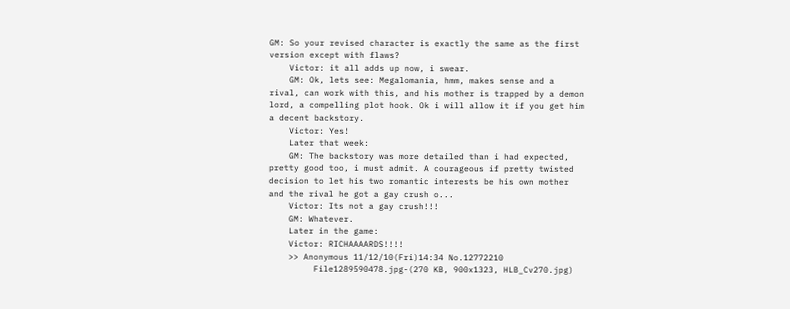GM: So your revised character is exactly the same as the first version except with flaws?
    Victor: it all adds up now, i swear.
    GM: Ok, lets see: Megalomania, hmm, makes sense and a rival, can work with this, and his mother is trapped by a demon lord, a compelling plot hook. Ok i will allow it if you get him a decent backstory.
    Victor: Yes!
    Later that week:
    GM: The backstory was more detailed than i had expected, pretty good too, i must admit. A courageous if pretty twisted decision to let his two romantic interests be his own mother and the rival he got a gay crush o...
    Victor: Its not a gay crush!!!
    GM: Whatever.
    Later in the game:
    Victor: RICHAAAARDS!!!!
    >> Anonymous 11/12/10(Fri)14:34 No.12772210
         File1289590478.jpg-(270 KB, 900x1323, HLB_Cv270.jpg)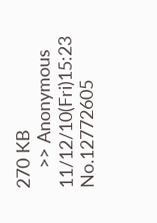270 KB
    >> Anonymous 11/12/10(Fri)15:23 No.12772605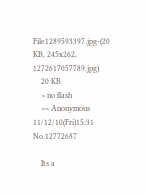File1289593397.jpg-(20 KB, 245x262, 1272617057789.jpg)
    20 KB
    > no flash
    >> Anonymous 11/12/10(Fri)15:31 No.12772687

    Its a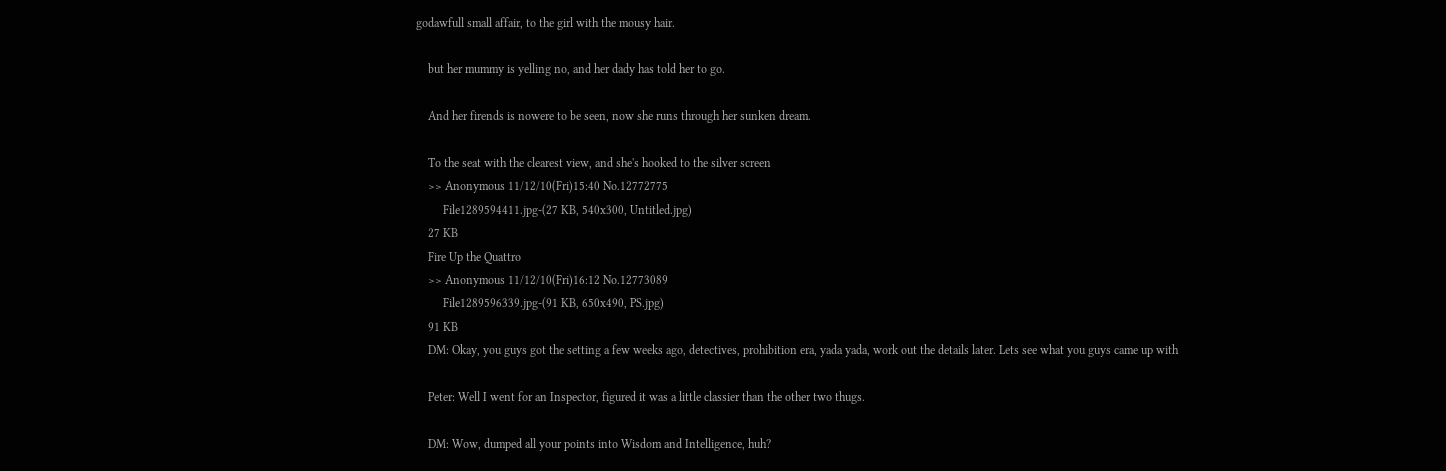godawfull small affair, to the girl with the mousy hair.

    but her mummy is yelling no, and her dady has told her to go.

    And her firends is nowere to be seen, now she runs through her sunken dream.

    To the seat with the clearest view, and she's hooked to the silver screen
    >> Anonymous 11/12/10(Fri)15:40 No.12772775
         File1289594411.jpg-(27 KB, 540x300, Untitled.jpg)
    27 KB
    Fire Up the Quattro
    >> Anonymous 11/12/10(Fri)16:12 No.12773089
         File1289596339.jpg-(91 KB, 650x490, PS.jpg)
    91 KB
    DM: Okay, you guys got the setting a few weeks ago, detectives, prohibition era, yada yada, work out the details later. Lets see what you guys came up with

    Peter: Well I went for an Inspector, figured it was a little classier than the other two thugs.

    DM: Wow, dumped all your points into Wisdom and Intelligence, huh?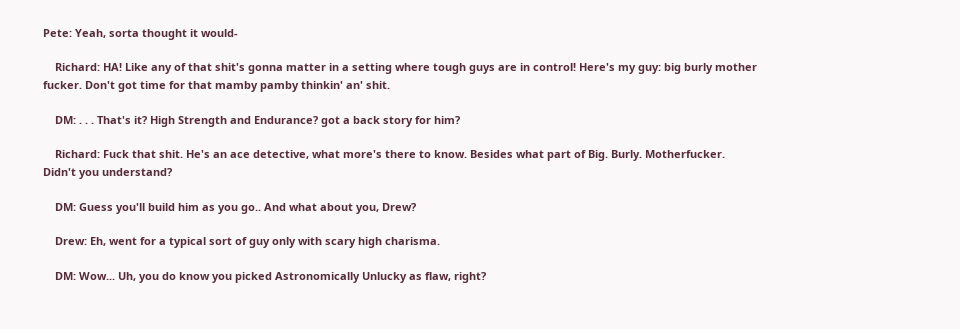Pete: Yeah, sorta thought it would-

    Richard: HA! Like any of that shit's gonna matter in a setting where tough guys are in control! Here's my guy: big burly mother fucker. Don't got time for that mamby pamby thinkin' an' shit.

    DM: . . . That's it? High Strength and Endurance? got a back story for him?

    Richard: Fuck that shit. He's an ace detective, what more's there to know. Besides what part of Big. Burly. Motherfucker. Didn't you understand?

    DM: Guess you'll build him as you go.. And what about you, Drew?

    Drew: Eh, went for a typical sort of guy only with scary high charisma.

    DM: Wow... Uh, you do know you picked Astronomically Unlucky as flaw, right?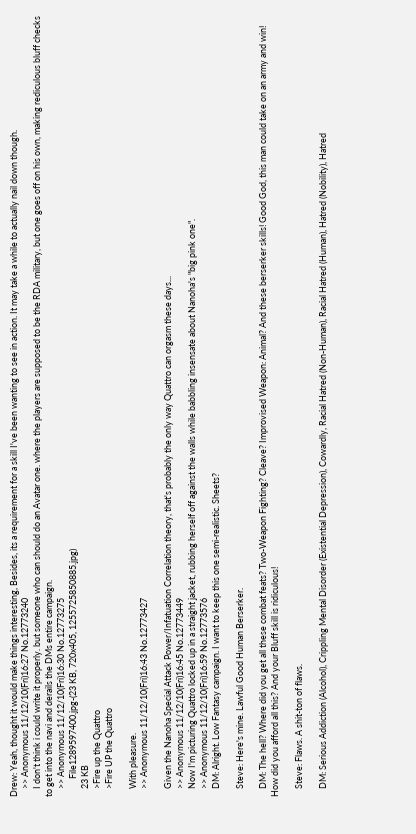Drew: Yeah, thought it would make things interesting, Besides, its a requirement for a skill I've been wanting to see in action. It may take a while to actually nail down though.
    >> Anonymous 11/12/10(Fri)16:27 No.12773240
    I don't think i could write it properly. but someone who can should do an Avatar one. where the players are supposed to be the RDA military, but one goes off on his own, making rediculous bluff checks to get into the navi and derails the DMs entire campaign.
    >> Anonymous 11/12/10(Fri)16:30 No.12773275
         File1289597400.jpg-(23 KB, 720x405, 1255725850885.jpg)
    23 KB
    >Fire up the Quattro
    >Fire UP the Quattro

    With pleasure.
    >> Anonymous 11/12/10(Fri)16:43 No.12773427

    Given the Nanoha Special Attack Power/Infatuation Correlation theory, that's probably the only way Quattro can orgasm these days...
    >> Anonymous 11/12/10(Fri)16:45 No.12773449
    Now I'm picturing Quattro locked up in a straight jacket, rubbing herself off against the walls while babbling insensate about Nanoha's "big pink one".
    >> Anonymous 11/12/10(Fri)16:59 No.12773576
    DM: Alright. Low Fantasy campaign. I want to keep this one semi-realistic. Sheets?

    Steve: Here's mine. Lawful Good Human Berserker.

    DM: The hell? Where did you get all these combat feats? Two-Weapon Fighting? Cleave? Improvised Weapon: Animal? And these berserker skills! Good God, this man could take on an army and win! How did you afford all this? And your Bluff skill is ridiculous!

    Steve: Flaws. A shit-ton of flaws.

    DM: Serious Addiction (Alcohol), Crippling Mental Disorder (Existential Depression), Cowardly, Racial Hatred (Non-Human), Racial Hatred (Human), Hatred (Nobility), Hatred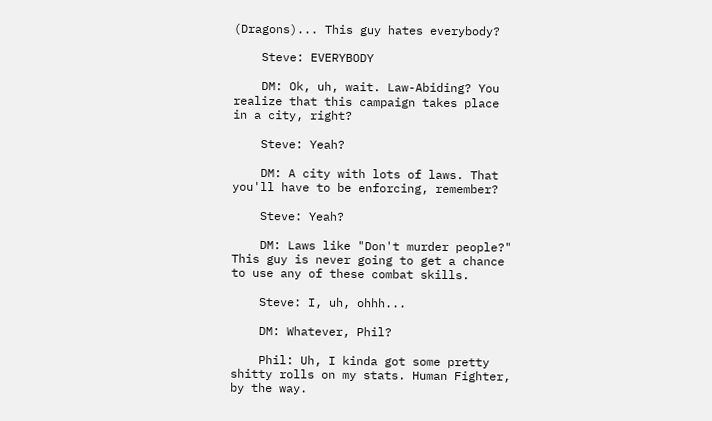(Dragons)... This guy hates everybody?

    Steve: EVERYBODY

    DM: Ok, uh, wait. Law-Abiding? You realize that this campaign takes place in a city, right?

    Steve: Yeah?

    DM: A city with lots of laws. That you'll have to be enforcing, remember?

    Steve: Yeah?

    DM: Laws like "Don't murder people?" This guy is never going to get a chance to use any of these combat skills.

    Steve: I, uh, ohhh...

    DM: Whatever, Phil?

    Phil: Uh, I kinda got some pretty shitty rolls on my stats. Human Fighter, by the way.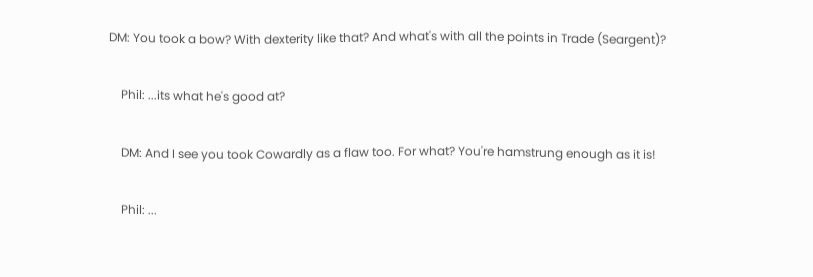DM: You took a bow? With dexterity like that? And what's with all the points in Trade (Seargent)?

    Phil: ...its what he's good at?

    DM: And I see you took Cowardly as a flaw too. For what? You're hamstrung enough as it is!

    Phil: ...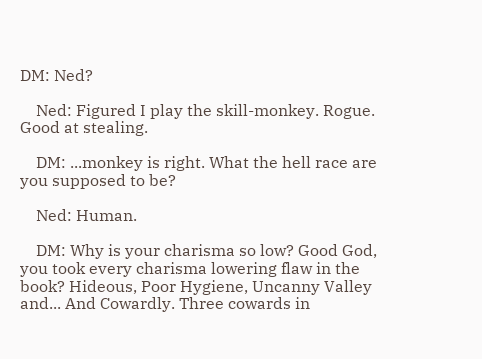DM: Ned?

    Ned: Figured I play the skill-monkey. Rogue. Good at stealing.

    DM: ...monkey is right. What the hell race are you supposed to be?

    Ned: Human.

    DM: Why is your charisma so low? Good God, you took every charisma lowering flaw in the book? Hideous, Poor Hygiene, Uncanny Valley and... And Cowardly. Three cowards in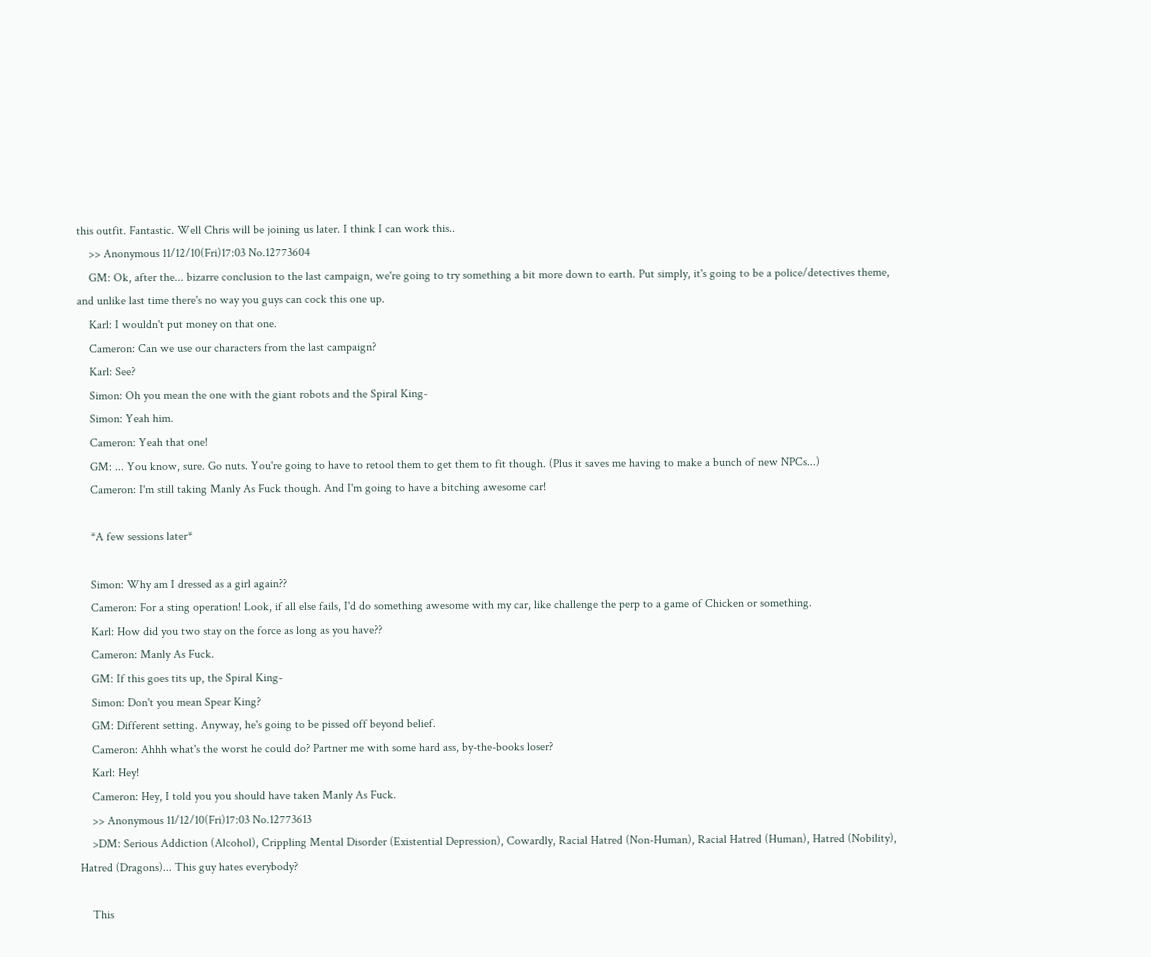this outfit. Fantastic. Well Chris will be joining us later. I think I can work this..
    >> Anonymous 11/12/10(Fri)17:03 No.12773604
    GM: Ok, after the... bizarre conclusion to the last campaign, we're going to try something a bit more down to earth. Put simply, it's going to be a police/detectives theme, and unlike last time there's no way you guys can cock this one up.
    Karl: I wouldn't put money on that one.
    Cameron: Can we use our characters from the last campaign?
    Karl: See?
    Simon: Oh you mean the one with the giant robots and the Spiral King-
    Simon: Yeah him.
    Cameron: Yeah that one!
    GM: ... You know, sure. Go nuts. You're going to have to retool them to get them to fit though. (Plus it saves me having to make a bunch of new NPCs...)
    Cameron: I'm still taking Manly As Fuck though. And I'm going to have a bitching awesome car!

    *A few sessions later*

    Simon: Why am I dressed as a girl again??
    Cameron: For a sting operation! Look, if all else fails, I'd do something awesome with my car, like challenge the perp to a game of Chicken or something.
    Karl: How did you two stay on the force as long as you have??
    Cameron: Manly As Fuck.
    GM: If this goes tits up, the Spiral King-
    Simon: Don't you mean Spear King?
    GM: Different setting. Anyway, he's going to be pissed off beyond belief.
    Cameron: Ahhh what's the worst he could do? Partner me with some hard ass, by-the-books loser?
    Karl: Hey!
    Cameron: Hey, I told you you should have taken Manly As Fuck.
    >> Anonymous 11/12/10(Fri)17:03 No.12773613
    >DM: Serious Addiction (Alcohol), Crippling Mental Disorder (Existential Depression), Cowardly, Racial Hatred (Non-Human), Racial Hatred (Human), Hatred (Nobility), Hatred (Dragons)... This guy hates everybody?

    This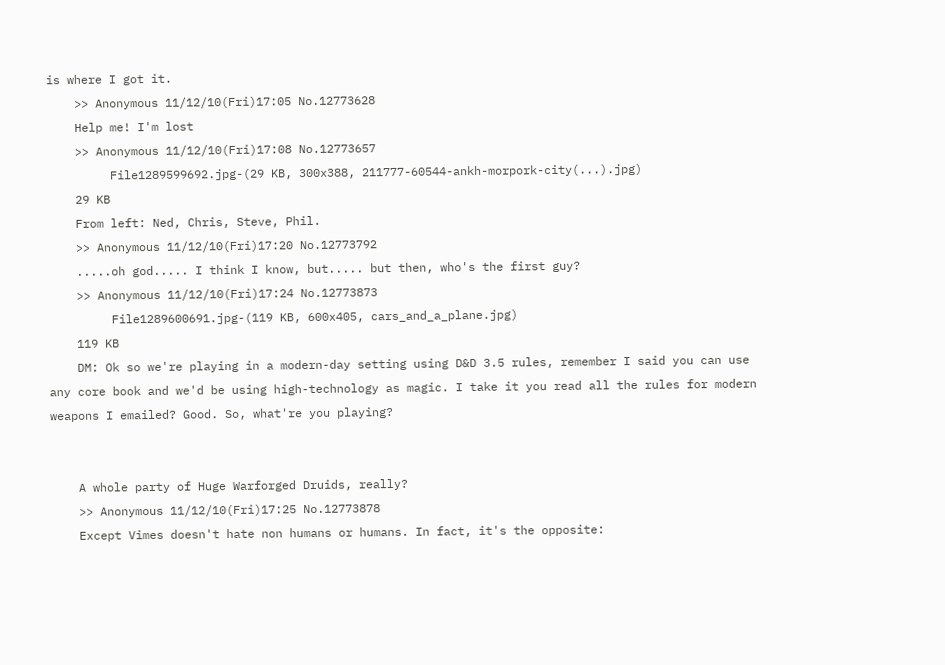is where I got it.
    >> Anonymous 11/12/10(Fri)17:05 No.12773628
    Help me! I'm lost
    >> Anonymous 11/12/10(Fri)17:08 No.12773657
         File1289599692.jpg-(29 KB, 300x388, 211777-60544-ankh-morpork-city(...).jpg)
    29 KB
    From left: Ned, Chris, Steve, Phil.
    >> Anonymous 11/12/10(Fri)17:20 No.12773792
    .....oh god..... I think I know, but..... but then, who's the first guy?
    >> Anonymous 11/12/10(Fri)17:24 No.12773873
         File1289600691.jpg-(119 KB, 600x405, cars_and_a_plane.jpg)
    119 KB
    DM: Ok so we're playing in a modern-day setting using D&D 3.5 rules, remember I said you can use any core book and we'd be using high-technology as magic. I take it you read all the rules for modern weapons I emailed? Good. So, what're you playing?


    A whole party of Huge Warforged Druids, really?
    >> Anonymous 11/12/10(Fri)17:25 No.12773878
    Except Vimes doesn't hate non humans or humans. In fact, it's the opposite: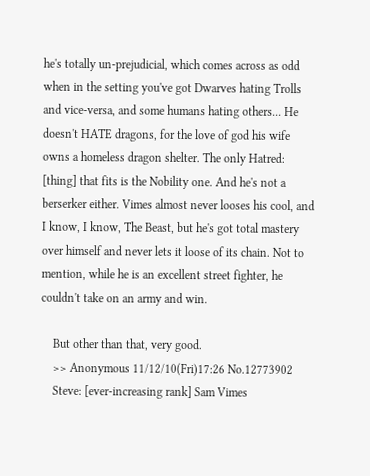he's totally un-prejudicial, which comes across as odd when in the setting you've got Dwarves hating Trolls and vice-versa, and some humans hating others... He doesn't HATE dragons, for the love of god his wife owns a homeless dragon shelter. The only Hatred: [thing] that fits is the Nobility one. And he's not a berserker either. Vimes almost never looses his cool, and I know, I know, The Beast, but he's got total mastery over himself and never lets it loose of its chain. Not to mention, while he is an excellent street fighter, he couldn't take on an army and win.

    But other than that, very good.
    >> Anonymous 11/12/10(Fri)17:26 No.12773902
    Steve: [ever-increasing rank] Sam Vimes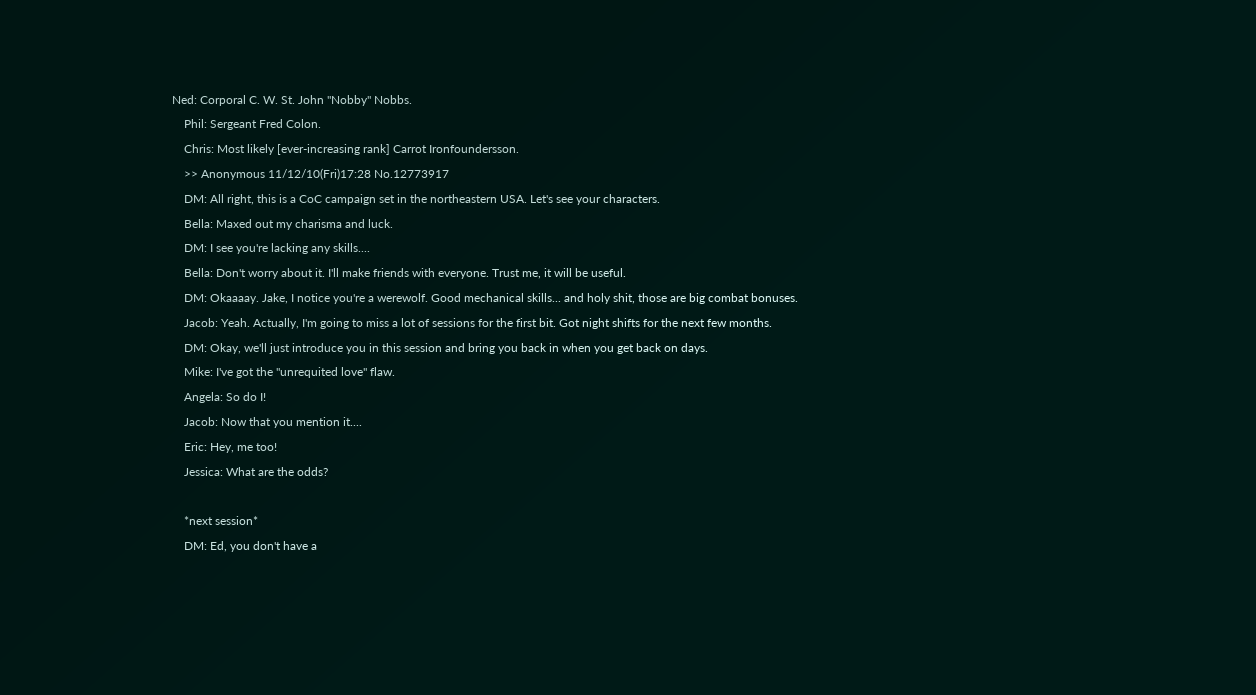Ned: Corporal C. W. St. John "Nobby" Nobbs.
    Phil: Sergeant Fred Colon.
    Chris: Most likely [ever-increasing rank] Carrot Ironfoundersson.
    >> Anonymous 11/12/10(Fri)17:28 No.12773917
    DM: All right, this is a CoC campaign set in the northeastern USA. Let's see your characters.
    Bella: Maxed out my charisma and luck.
    DM: I see you're lacking any skills....
    Bella: Don't worry about it. I'll make friends with everyone. Trust me, it will be useful.
    DM: Okaaaay. Jake, I notice you're a werewolf. Good mechanical skills... and holy shit, those are big combat bonuses.
    Jacob: Yeah. Actually, I'm going to miss a lot of sessions for the first bit. Got night shifts for the next few months.
    DM: Okay, we'll just introduce you in this session and bring you back in when you get back on days.
    Mike: I've got the "unrequited love" flaw.
    Angela: So do I!
    Jacob: Now that you mention it....
    Eric: Hey, me too!
    Jessica: What are the odds?

    *next session*
    DM: Ed, you don't have a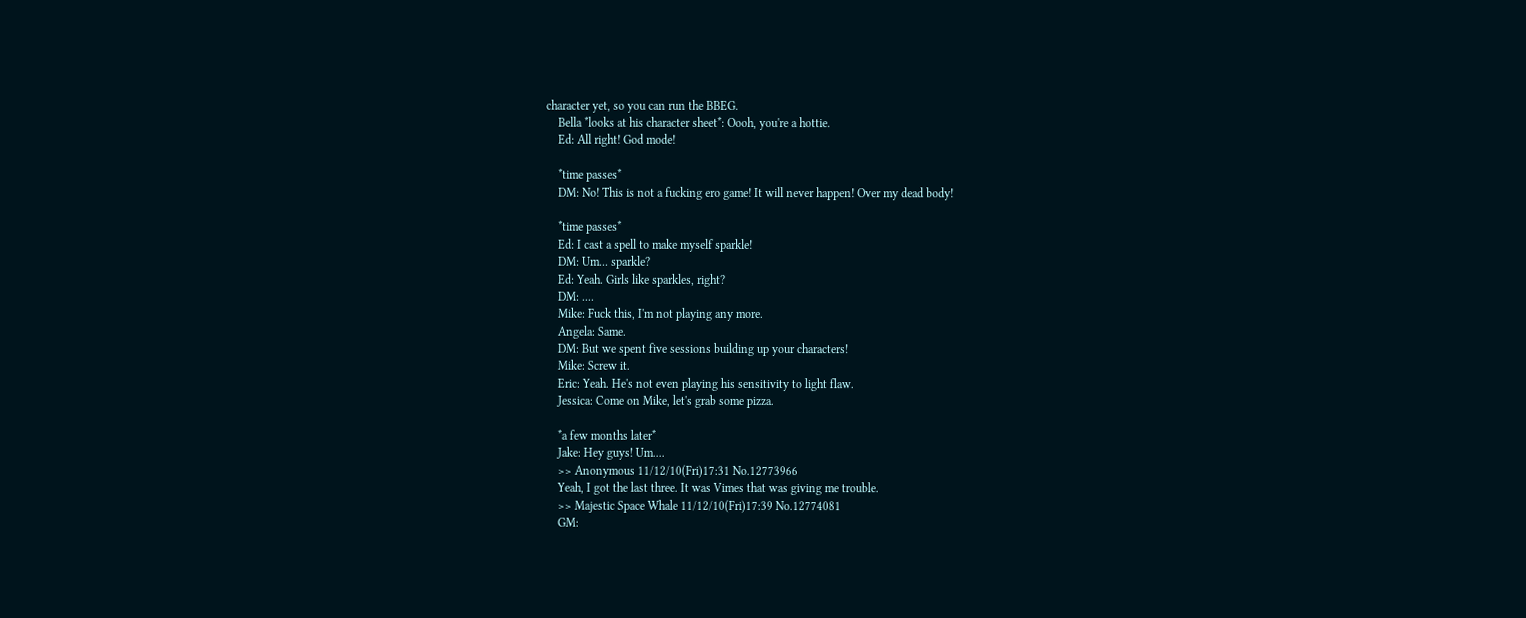character yet, so you can run the BBEG.
    Bella *looks at his character sheet*: Oooh, you're a hottie.
    Ed: All right! God mode!

    *time passes*
    DM: No! This is not a fucking ero game! It will never happen! Over my dead body!

    *time passes*
    Ed: I cast a spell to make myself sparkle!
    DM: Um... sparkle?
    Ed: Yeah. Girls like sparkles, right?
    DM: ....
    Mike: Fuck this, I'm not playing any more.
    Angela: Same.
    DM: But we spent five sessions building up your characters!
    Mike: Screw it.
    Eric: Yeah. He's not even playing his sensitivity to light flaw.
    Jessica: Come on Mike, let's grab some pizza.

    *a few months later*
    Jake: Hey guys! Um....
    >> Anonymous 11/12/10(Fri)17:31 No.12773966
    Yeah, I got the last three. It was Vimes that was giving me trouble.
    >> Majestic Space Whale 11/12/10(Fri)17:39 No.12774081
    GM: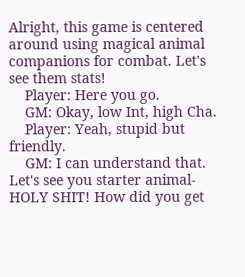Alright, this game is centered around using magical animal companions for combat. Let's see them stats!
    Player: Here you go.
    GM: Okay, low Int, high Cha.
    Player: Yeah, stupid but friendly.
    GM: I can understand that. Let's see you starter animal- HOLY SHIT! How did you get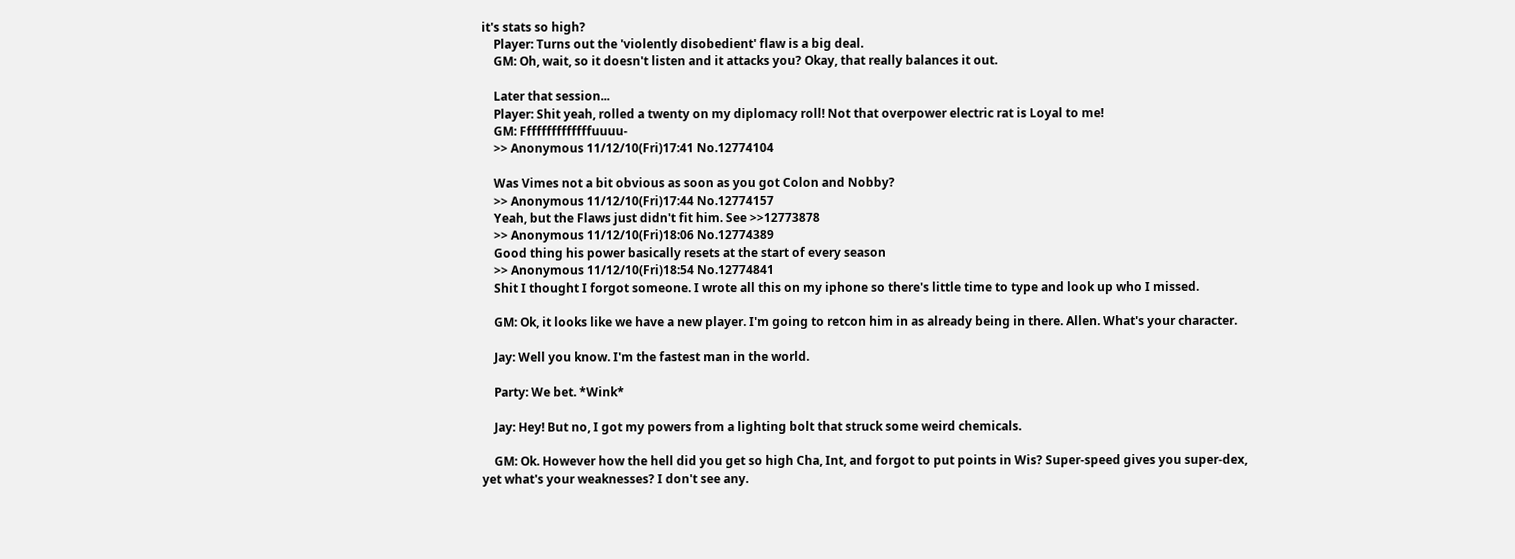it's stats so high?
    Player: Turns out the 'violently disobedient' flaw is a big deal.
    GM: Oh, wait, so it doesn't listen and it attacks you? Okay, that really balances it out.

    Later that session...
    Player: Shit yeah, rolled a twenty on my diplomacy roll! Not that overpower electric rat is Loyal to me!
    GM: Ffffffffffffffuuuu-
    >> Anonymous 11/12/10(Fri)17:41 No.12774104

    Was Vimes not a bit obvious as soon as you got Colon and Nobby?
    >> Anonymous 11/12/10(Fri)17:44 No.12774157
    Yeah, but the Flaws just didn't fit him. See >>12773878
    >> Anonymous 11/12/10(Fri)18:06 No.12774389
    Good thing his power basically resets at the start of every season
    >> Anonymous 11/12/10(Fri)18:54 No.12774841
    Shit I thought I forgot someone. I wrote all this on my iphone so there's little time to type and look up who I missed.

    GM: Ok, it looks like we have a new player. I'm going to retcon him in as already being in there. Allen. What's your character.

    Jay: Well you know. I'm the fastest man in the world.

    Party: We bet. *Wink*

    Jay: Hey! But no, I got my powers from a lighting bolt that struck some weird chemicals.

    GM: Ok. However how the hell did you get so high Cha, Int, and forgot to put points in Wis? Super-speed gives you super-dex, yet what's your weaknesses? I don't see any.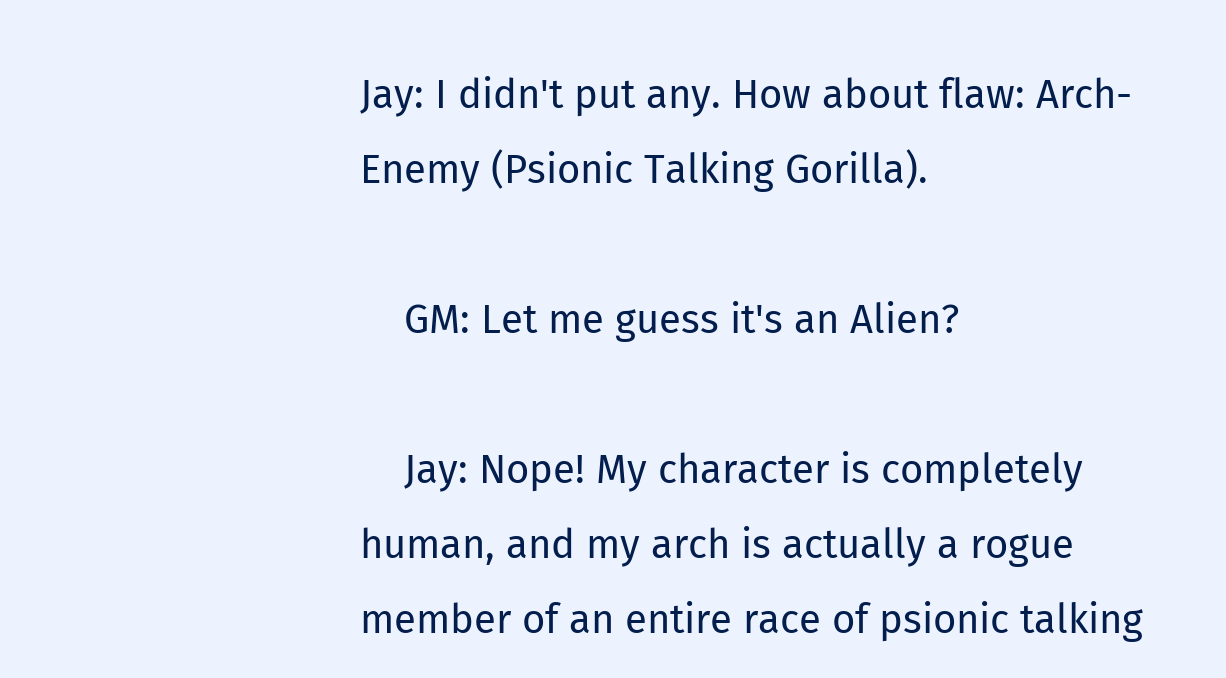Jay: I didn't put any. How about flaw: Arch-Enemy (Psionic Talking Gorilla).

    GM: Let me guess it's an Alien?

    Jay: Nope! My character is completely human, and my arch is actually a rogue member of an entire race of psionic talking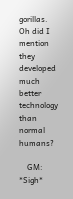gorillas. Oh did I mention they developed much better technology than normal humans?

    GM: *Sigh*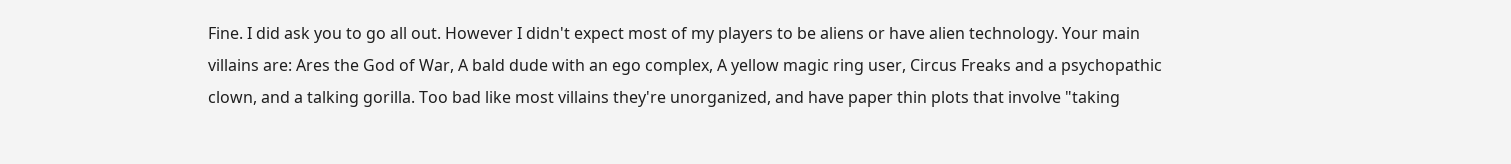Fine. I did ask you to go all out. However I didn't expect most of my players to be aliens or have alien technology. Your main villains are: Ares the God of War, A bald dude with an ego complex, A yellow magic ring user, Circus Freaks and a psychopathic clown, and a talking gorilla. Too bad like most villains they're unorganized, and have paper thin plots that involve "taking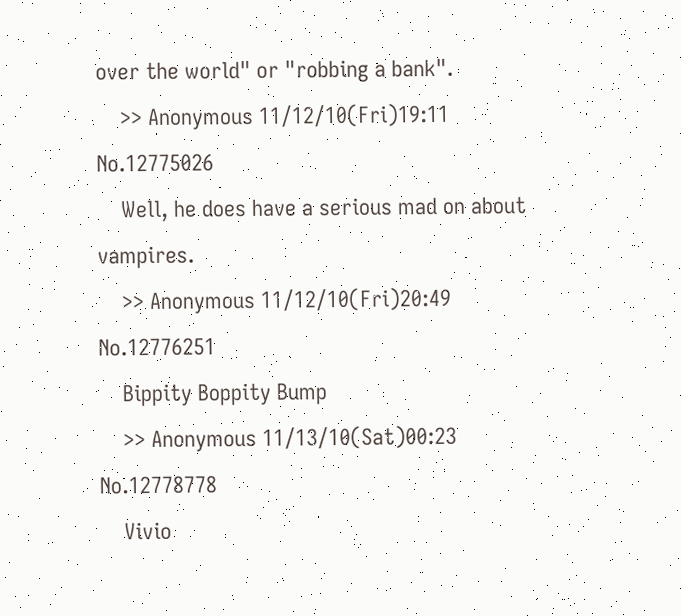over the world" or "robbing a bank".
    >> Anonymous 11/12/10(Fri)19:11 No.12775026
    Well, he does have a serious mad on about vampires.
    >> Anonymous 11/12/10(Fri)20:49 No.12776251
    Bippity Boppity Bump
    >> Anonymous 11/13/10(Sat)00:23 No.12778778
    Vivio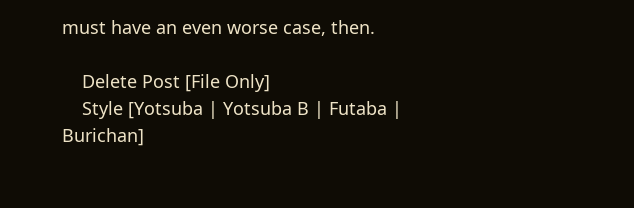must have an even worse case, then.

    Delete Post [File Only]
    Style [Yotsuba | Yotsuba B | Futaba | Burichan]